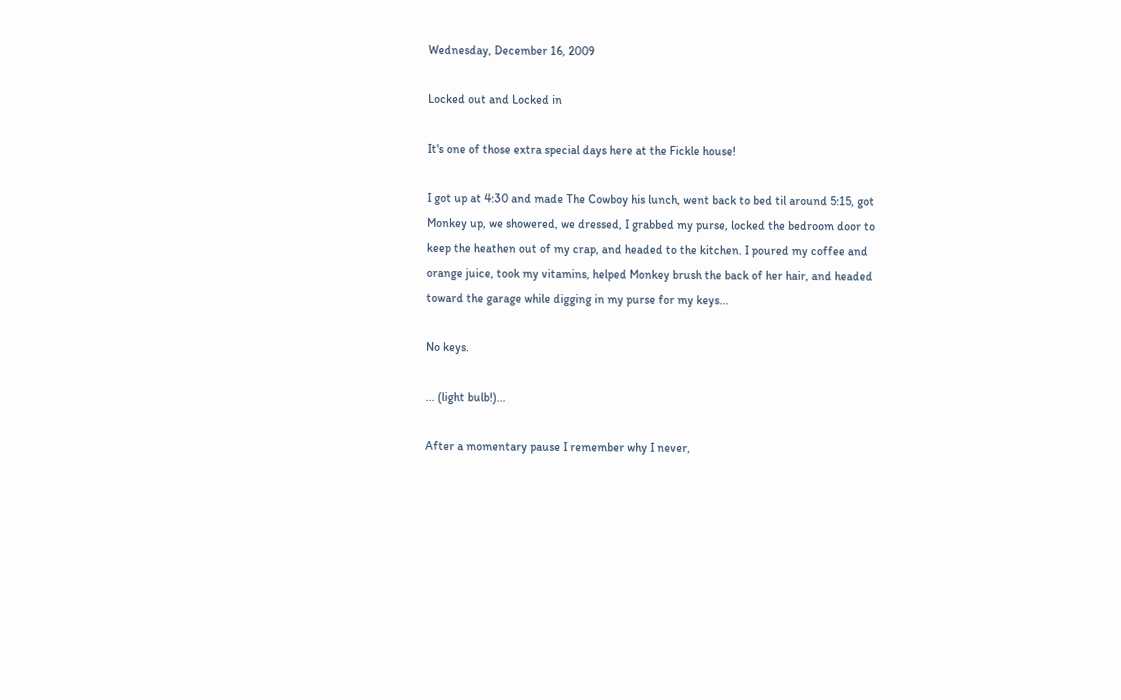Wednesday, December 16, 2009

Locked out and Locked in

It's one of those extra special days here at the Fickle house!

I got up at 4:30 and made The Cowboy his lunch, went back to bed til around 5:15, got Monkey up, we showered, we dressed, I grabbed my purse, locked the bedroom door to keep the heathen out of my crap, and headed to the kitchen. I poured my coffee and orange juice, took my vitamins, helped Monkey brush the back of her hair, and headed toward the garage while digging in my purse for my keys...

No keys.

... (light bulb!)...

After a momentary pause I remember why I never,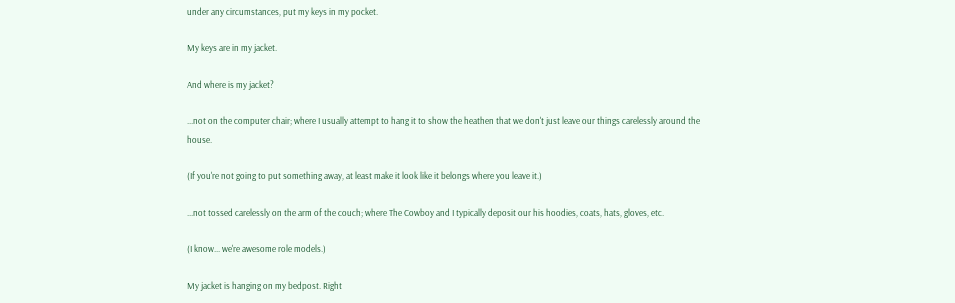under any circumstances, put my keys in my pocket.

My keys are in my jacket.

And where is my jacket?

...not on the computer chair; where I usually attempt to hang it to show the heathen that we don't just leave our things carelessly around the house.

(If you're not going to put something away, at least make it look like it belongs where you leave it.)

...not tossed carelessly on the arm of the couch; where The Cowboy and I typically deposit our his hoodies, coats, hats, gloves, etc.

(I know... we're awesome role models.)

My jacket is hanging on my bedpost. Right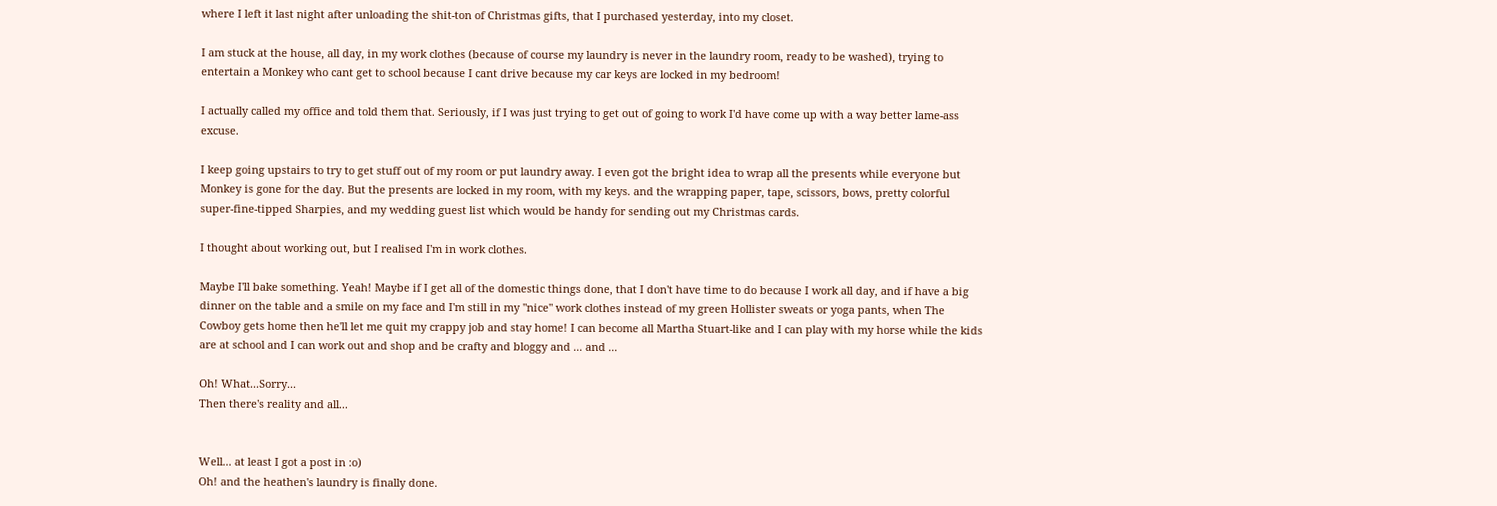where I left it last night after unloading the shit-ton of Christmas gifts, that I purchased yesterday, into my closet.

I am stuck at the house, all day, in my work clothes (because of course my laundry is never in the laundry room, ready to be washed), trying to entertain a Monkey who cant get to school because I cant drive because my car keys are locked in my bedroom!

I actually called my office and told them that. Seriously, if I was just trying to get out of going to work I'd have come up with a way better lame-ass excuse.

I keep going upstairs to try to get stuff out of my room or put laundry away. I even got the bright idea to wrap all the presents while everyone but Monkey is gone for the day. But the presents are locked in my room, with my keys. and the wrapping paper, tape, scissors, bows, pretty colorful super-fine-tipped Sharpies, and my wedding guest list which would be handy for sending out my Christmas cards.

I thought about working out, but I realised I'm in work clothes.

Maybe I'll bake something. Yeah! Maybe if I get all of the domestic things done, that I don't have time to do because I work all day, and if have a big dinner on the table and a smile on my face and I'm still in my "nice" work clothes instead of my green Hollister sweats or yoga pants, when The Cowboy gets home then he'll let me quit my crappy job and stay home! I can become all Martha Stuart-like and I can play with my horse while the kids are at school and I can work out and shop and be crafty and bloggy and ... and ...

Oh! What...Sorry...
Then there's reality and all...


Well... at least I got a post in :o)
Oh! and the heathen's laundry is finally done.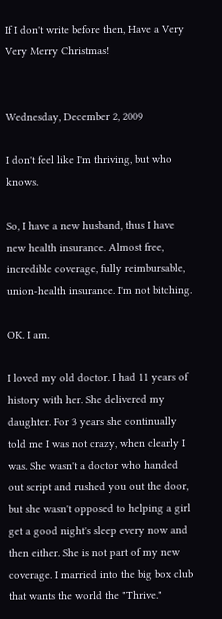If I don't write before then, Have a Very Very Merry Christmas!


Wednesday, December 2, 2009

I don't feel like I'm thriving, but who knows.

So, I have a new husband, thus I have new health insurance. Almost free, incredible coverage, fully reimbursable, union-health insurance. I'm not bitching.

OK. I am.

I loved my old doctor. I had 11 years of history with her. She delivered my daughter. For 3 years she continually told me I was not crazy, when clearly I was. She wasn't a doctor who handed out script and rushed you out the door, but she wasn't opposed to helping a girl get a good night's sleep every now and then either. She is not part of my new coverage. I married into the big box club that wants the world the "Thrive."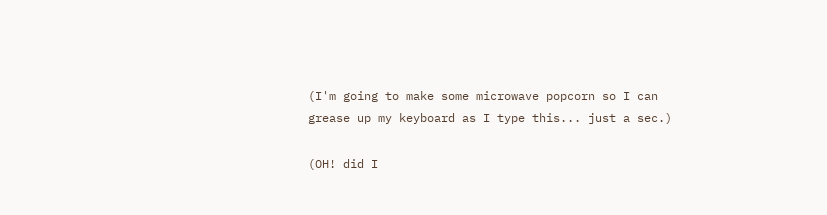(I'm going to make some microwave popcorn so I can grease up my keyboard as I type this... just a sec.)

(OH! did I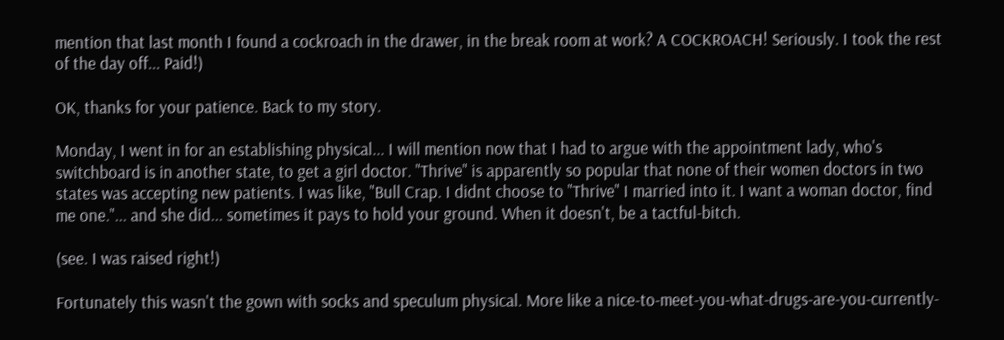mention that last month I found a cockroach in the drawer, in the break room at work? A COCKROACH! Seriously. I took the rest of the day off... Paid!)

OK, thanks for your patience. Back to my story.

Monday, I went in for an establishing physical... I will mention now that I had to argue with the appointment lady, who's switchboard is in another state, to get a girl doctor. "Thrive" is apparently so popular that none of their women doctors in two states was accepting new patients. I was like, "Bull Crap. I didnt choose to "Thrive" I married into it. I want a woman doctor, find me one."... and she did... sometimes it pays to hold your ground. When it doesn't, be a tactful-bitch.

(see. I was raised right!)

Fortunately this wasn't the gown with socks and speculum physical. More like a nice-to-meet-you-what-drugs-are-you-currently-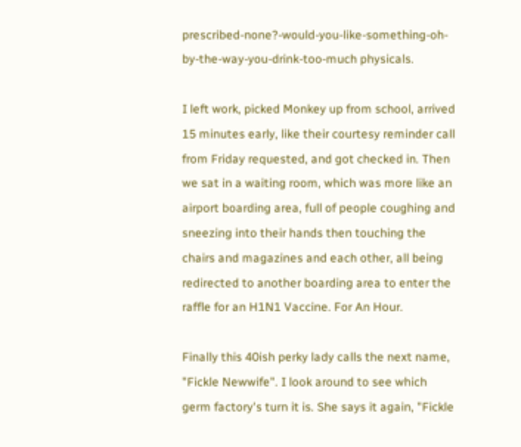prescribed-none?-would-you-like-something-oh-by-the-way-you-drink-too-much physicals.

I left work, picked Monkey up from school, arrived 15 minutes early, like their courtesy reminder call from Friday requested, and got checked in. Then we sat in a waiting room, which was more like an airport boarding area, full of people coughing and sneezing into their hands then touching the chairs and magazines and each other, all being redirected to another boarding area to enter the raffle for an H1N1 Vaccine. For An Hour.

Finally this 40ish perky lady calls the next name, "Fickle Newwife". I look around to see which germ factory's turn it is. She says it again, "Fickle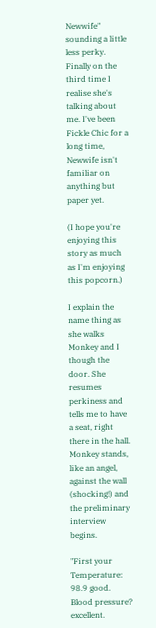Newwife" sounding a little less perky. Finally on the third time I realise she's talking about me. I've been Fickle Chic for a long time, Newwife isn't familiar on anything but paper yet.

(I hope you're enjoying this story as much as I'm enjoying this popcorn.)

I explain the name thing as she walks Monkey and I though the door. She resumes perkiness and tells me to have a seat, right there in the hall. Monkey stands, like an angel, against the wall (shocking!) and the preliminary interview begins.

"First your Temperature: 98.9 good. Blood pressure? excellent.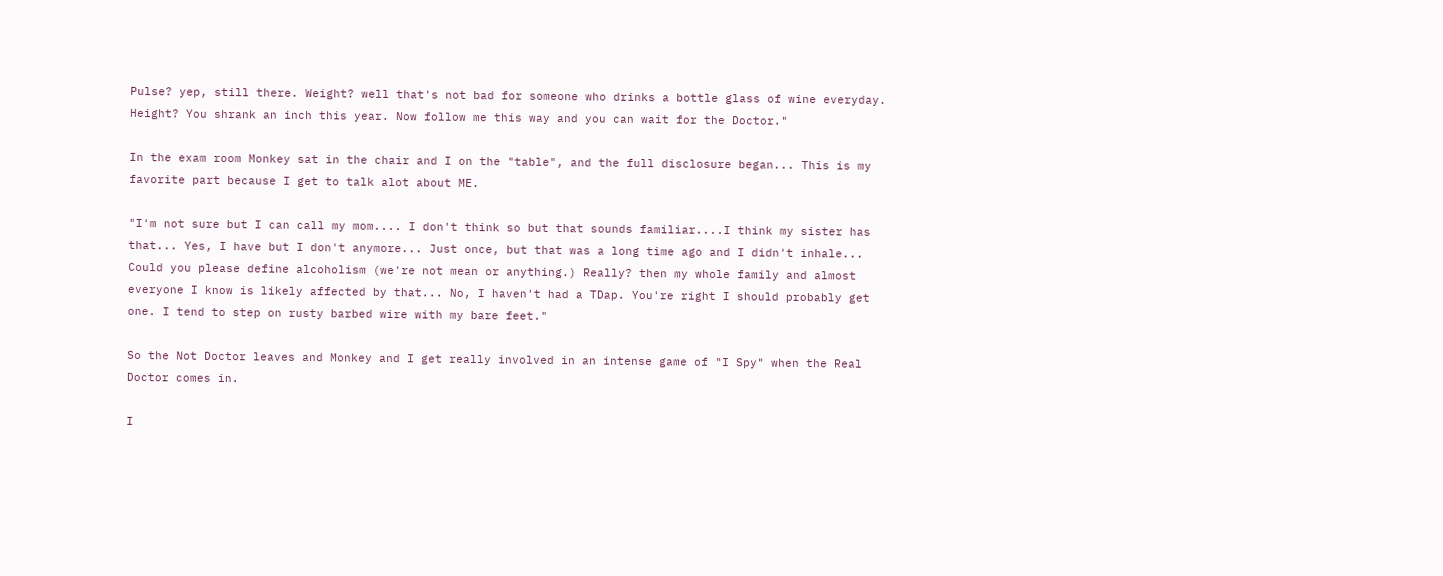Pulse? yep, still there. Weight? well that's not bad for someone who drinks a bottle glass of wine everyday. Height? You shrank an inch this year. Now follow me this way and you can wait for the Doctor."

In the exam room Monkey sat in the chair and I on the "table", and the full disclosure began... This is my favorite part because I get to talk alot about ME.

"I'm not sure but I can call my mom.... I don't think so but that sounds familiar....I think my sister has that... Yes, I have but I don't anymore... Just once, but that was a long time ago and I didn't inhale... Could you please define alcoholism (we're not mean or anything.) Really? then my whole family and almost everyone I know is likely affected by that... No, I haven't had a TDap. You're right I should probably get one. I tend to step on rusty barbed wire with my bare feet."

So the Not Doctor leaves and Monkey and I get really involved in an intense game of "I Spy" when the Real Doctor comes in.

I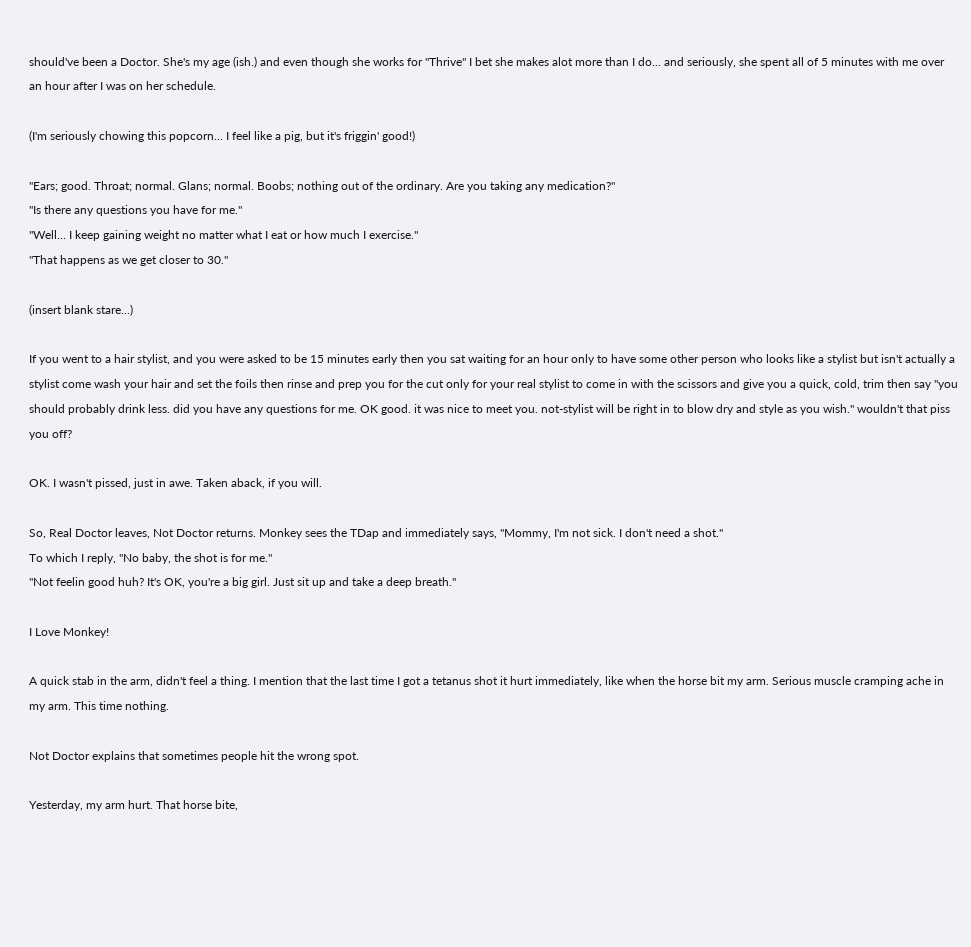should've been a Doctor. She's my age (ish.) and even though she works for "Thrive" I bet she makes alot more than I do... and seriously, she spent all of 5 minutes with me over an hour after I was on her schedule.

(I'm seriously chowing this popcorn... I feel like a pig, but it's friggin' good!)

"Ears; good. Throat; normal. Glans; normal. Boobs; nothing out of the ordinary. Are you taking any medication?"
"Is there any questions you have for me."
"Well... I keep gaining weight no matter what I eat or how much I exercise."
"That happens as we get closer to 30."

(insert blank stare...)

If you went to a hair stylist, and you were asked to be 15 minutes early then you sat waiting for an hour only to have some other person who looks like a stylist but isn't actually a stylist come wash your hair and set the foils then rinse and prep you for the cut only for your real stylist to come in with the scissors and give you a quick, cold, trim then say "you should probably drink less. did you have any questions for me. OK good. it was nice to meet you. not-stylist will be right in to blow dry and style as you wish." wouldn't that piss you off?

OK. I wasn't pissed, just in awe. Taken aback, if you will.

So, Real Doctor leaves, Not Doctor returns. Monkey sees the TDap and immediately says, "Mommy, I'm not sick. I don't need a shot."
To which I reply, "No baby, the shot is for me."
"Not feelin good huh? It's OK, you're a big girl. Just sit up and take a deep breath."

I Love Monkey!

A quick stab in the arm, didn't feel a thing. I mention that the last time I got a tetanus shot it hurt immediately, like when the horse bit my arm. Serious muscle cramping ache in my arm. This time nothing.

Not Doctor explains that sometimes people hit the wrong spot.

Yesterday, my arm hurt. That horse bite,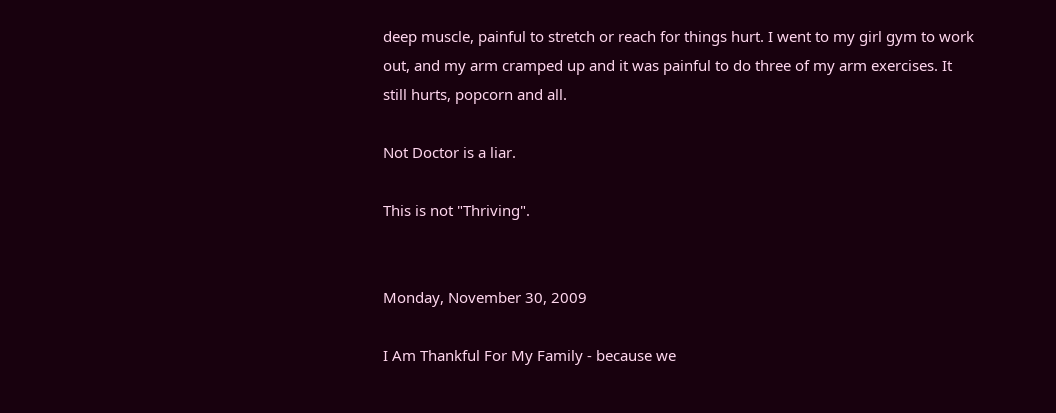deep muscle, painful to stretch or reach for things hurt. I went to my girl gym to work out, and my arm cramped up and it was painful to do three of my arm exercises. It still hurts, popcorn and all.

Not Doctor is a liar.

This is not "Thriving".


Monday, November 30, 2009

I Am Thankful For My Family - because we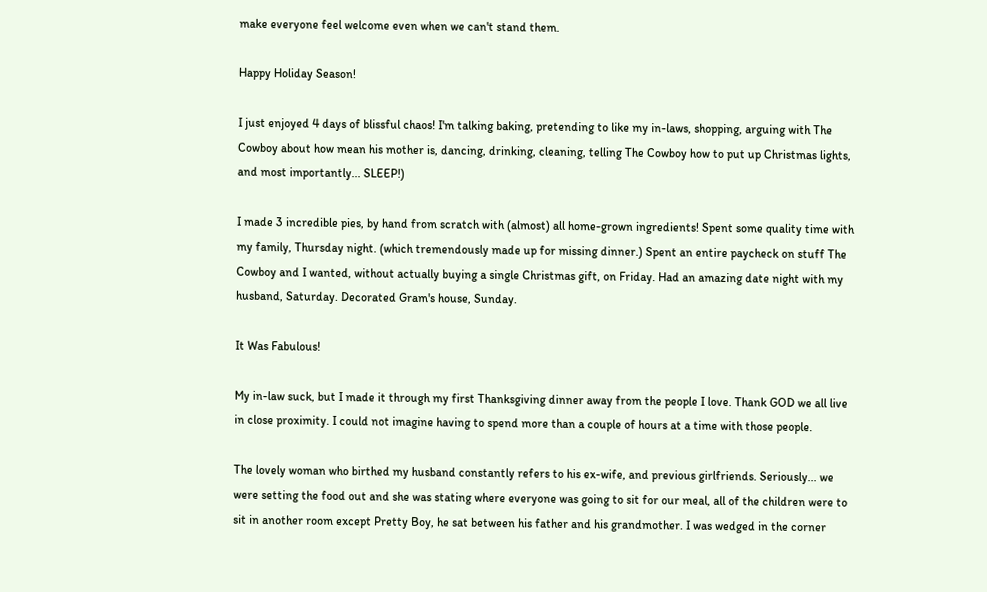make everyone feel welcome even when we can't stand them.

Happy Holiday Season!

I just enjoyed 4 days of blissful chaos! I'm talking baking, pretending to like my in-laws, shopping, arguing with The Cowboy about how mean his mother is, dancing, drinking, cleaning, telling The Cowboy how to put up Christmas lights, and most importantly... SLEEP!)

I made 3 incredible pies, by hand from scratch with (almost) all home-grown ingredients! Spent some quality time with my family, Thursday night. (which tremendously made up for missing dinner.) Spent an entire paycheck on stuff The Cowboy and I wanted, without actually buying a single Christmas gift, on Friday. Had an amazing date night with my husband, Saturday. Decorated Gram's house, Sunday.

It Was Fabulous!

My in-law suck, but I made it through my first Thanksgiving dinner away from the people I love. Thank GOD we all live in close proximity. I could not imagine having to spend more than a couple of hours at a time with those people.

The lovely woman who birthed my husband constantly refers to his ex-wife, and previous girlfriends. Seriously... we were setting the food out and she was stating where everyone was going to sit for our meal, all of the children were to sit in another room except Pretty Boy, he sat between his father and his grandmother. I was wedged in the corner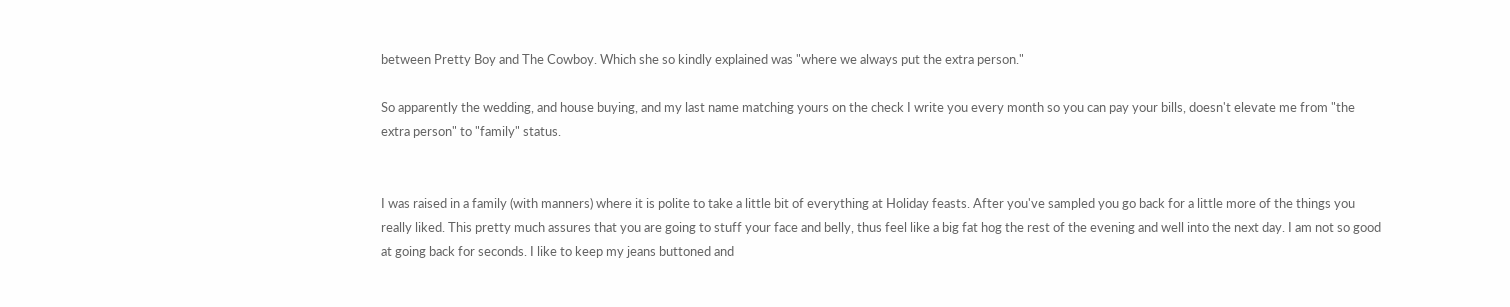between Pretty Boy and The Cowboy. Which she so kindly explained was "where we always put the extra person."

So apparently the wedding, and house buying, and my last name matching yours on the check I write you every month so you can pay your bills, doesn't elevate me from "the extra person" to "family" status.


I was raised in a family (with manners) where it is polite to take a little bit of everything at Holiday feasts. After you've sampled you go back for a little more of the things you really liked. This pretty much assures that you are going to stuff your face and belly, thus feel like a big fat hog the rest of the evening and well into the next day. I am not so good at going back for seconds. I like to keep my jeans buttoned and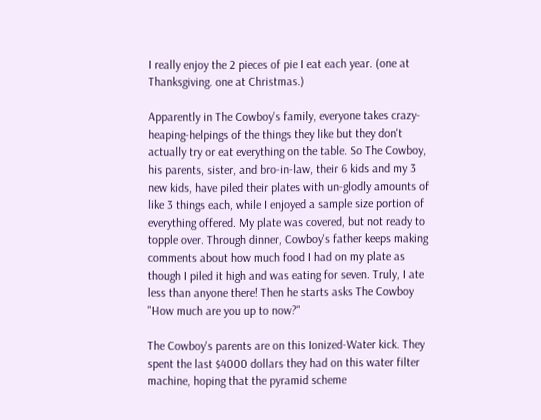I really enjoy the 2 pieces of pie I eat each year. (one at Thanksgiving. one at Christmas.)

Apparently in The Cowboy's family, everyone takes crazy-heaping-helpings of the things they like but they don't actually try or eat everything on the table. So The Cowboy, his parents, sister, and bro-in-law, their 6 kids and my 3 new kids, have piled their plates with un-glodly amounts of like 3 things each, while I enjoyed a sample size portion of everything offered. My plate was covered, but not ready to topple over. Through dinner, Cowboy's father keeps making comments about how much food I had on my plate as though I piled it high and was eating for seven. Truly, I ate less than anyone there! Then he starts asks The Cowboy "How much are you up to now?"

The Cowboy's parents are on this Ionized-Water kick. They spent the last $4000 dollars they had on this water filter machine, hoping that the pyramid scheme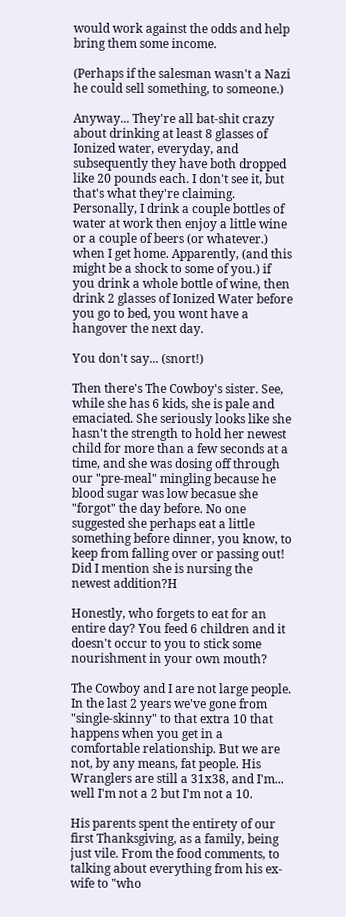would work against the odds and help bring them some income.

(Perhaps if the salesman wasn't a Nazi he could sell something, to someone.)

Anyway... They're all bat-shit crazy about drinking at least 8 glasses of Ionized water, everyday, and subsequently they have both dropped like 20 pounds each. I don't see it, but that's what they're claiming. Personally, I drink a couple bottles of water at work then enjoy a little wine or a couple of beers (or whatever.) when I get home. Apparently, (and this might be a shock to some of you.) if you drink a whole bottle of wine, then drink 2 glasses of Ionized Water before you go to bed, you wont have a hangover the next day.

You don't say... (snort!)

Then there's The Cowboy's sister. See, while she has 6 kids, she is pale and emaciated. She seriously looks like she hasn't the strength to hold her newest child for more than a few seconds at a time, and she was dosing off through our "pre-meal" mingling because he blood sugar was low becasue she "forgot" the day before. No one suggested she perhaps eat a little something before dinner, you know, to keep from falling over or passing out! Did I mention she is nursing the newest addition?H

Honestly, who forgets to eat for an entire day? You feed 6 children and it doesn't occur to you to stick some nourishment in your own mouth?

The Cowboy and I are not large people. In the last 2 years we've gone from "single-skinny" to that extra 10 that happens when you get in a comfortable relationship. But we are not, by any means, fat people. His Wranglers are still a 31x38, and I'm... well I'm not a 2 but I'm not a 10.

His parents spent the entirety of our first Thanksgiving, as a family, being just vile. From the food comments, to talking about everything from his ex-wife to "who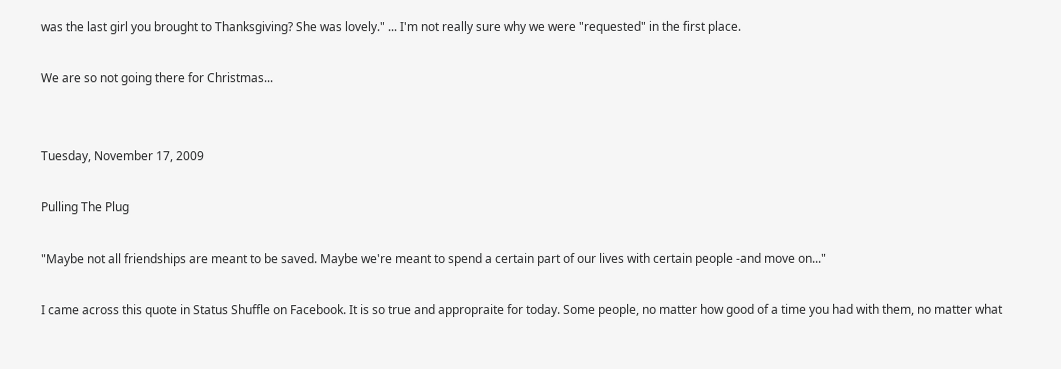was the last girl you brought to Thanksgiving? She was lovely." ... I'm not really sure why we were "requested" in the first place.

We are so not going there for Christmas...


Tuesday, November 17, 2009

Pulling The Plug

"Maybe not all friendships are meant to be saved. Maybe we're meant to spend a certain part of our lives with certain people -and move on..."

I came across this quote in Status Shuffle on Facebook. It is so true and appropraite for today. Some people, no matter how good of a time you had with them, no matter what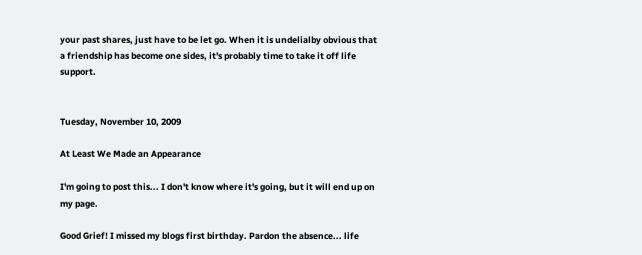your past shares, just have to be let go. When it is undelialby obvious that a friendship has become one sides, it's probably time to take it off life support.


Tuesday, November 10, 2009

At Least We Made an Appearance

I'm going to post this... I don't know where it's going, but it will end up on my page.

Good Grief! I missed my blogs first birthday. Pardon the absence... life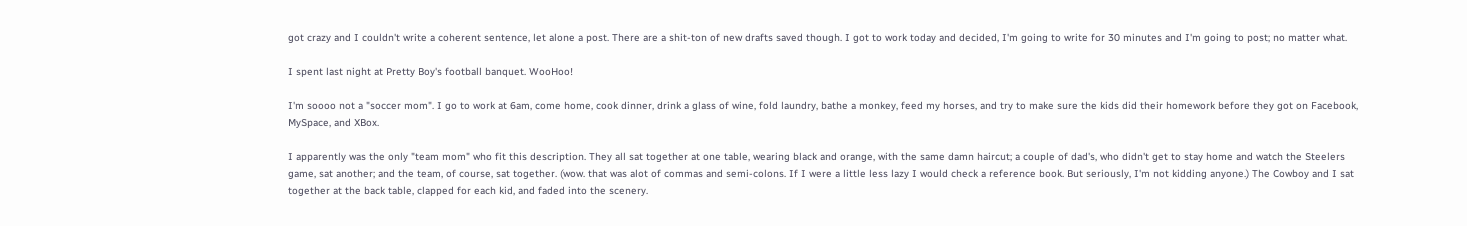got crazy and I couldn't write a coherent sentence, let alone a post. There are a shit-ton of new drafts saved though. I got to work today and decided, I'm going to write for 30 minutes and I'm going to post; no matter what.

I spent last night at Pretty Boy's football banquet. WooHoo!

I'm soooo not a "soccer mom". I go to work at 6am, come home, cook dinner, drink a glass of wine, fold laundry, bathe a monkey, feed my horses, and try to make sure the kids did their homework before they got on Facebook, MySpace, and XBox.

I apparently was the only "team mom" who fit this description. They all sat together at one table, wearing black and orange, with the same damn haircut; a couple of dad's, who didn't get to stay home and watch the Steelers game, sat another; and the team, of course, sat together. (wow. that was alot of commas and semi-colons. If I were a little less lazy I would check a reference book. But seriously, I'm not kidding anyone.) The Cowboy and I sat together at the back table, clapped for each kid, and faded into the scenery.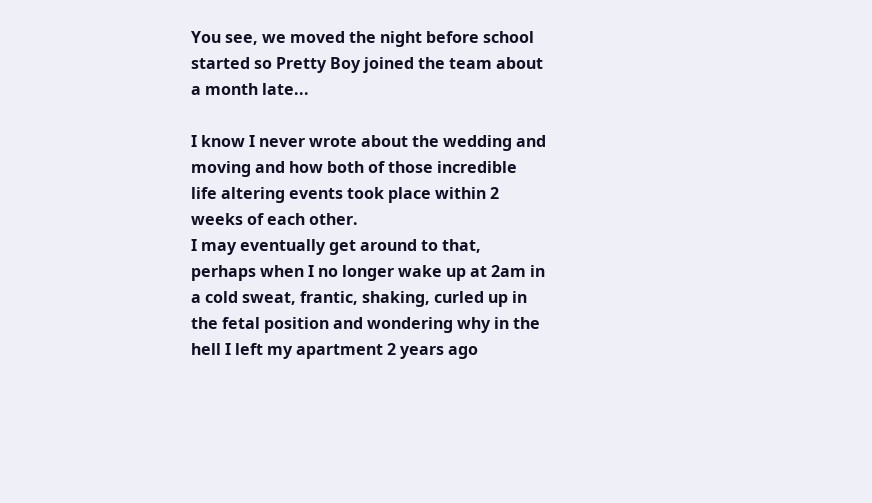You see, we moved the night before school started so Pretty Boy joined the team about a month late...

I know I never wrote about the wedding and moving and how both of those incredible life altering events took place within 2 weeks of each other.
I may eventually get around to that, perhaps when I no longer wake up at 2am in a cold sweat, frantic, shaking, curled up in the fetal position and wondering why in the hell I left my apartment 2 years ago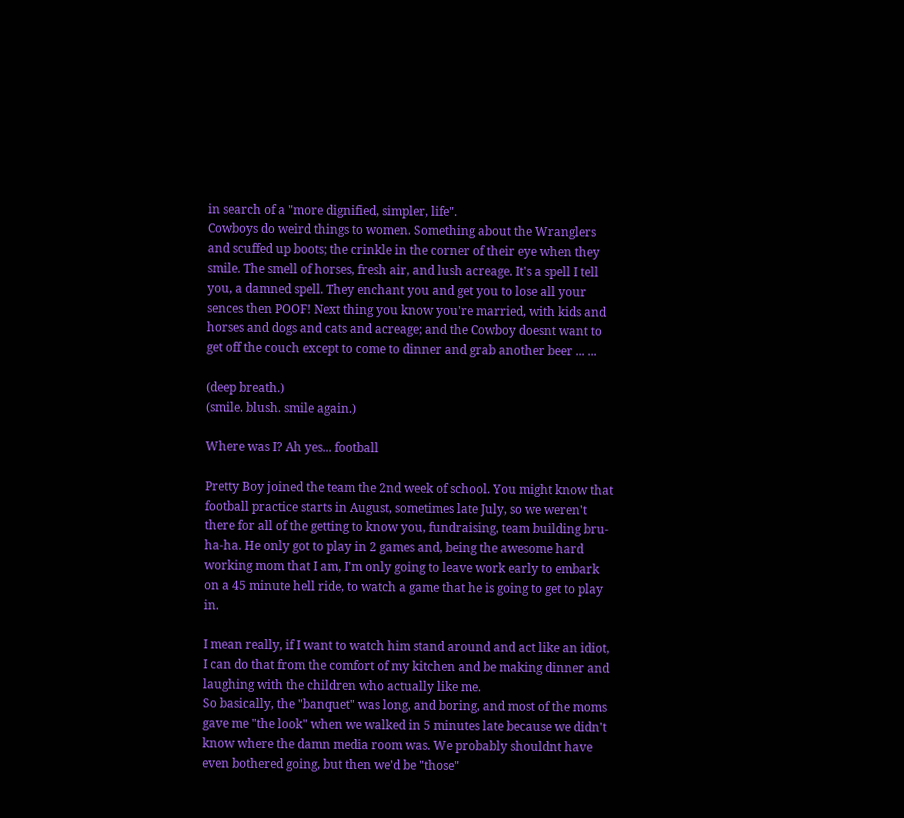in search of a "more dignified, simpler, life".
Cowboys do weird things to women. Something about the Wranglers and scuffed up boots; the crinkle in the corner of their eye when they smile. The smell of horses, fresh air, and lush acreage. It's a spell I tell you, a damned spell. They enchant you and get you to lose all your sences then POOF! Next thing you know you're married, with kids and horses and dogs and cats and acreage; and the Cowboy doesnt want to get off the couch except to come to dinner and grab another beer ... ...

(deep breath.)
(smile. blush. smile again.)

Where was I? Ah yes... football

Pretty Boy joined the team the 2nd week of school. You might know that football practice starts in August, sometimes late July, so we weren't there for all of the getting to know you, fundraising, team building bru-ha-ha. He only got to play in 2 games and, being the awesome hard working mom that I am, I'm only going to leave work early to embark on a 45 minute hell ride, to watch a game that he is going to get to play in.

I mean really, if I want to watch him stand around and act like an idiot, I can do that from the comfort of my kitchen and be making dinner and laughing with the children who actually like me.
So basically, the "banquet" was long, and boring, and most of the moms gave me "the look" when we walked in 5 minutes late because we didn't know where the damn media room was. We probably shouldnt have even bothered going, but then we'd be "those"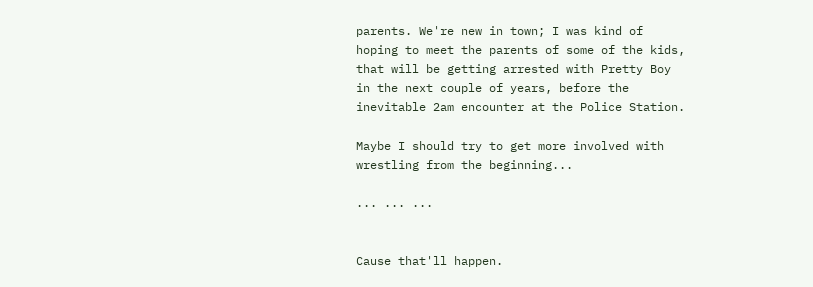parents. We're new in town; I was kind of hoping to meet the parents of some of the kids, that will be getting arrested with Pretty Boy in the next couple of years, before the inevitable 2am encounter at the Police Station.

Maybe I should try to get more involved with wrestling from the beginning...

... ... ...


Cause that'll happen.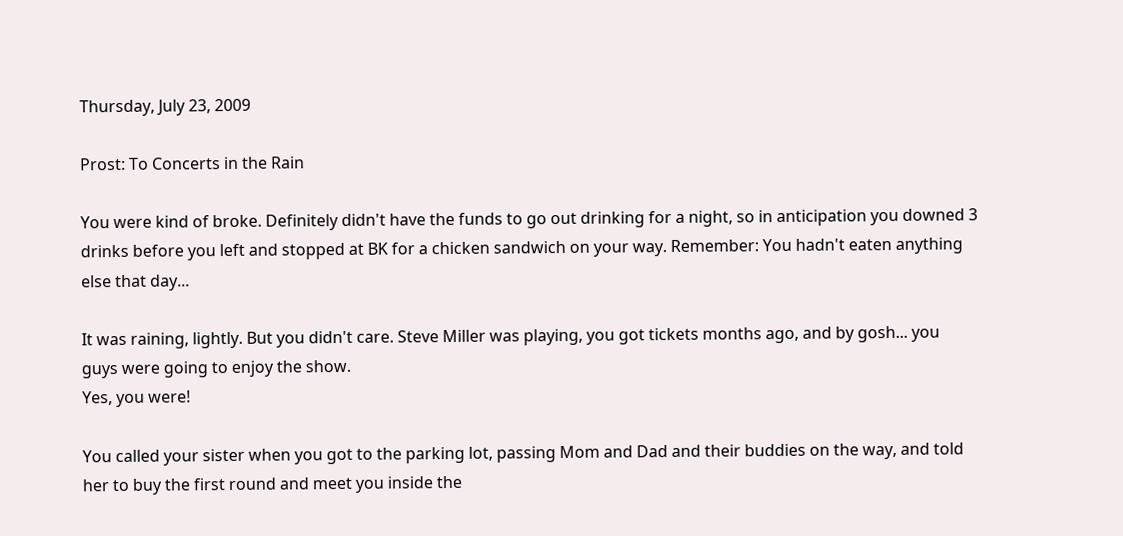Thursday, July 23, 2009

Prost: To Concerts in the Rain

You were kind of broke. Definitely didn't have the funds to go out drinking for a night, so in anticipation you downed 3 drinks before you left and stopped at BK for a chicken sandwich on your way. Remember: You hadn't eaten anything else that day...

It was raining, lightly. But you didn't care. Steve Miller was playing, you got tickets months ago, and by gosh... you guys were going to enjoy the show.
Yes, you were!

You called your sister when you got to the parking lot, passing Mom and Dad and their buddies on the way, and told her to buy the first round and meet you inside the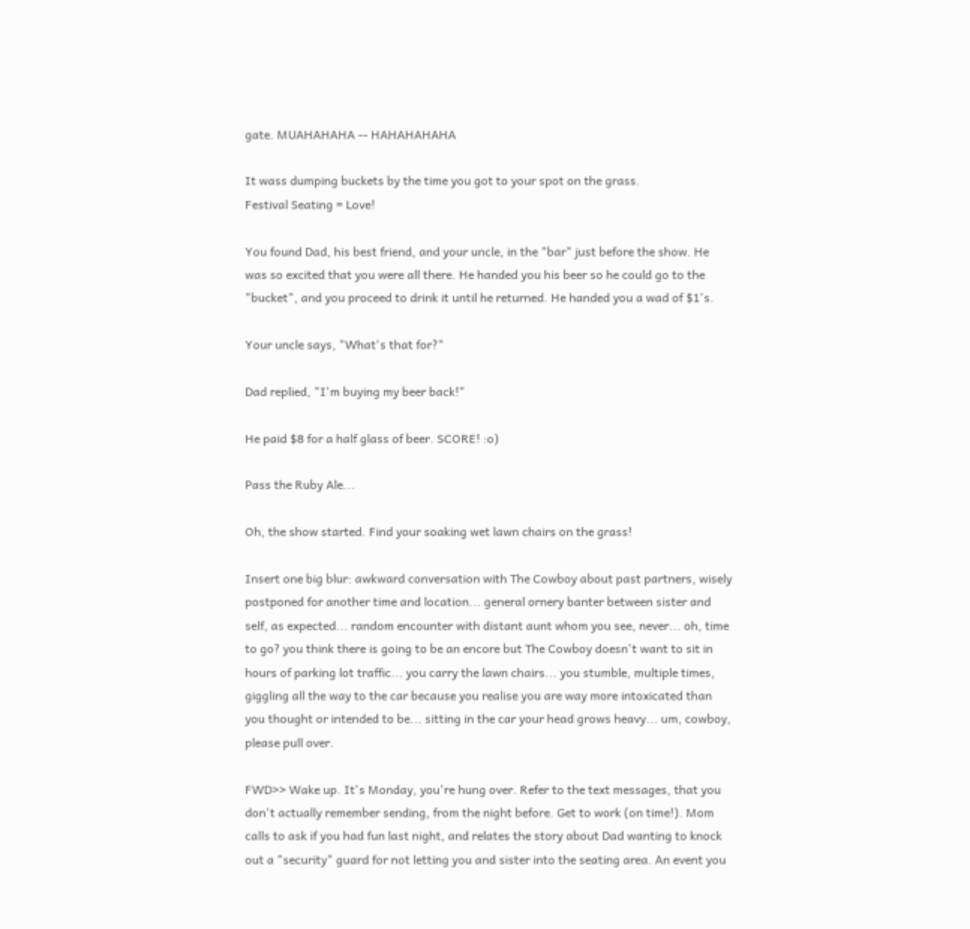gate. MUAHAHAHA -- HAHAHAHAHA

It wass dumping buckets by the time you got to your spot on the grass.
Festival Seating = Love!

You found Dad, his best friend, and your uncle, in the "bar" just before the show. He was so excited that you were all there. He handed you his beer so he could go to the "bucket", and you proceed to drink it until he returned. He handed you a wad of $1's.

Your uncle says, "What's that for?"

Dad replied, "I'm buying my beer back!"

He paid $8 for a half glass of beer. SCORE! :o)

Pass the Ruby Ale...

Oh, the show started. Find your soaking wet lawn chairs on the grass!

Insert one big blur: awkward conversation with The Cowboy about past partners, wisely postponed for another time and location... general ornery banter between sister and self, as expected... random encounter with distant aunt whom you see, never... oh, time to go? you think there is going to be an encore but The Cowboy doesn't want to sit in hours of parking lot traffic... you carry the lawn chairs... you stumble, multiple times, giggling all the way to the car because you realise you are way more intoxicated than you thought or intended to be... sitting in the car your head grows heavy... um, cowboy, please pull over.

FWD>> Wake up. It's Monday, you're hung over. Refer to the text messages, that you don't actually remember sending, from the night before. Get to work (on time!). Mom calls to ask if you had fun last night, and relates the story about Dad wanting to knock out a "security" guard for not letting you and sister into the seating area. An event you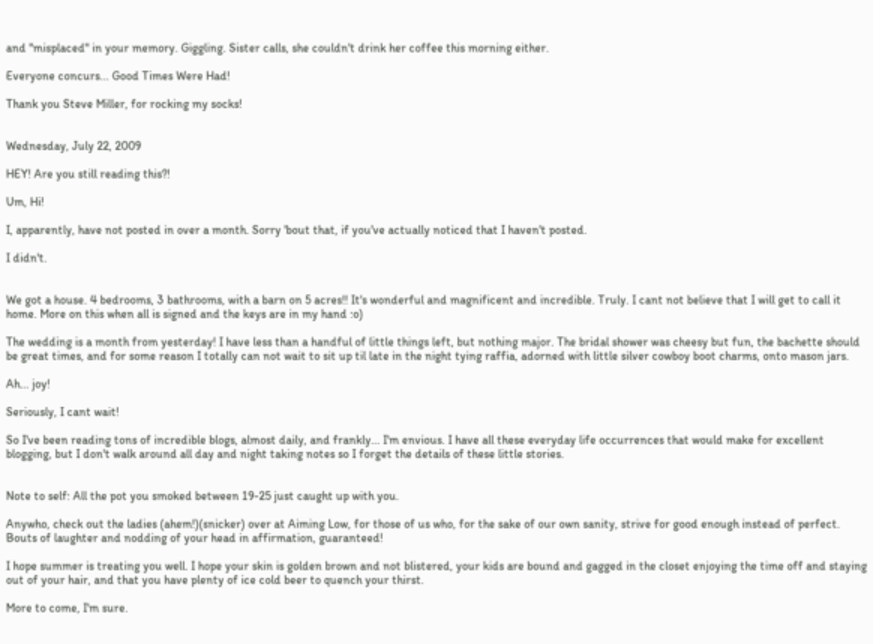and "misplaced" in your memory. Giggling. Sister calls, she couldn't drink her coffee this morning either.

Everyone concurs... Good Times Were Had!

Thank you Steve Miller, for rocking my socks!


Wednesday, July 22, 2009

HEY! Are you still reading this?!

Um, Hi!

I, apparently, have not posted in over a month. Sorry 'bout that, if you've actually noticed that I haven't posted.

I didn't.


We got a house. 4 bedrooms, 3 bathrooms, with a barn on 5 acres!! It's wonderful and magnificent and incredible. Truly. I cant not believe that I will get to call it home. More on this when all is signed and the keys are in my hand :o)

The wedding is a month from yesterday! I have less than a handful of little things left, but nothing major. The bridal shower was cheesy but fun, the bachette should be great times, and for some reason I totally can not wait to sit up til late in the night tying raffia, adorned with little silver cowboy boot charms, onto mason jars.

Ah... joy!

Seriously, I cant wait!

So I've been reading tons of incredible blogs, almost daily, and frankly... I'm envious. I have all these everyday life occurrences that would make for excellent blogging, but I don't walk around all day and night taking notes so I forget the details of these little stories.


Note to self: All the pot you smoked between 19-25 just caught up with you.

Anywho, check out the ladies (ahem!)(snicker) over at Aiming Low, for those of us who, for the sake of our own sanity, strive for good enough instead of perfect. Bouts of laughter and nodding of your head in affirmation, guaranteed!

I hope summer is treating you well. I hope your skin is golden brown and not blistered, your kids are bound and gagged in the closet enjoying the time off and staying out of your hair, and that you have plenty of ice cold beer to quench your thirst.

More to come, I'm sure.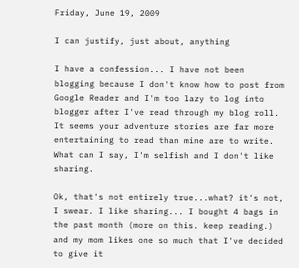Friday, June 19, 2009

I can justify, just about, anything

I have a confession... I have not been blogging because I don't know how to post from Google Reader and I'm too lazy to log into blogger after I've read through my blog roll. It seems your adventure stories are far more entertaining to read than mine are to write. What can I say, I'm selfish and I don't like sharing.

Ok, that's not entirely true...what? it's not, I swear. I like sharing... I bought 4 bags in the past month (more on this. keep reading.) and my mom likes one so much that I've decided to give it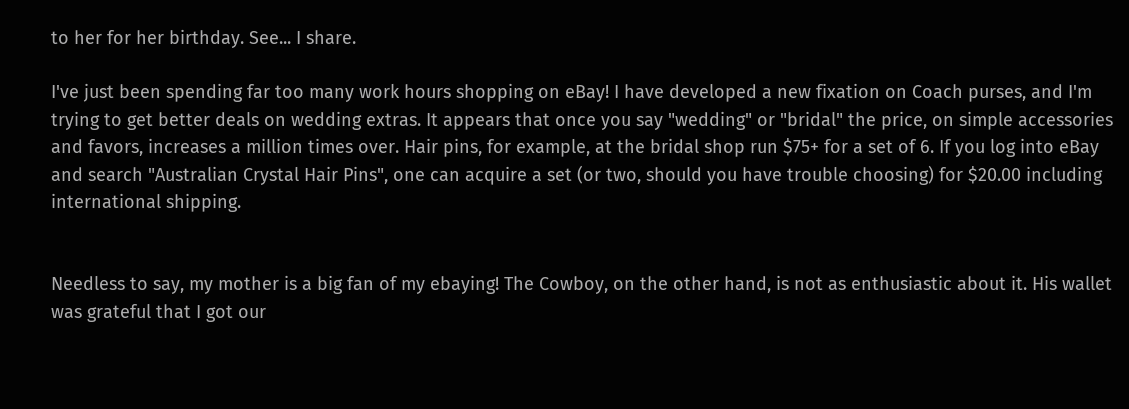to her for her birthday. See... I share.

I've just been spending far too many work hours shopping on eBay! I have developed a new fixation on Coach purses, and I'm trying to get better deals on wedding extras. It appears that once you say "wedding" or "bridal" the price, on simple accessories and favors, increases a million times over. Hair pins, for example, at the bridal shop run $75+ for a set of 6. If you log into eBay and search "Australian Crystal Hair Pins", one can acquire a set (or two, should you have trouble choosing) for $20.00 including international shipping.


Needless to say, my mother is a big fan of my ebaying! The Cowboy, on the other hand, is not as enthusiastic about it. His wallet was grateful that I got our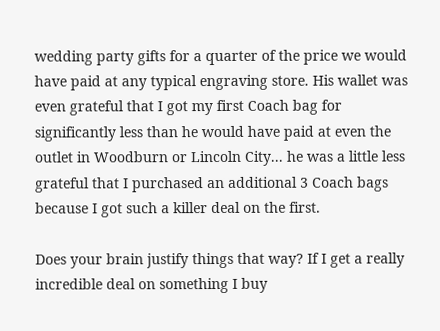wedding party gifts for a quarter of the price we would have paid at any typical engraving store. His wallet was even grateful that I got my first Coach bag for significantly less than he would have paid at even the outlet in Woodburn or Lincoln City... he was a little less grateful that I purchased an additional 3 Coach bags because I got such a killer deal on the first.

Does your brain justify things that way? If I get a really incredible deal on something I buy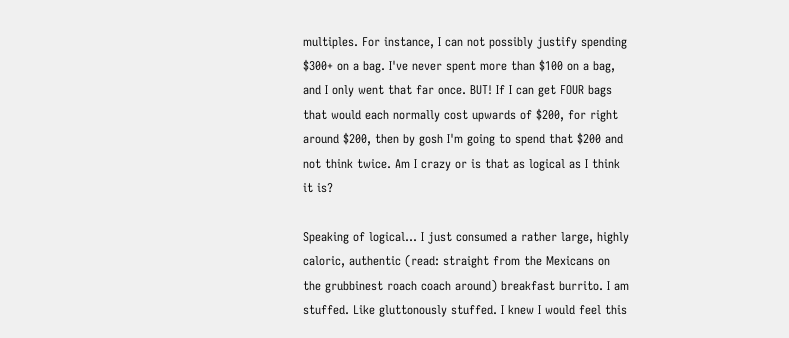multiples. For instance, I can not possibly justify spending $300+ on a bag. I've never spent more than $100 on a bag, and I only went that far once. BUT! If I can get FOUR bags that would each normally cost upwards of $200, for right around $200, then by gosh I'm going to spend that $200 and not think twice. Am I crazy or is that as logical as I think it is?

Speaking of logical... I just consumed a rather large, highly caloric, authentic (read: straight from the Mexicans on the grubbinest roach coach around) breakfast burrito. I am stuffed. Like gluttonously stuffed. I knew I would feel this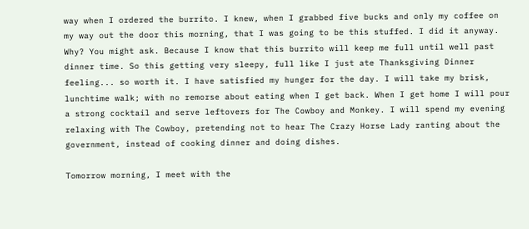way when I ordered the burrito. I knew, when I grabbed five bucks and only my coffee on my way out the door this morning, that I was going to be this stuffed. I did it anyway. Why? You might ask. Because I know that this burrito will keep me full until well past dinner time. So this getting very sleepy, full like I just ate Thanksgiving Dinner feeling... so worth it. I have satisfied my hunger for the day. I will take my brisk, lunchtime walk; with no remorse about eating when I get back. When I get home I will pour a strong cocktail and serve leftovers for The Cowboy and Monkey. I will spend my evening relaxing with The Cowboy, pretending not to hear The Crazy Horse Lady ranting about the government, instead of cooking dinner and doing dishes.

Tomorrow morning, I meet with the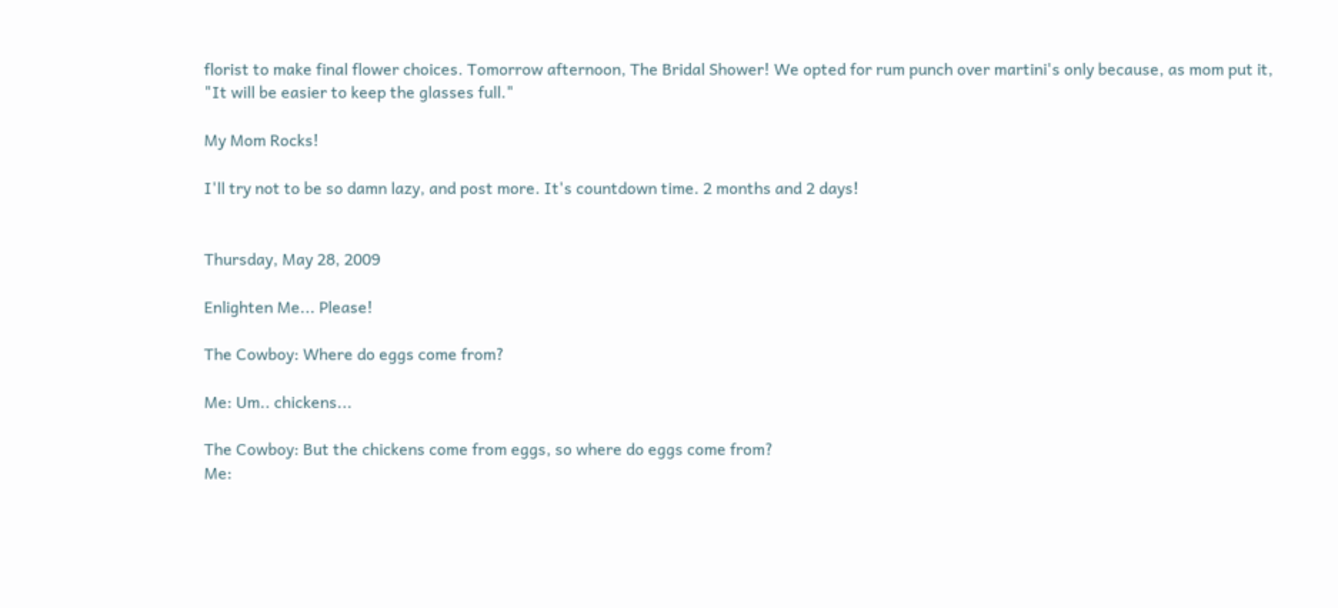florist to make final flower choices. Tomorrow afternoon, The Bridal Shower! We opted for rum punch over martini's only because, as mom put it, "It will be easier to keep the glasses full."

My Mom Rocks!

I'll try not to be so damn lazy, and post more. It's countdown time. 2 months and 2 days!


Thursday, May 28, 2009

Enlighten Me... Please!

The Cowboy: Where do eggs come from?

Me: Um.. chickens...

The Cowboy: But the chickens come from eggs, so where do eggs come from?
Me: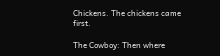Chickens. The chickens came first.

The Cowboy: Then where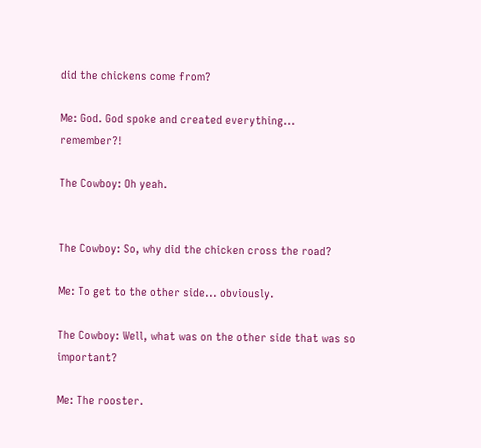did the chickens come from?

Me: God. God spoke and created everything... remember?!

The Cowboy: Oh yeah.


The Cowboy: So, why did the chicken cross the road?

Me: To get to the other side... obviously.

The Cowboy: Well, what was on the other side that was so important?

Me: The rooster.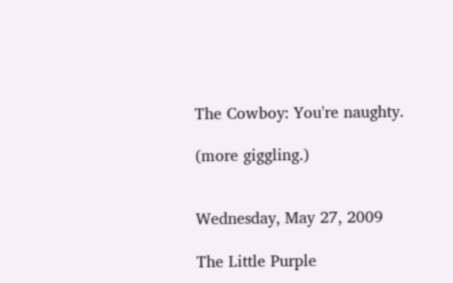The Cowboy: You're naughty.

(more giggling.)


Wednesday, May 27, 2009

The Little Purple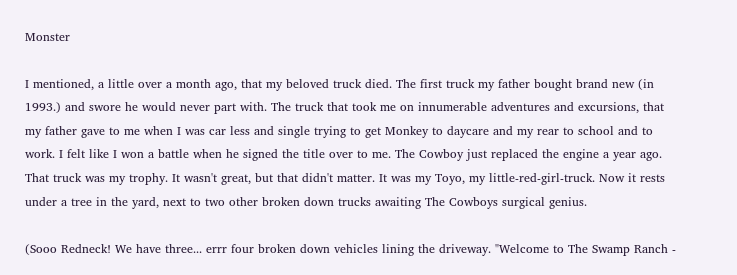Monster

I mentioned, a little over a month ago, that my beloved truck died. The first truck my father bought brand new (in 1993.) and swore he would never part with. The truck that took me on innumerable adventures and excursions, that my father gave to me when I was car less and single trying to get Monkey to daycare and my rear to school and to work. I felt like I won a battle when he signed the title over to me. The Cowboy just replaced the engine a year ago. That truck was my trophy. It wasn't great, but that didn't matter. It was my Toyo, my little-red-girl-truck. Now it rests under a tree in the yard, next to two other broken down trucks awaiting The Cowboys surgical genius.

(Sooo Redneck! We have three... errr four broken down vehicles lining the driveway. "Welcome to The Swamp Ranch -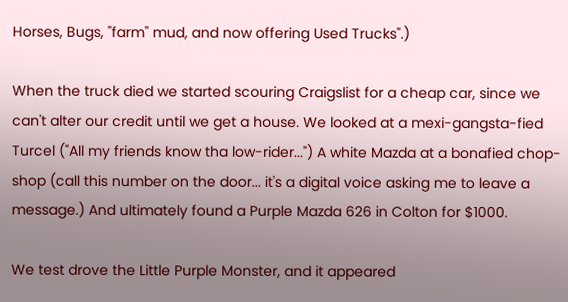Horses, Bugs, "farm" mud, and now offering Used Trucks".)

When the truck died we started scouring Craigslist for a cheap car, since we can't alter our credit until we get a house. We looked at a mexi-gangsta-fied Turcel ("All my friends know tha low-rider...") A white Mazda at a bonafied chop-shop (call this number on the door... it's a digital voice asking me to leave a message.) And ultimately found a Purple Mazda 626 in Colton for $1000.

We test drove the Little Purple Monster, and it appeared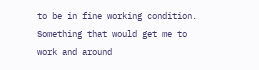to be in fine working condition. Something that would get me to work and around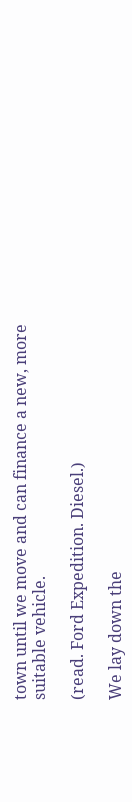town until we move and can finance a new, more suitable vehicle.

(read. Ford Expedition. Diesel.)

We lay down the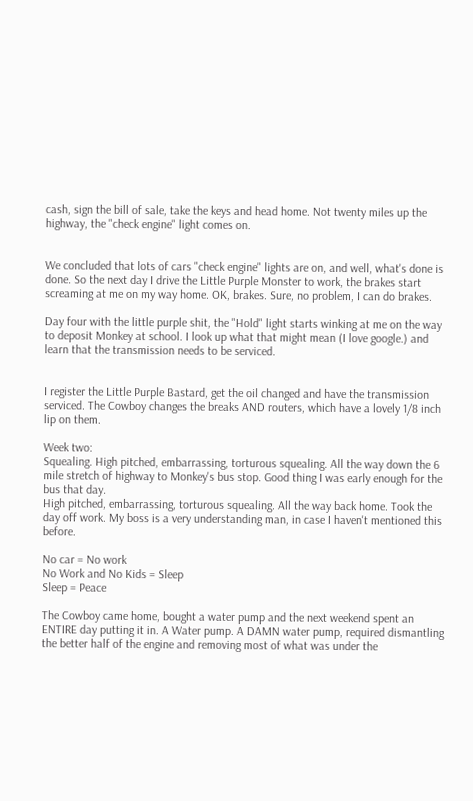cash, sign the bill of sale, take the keys and head home. Not twenty miles up the highway, the "check engine" light comes on.


We concluded that lots of cars "check engine" lights are on, and well, what's done is done. So the next day I drive the Little Purple Monster to work, the brakes start screaming at me on my way home. OK, brakes. Sure, no problem, I can do brakes.

Day four with the little purple shit, the "Hold" light starts winking at me on the way to deposit Monkey at school. I look up what that might mean (I love google.) and learn that the transmission needs to be serviced.


I register the Little Purple Bastard, get the oil changed and have the transmission serviced. The Cowboy changes the breaks AND routers, which have a lovely 1/8 inch lip on them.

Week two:
Squealing. High pitched, embarrassing, torturous squealing. All the way down the 6 mile stretch of highway to Monkey's bus stop. Good thing I was early enough for the bus that day.
High pitched, embarrassing, torturous squealing. All the way back home. Took the day off work. My boss is a very understanding man, in case I haven't mentioned this before.

No car = No work
No Work and No Kids = Sleep
Sleep = Peace

The Cowboy came home, bought a water pump and the next weekend spent an ENTIRE day putting it in. A Water pump. A DAMN water pump, required dismantling the better half of the engine and removing most of what was under the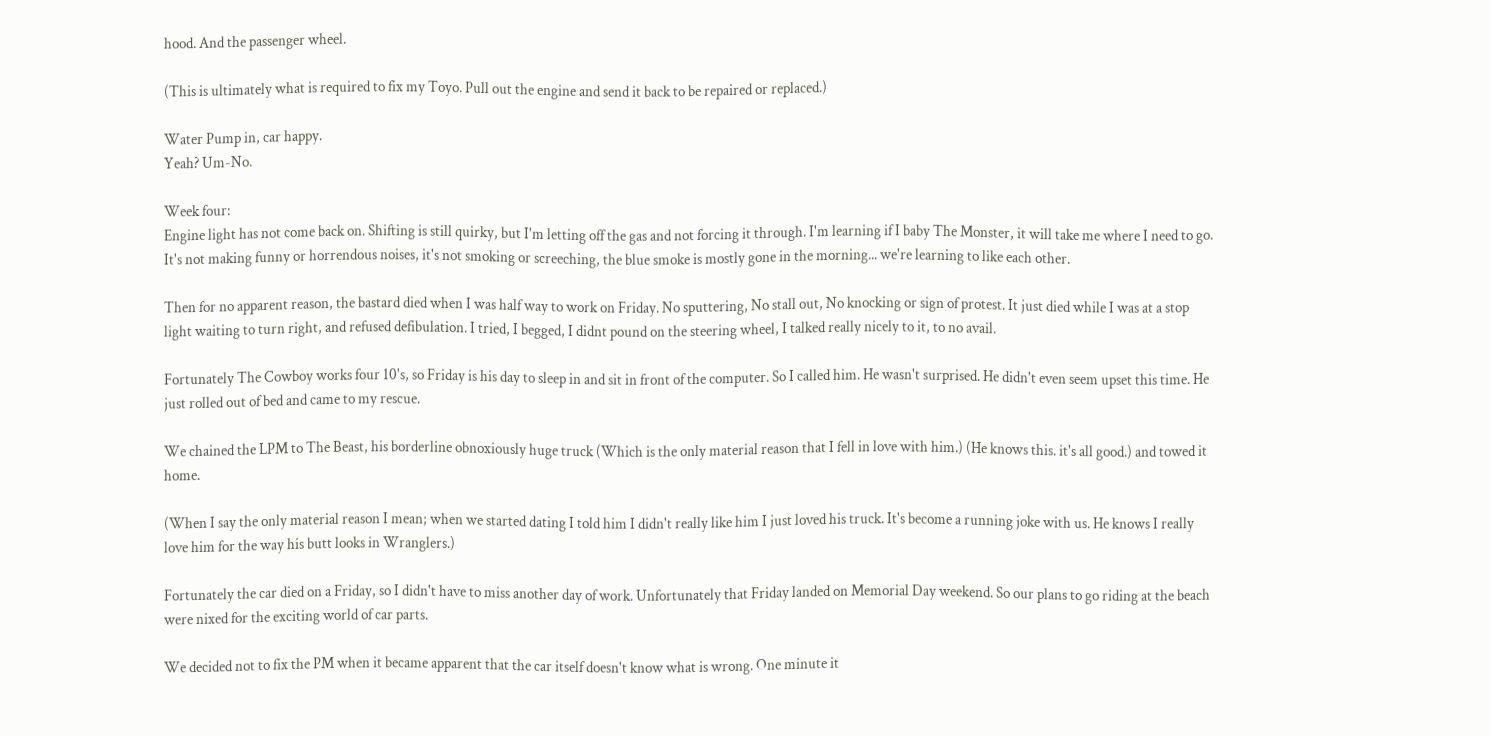hood. And the passenger wheel.

(This is ultimately what is required to fix my Toyo. Pull out the engine and send it back to be repaired or replaced.)

Water Pump in, car happy.
Yeah? Um-No.

Week four:
Engine light has not come back on. Shifting is still quirky, but I'm letting off the gas and not forcing it through. I'm learning if I baby The Monster, it will take me where I need to go. It's not making funny or horrendous noises, it's not smoking or screeching, the blue smoke is mostly gone in the morning... we're learning to like each other.

Then for no apparent reason, the bastard died when I was half way to work on Friday. No sputtering, No stall out, No knocking or sign of protest. It just died while I was at a stop light waiting to turn right, and refused defibulation. I tried, I begged, I didnt pound on the steering wheel, I talked really nicely to it, to no avail.

Fortunately The Cowboy works four 10's, so Friday is his day to sleep in and sit in front of the computer. So I called him. He wasn't surprised. He didn't even seem upset this time. He just rolled out of bed and came to my rescue.

We chained the LPM to The Beast, his borderline obnoxiously huge truck (Which is the only material reason that I fell in love with him.) (He knows this. it's all good.) and towed it home.

(When I say the only material reason I mean; when we started dating I told him I didn't really like him I just loved his truck. It's become a running joke with us. He knows I really love him for the way his butt looks in Wranglers.)

Fortunately the car died on a Friday, so I didn't have to miss another day of work. Unfortunately that Friday landed on Memorial Day weekend. So our plans to go riding at the beach were nixed for the exciting world of car parts.

We decided not to fix the PM when it became apparent that the car itself doesn't know what is wrong. One minute it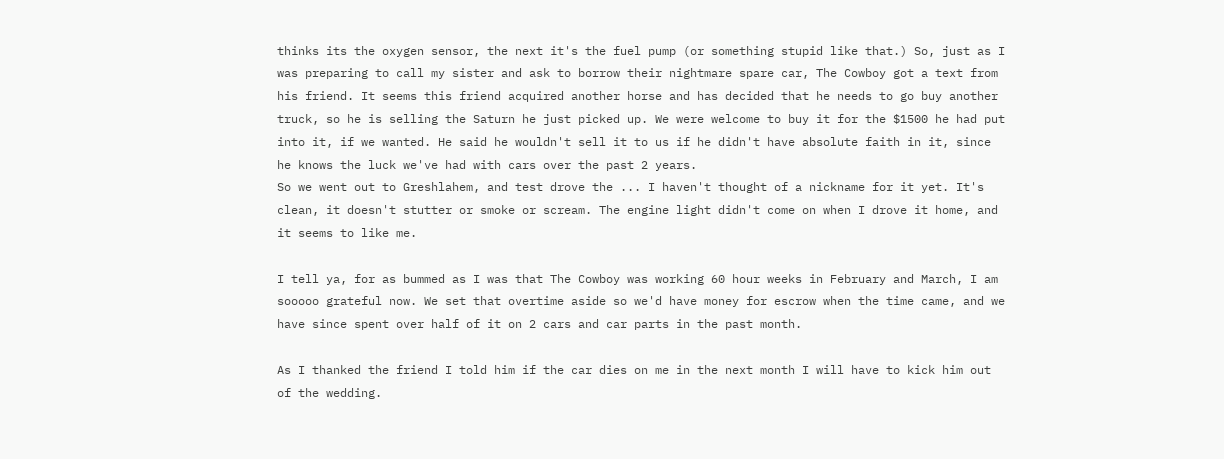thinks its the oxygen sensor, the next it's the fuel pump (or something stupid like that.) So, just as I was preparing to call my sister and ask to borrow their nightmare spare car, The Cowboy got a text from his friend. It seems this friend acquired another horse and has decided that he needs to go buy another truck, so he is selling the Saturn he just picked up. We were welcome to buy it for the $1500 he had put into it, if we wanted. He said he wouldn't sell it to us if he didn't have absolute faith in it, since he knows the luck we've had with cars over the past 2 years.
So we went out to Greshlahem, and test drove the ... I haven't thought of a nickname for it yet. It's clean, it doesn't stutter or smoke or scream. The engine light didn't come on when I drove it home, and it seems to like me.

I tell ya, for as bummed as I was that The Cowboy was working 60 hour weeks in February and March, I am sooooo grateful now. We set that overtime aside so we'd have money for escrow when the time came, and we have since spent over half of it on 2 cars and car parts in the past month.

As I thanked the friend I told him if the car dies on me in the next month I will have to kick him out of the wedding.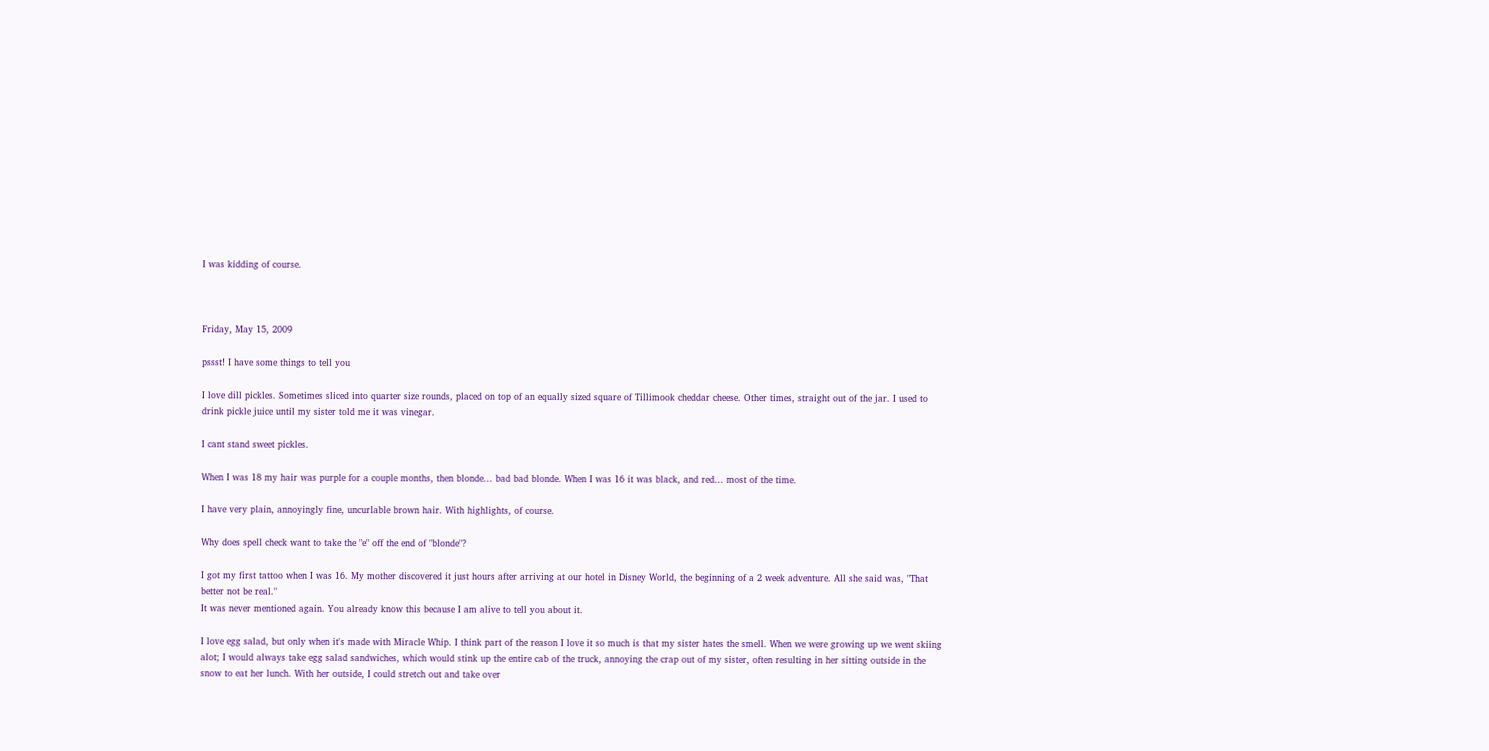I was kidding of course.



Friday, May 15, 2009

pssst! I have some things to tell you

I love dill pickles. Sometimes sliced into quarter size rounds, placed on top of an equally sized square of Tillimook cheddar cheese. Other times, straight out of the jar. I used to drink pickle juice until my sister told me it was vinegar.

I cant stand sweet pickles.

When I was 18 my hair was purple for a couple months, then blonde... bad bad blonde. When I was 16 it was black, and red... most of the time.

I have very plain, annoyingly fine, uncurlable brown hair. With highlights, of course.

Why does spell check want to take the "e" off the end of "blonde"?

I got my first tattoo when I was 16. My mother discovered it just hours after arriving at our hotel in Disney World, the beginning of a 2 week adventure. All she said was, "That better not be real."
It was never mentioned again. You already know this because I am alive to tell you about it.

I love egg salad, but only when it's made with Miracle Whip. I think part of the reason I love it so much is that my sister hates the smell. When we were growing up we went skiing alot; I would always take egg salad sandwiches, which would stink up the entire cab of the truck, annoying the crap out of my sister, often resulting in her sitting outside in the snow to eat her lunch. With her outside, I could stretch out and take over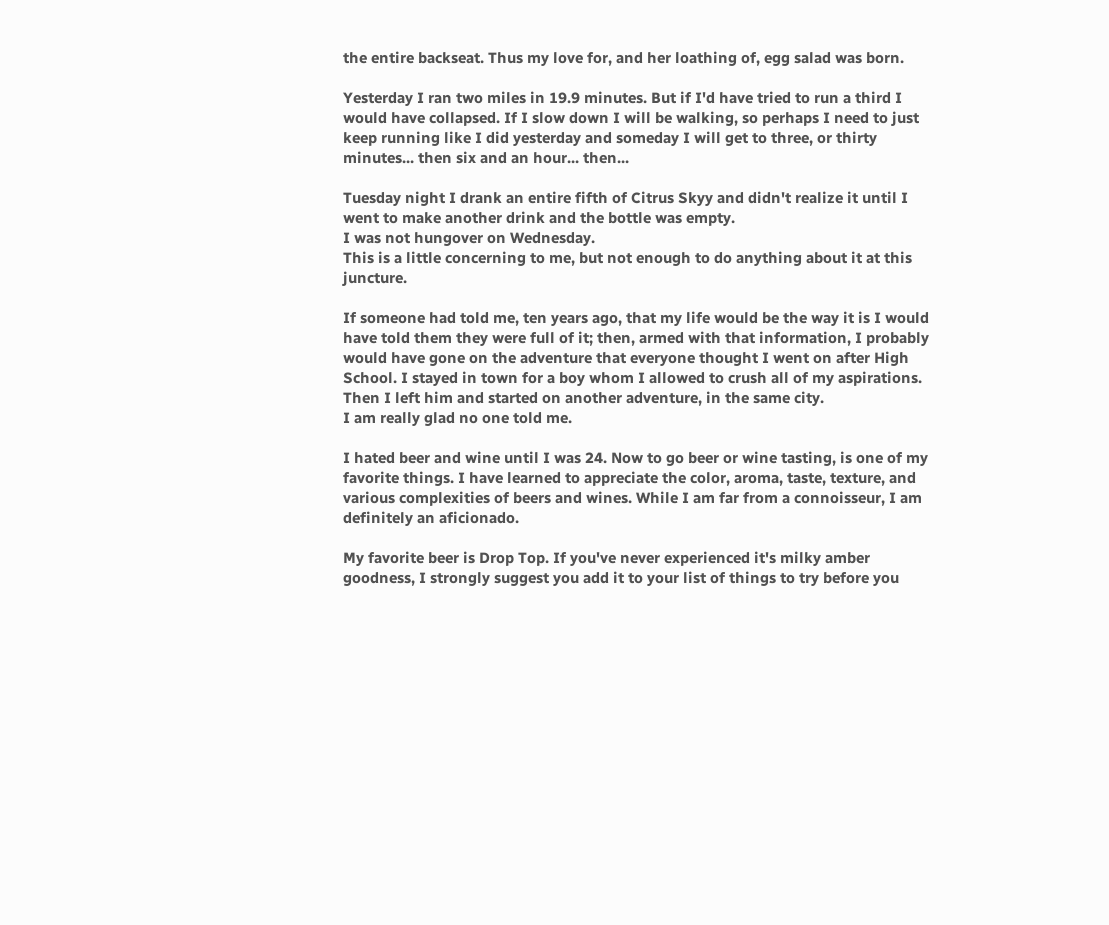the entire backseat. Thus my love for, and her loathing of, egg salad was born.

Yesterday I ran two miles in 19.9 minutes. But if I'd have tried to run a third I would have collapsed. If I slow down I will be walking, so perhaps I need to just keep running like I did yesterday and someday I will get to three, or thirty minutes... then six and an hour... then...

Tuesday night I drank an entire fifth of Citrus Skyy and didn't realize it until I went to make another drink and the bottle was empty.
I was not hungover on Wednesday.
This is a little concerning to me, but not enough to do anything about it at this juncture.

If someone had told me, ten years ago, that my life would be the way it is I would have told them they were full of it; then, armed with that information, I probably would have gone on the adventure that everyone thought I went on after High School. I stayed in town for a boy whom I allowed to crush all of my aspirations. Then I left him and started on another adventure, in the same city.
I am really glad no one told me.

I hated beer and wine until I was 24. Now to go beer or wine tasting, is one of my favorite things. I have learned to appreciate the color, aroma, taste, texture, and various complexities of beers and wines. While I am far from a connoisseur, I am definitely an aficionado.

My favorite beer is Drop Top. If you've never experienced it's milky amber goodness, I strongly suggest you add it to your list of things to try before you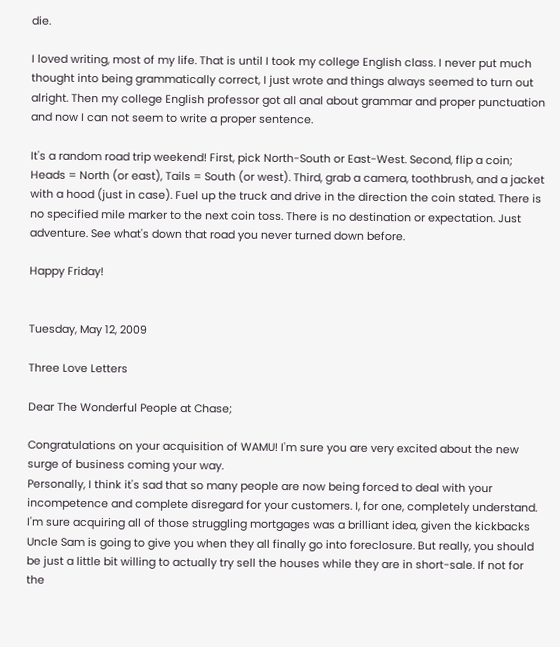die.

I loved writing, most of my life. That is until I took my college English class. I never put much thought into being grammatically correct, I just wrote and things always seemed to turn out alright. Then my college English professor got all anal about grammar and proper punctuation and now I can not seem to write a proper sentence.

It's a random road trip weekend! First, pick North-South or East-West. Second, flip a coin; Heads = North (or east), Tails = South (or west). Third, grab a camera, toothbrush, and a jacket with a hood (just in case). Fuel up the truck and drive in the direction the coin stated. There is no specified mile marker to the next coin toss. There is no destination or expectation. Just adventure. See what's down that road you never turned down before.

Happy Friday!


Tuesday, May 12, 2009

Three Love Letters

Dear The Wonderful People at Chase;

Congratulations on your acquisition of WAMU! I'm sure you are very excited about the new surge of business coming your way.
Personally, I think it's sad that so many people are now being forced to deal with your incompetence and complete disregard for your customers. I, for one, completely understand. I'm sure acquiring all of those struggling mortgages was a brilliant idea, given the kickbacks Uncle Sam is going to give you when they all finally go into foreclosure. But really, you should be just a little bit willing to actually try sell the houses while they are in short-sale. If not for the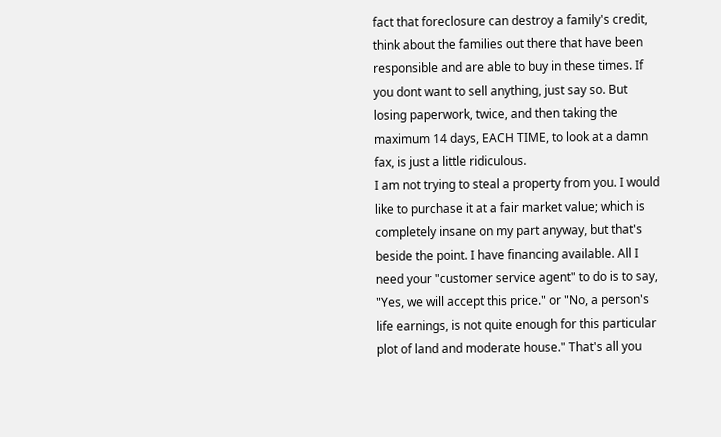fact that foreclosure can destroy a family's credit, think about the families out there that have been responsible and are able to buy in these times. If you dont want to sell anything, just say so. But losing paperwork, twice, and then taking the maximum 14 days, EACH TIME, to look at a damn fax, is just a little ridiculous.
I am not trying to steal a property from you. I would like to purchase it at a fair market value; which is completely insane on my part anyway, but that's beside the point. I have financing available. All I need your "customer service agent" to do is to say, "Yes, we will accept this price." or "No, a person's life earnings, is not quite enough for this particular plot of land and moderate house." That's all you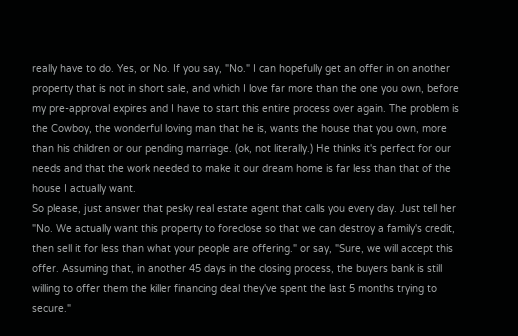really have to do. Yes, or No. If you say, "No." I can hopefully get an offer in on another property that is not in short sale, and which I love far more than the one you own, before my pre-approval expires and I have to start this entire process over again. The problem is the Cowboy, the wonderful loving man that he is, wants the house that you own, more than his children or our pending marriage. (ok, not literally.) He thinks it's perfect for our needs and that the work needed to make it our dream home is far less than that of the house I actually want.
So please, just answer that pesky real estate agent that calls you every day. Just tell her "No. We actually want this property to foreclose so that we can destroy a family's credit, then sell it for less than what your people are offering." or say, "Sure, we will accept this offer. Assuming that, in another 45 days in the closing process, the buyers bank is still willing to offer them the killer financing deal they've spent the last 5 months trying to secure."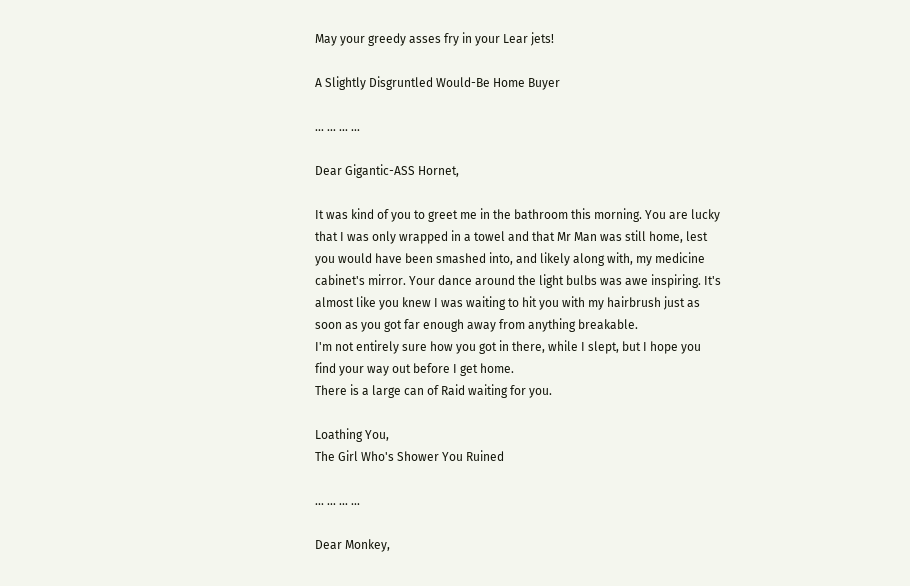May your greedy asses fry in your Lear jets!

A Slightly Disgruntled Would-Be Home Buyer

... ... ... ...

Dear Gigantic-ASS Hornet,

It was kind of you to greet me in the bathroom this morning. You are lucky that I was only wrapped in a towel and that Mr Man was still home, lest you would have been smashed into, and likely along with, my medicine cabinet's mirror. Your dance around the light bulbs was awe inspiring. It's almost like you knew I was waiting to hit you with my hairbrush just as soon as you got far enough away from anything breakable.
I'm not entirely sure how you got in there, while I slept, but I hope you find your way out before I get home.
There is a large can of Raid waiting for you.

Loathing You,
The Girl Who's Shower You Ruined

... ... ... ...

Dear Monkey,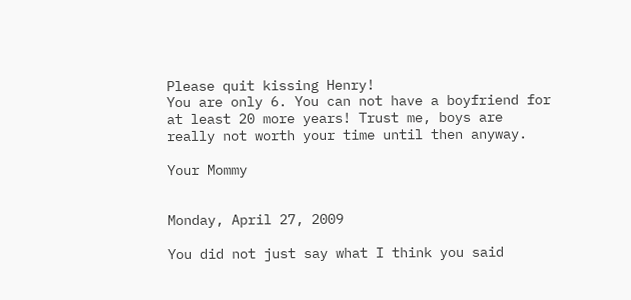Please quit kissing Henry!
You are only 6. You can not have a boyfriend for at least 20 more years! Trust me, boys are really not worth your time until then anyway.

Your Mommy


Monday, April 27, 2009

You did not just say what I think you said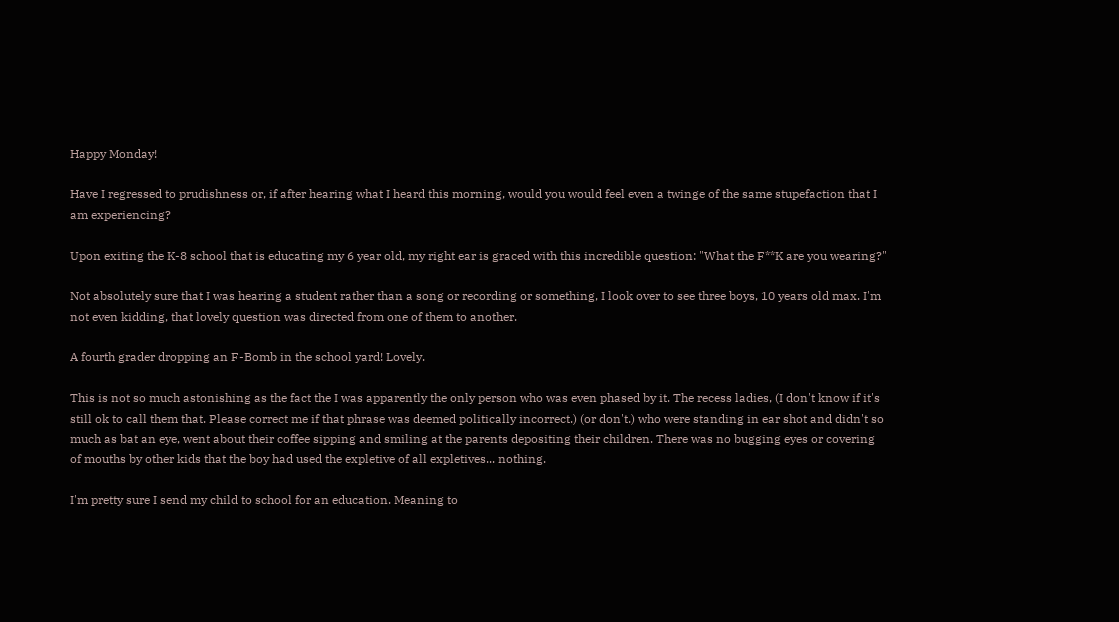Happy Monday!

Have I regressed to prudishness or, if after hearing what I heard this morning, would you would feel even a twinge of the same stupefaction that I am experiencing?

Upon exiting the K-8 school that is educating my 6 year old, my right ear is graced with this incredible question: "What the F**K are you wearing?"

Not absolutely sure that I was hearing a student rather than a song or recording or something, I look over to see three boys, 10 years old max. I'm not even kidding, that lovely question was directed from one of them to another.

A fourth grader dropping an F-Bomb in the school yard! Lovely.

This is not so much astonishing as the fact the I was apparently the only person who was even phased by it. The recess ladies, (I don't know if it's still ok to call them that. Please correct me if that phrase was deemed politically incorrect.) (or don't.) who were standing in ear shot and didn't so much as bat an eye, went about their coffee sipping and smiling at the parents depositing their children. There was no bugging eyes or covering of mouths by other kids that the boy had used the expletive of all expletives... nothing.

I'm pretty sure I send my child to school for an education. Meaning to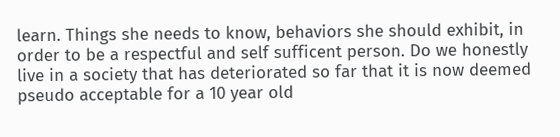learn. Things she needs to know, behaviors she should exhibit, in order to be a respectful and self sufficent person. Do we honestly live in a society that has deteriorated so far that it is now deemed pseudo acceptable for a 10 year old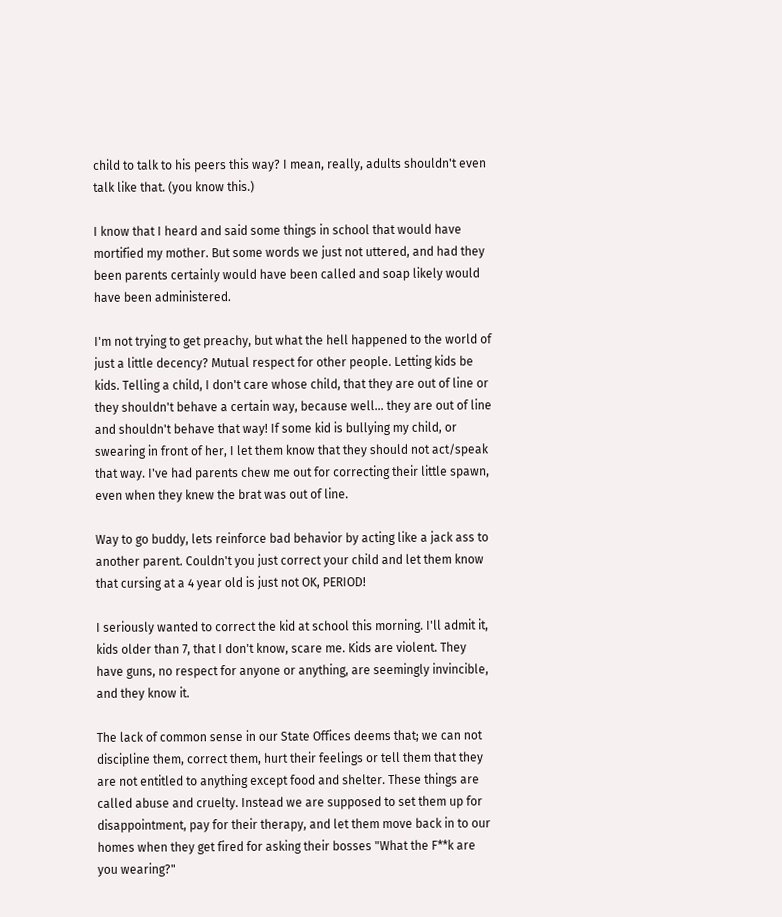child to talk to his peers this way? I mean, really, adults shouldn't even talk like that. (you know this.)

I know that I heard and said some things in school that would have mortified my mother. But some words we just not uttered, and had they been parents certainly would have been called and soap likely would have been administered.

I'm not trying to get preachy, but what the hell happened to the world of just a little decency? Mutual respect for other people. Letting kids be kids. Telling a child, I don't care whose child, that they are out of line or they shouldn't behave a certain way, because well... they are out of line and shouldn't behave that way! If some kid is bullying my child, or swearing in front of her, I let them know that they should not act/speak that way. I've had parents chew me out for correcting their little spawn, even when they knew the brat was out of line.

Way to go buddy, lets reinforce bad behavior by acting like a jack ass to another parent. Couldn't you just correct your child and let them know that cursing at a 4 year old is just not OK, PERIOD!

I seriously wanted to correct the kid at school this morning. I'll admit it, kids older than 7, that I don't know, scare me. Kids are violent. They have guns, no respect for anyone or anything, are seemingly invincible, and they know it.

The lack of common sense in our State Offices deems that; we can not discipline them, correct them, hurt their feelings or tell them that they are not entitled to anything except food and shelter. These things are called abuse and cruelty. Instead we are supposed to set them up for disappointment, pay for their therapy, and let them move back in to our homes when they get fired for asking their bosses "What the F**k are you wearing?"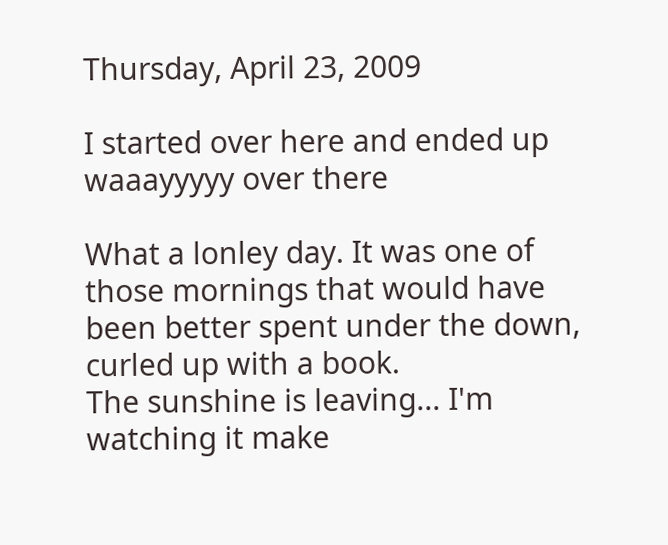Thursday, April 23, 2009

I started over here and ended up waaayyyyy over there

What a lonley day. It was one of those mornings that would have been better spent under the down, curled up with a book.
The sunshine is leaving... I'm watching it make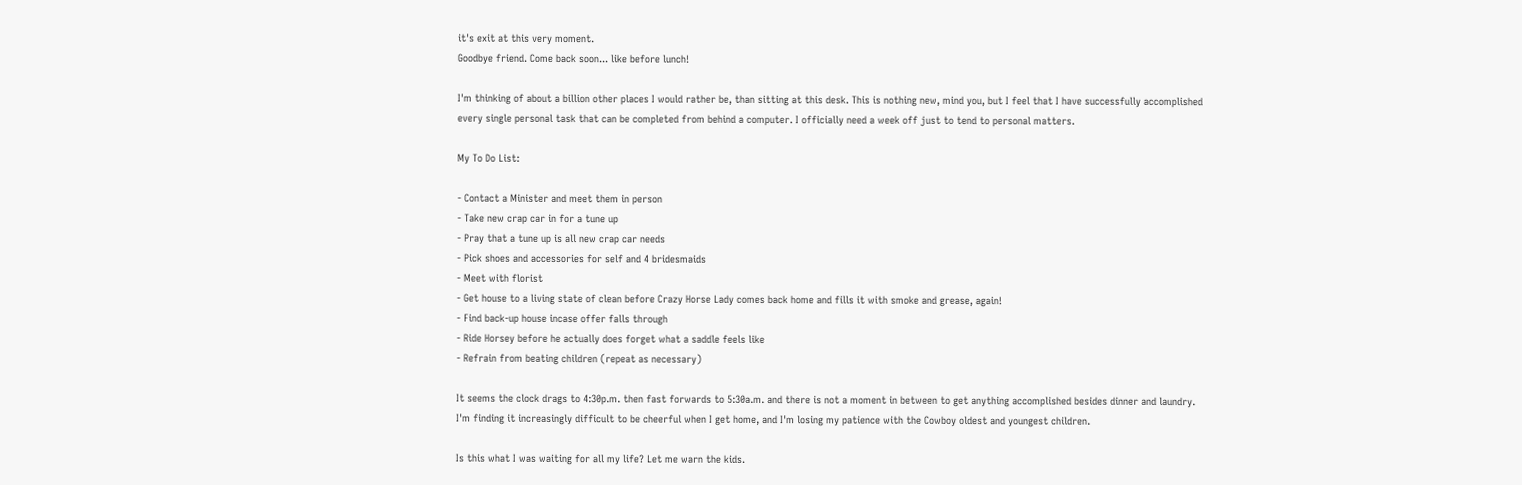it's exit at this very moment.
Goodbye friend. Come back soon... like before lunch!

I'm thinking of about a billion other places I would rather be, than sitting at this desk. This is nothing new, mind you, but I feel that I have successfully accomplished every single personal task that can be completed from behind a computer. I officially need a week off just to tend to personal matters.

My To Do List:

- Contact a Minister and meet them in person
- Take new crap car in for a tune up
- Pray that a tune up is all new crap car needs
- Pick shoes and accessories for self and 4 bridesmaids
- Meet with florist
- Get house to a living state of clean before Crazy Horse Lady comes back home and fills it with smoke and grease, again!
- Find back-up house incase offer falls through
- Ride Horsey before he actually does forget what a saddle feels like
- Refrain from beating children (repeat as necessary)

It seems the clock drags to 4:30p.m. then fast forwards to 5:30a.m. and there is not a moment in between to get anything accomplished besides dinner and laundry. I'm finding it increasingly difficult to be cheerful when I get home, and I'm losing my patience with the Cowboy oldest and youngest children.

Is this what I was waiting for all my life? Let me warn the kids.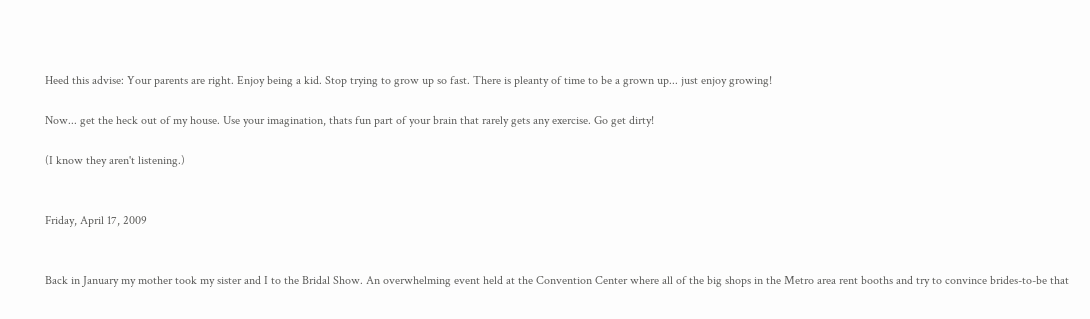Heed this advise: Your parents are right. Enjoy being a kid. Stop trying to grow up so fast. There is pleanty of time to be a grown up... just enjoy growing!

Now... get the heck out of my house. Use your imagination, thats fun part of your brain that rarely gets any exercise. Go get dirty!

(I know they aren't listening.)


Friday, April 17, 2009


Back in January my mother took my sister and I to the Bridal Show. An overwhelming event held at the Convention Center where all of the big shops in the Metro area rent booths and try to convince brides-to-be that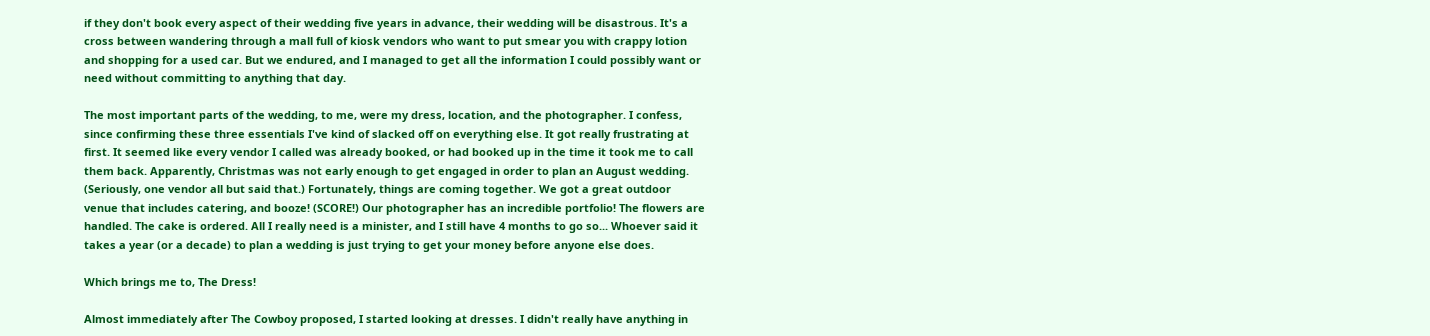if they don't book every aspect of their wedding five years in advance, their wedding will be disastrous. It's a cross between wandering through a mall full of kiosk vendors who want to put smear you with crappy lotion and shopping for a used car. But we endured, and I managed to get all the information I could possibly want or need without committing to anything that day.

The most important parts of the wedding, to me, were my dress, location, and the photographer. I confess, since confirming these three essentials I've kind of slacked off on everything else. It got really frustrating at first. It seemed like every vendor I called was already booked, or had booked up in the time it took me to call them back. Apparently, Christmas was not early enough to get engaged in order to plan an August wedding. (Seriously, one vendor all but said that.) Fortunately, things are coming together. We got a great outdoor venue that includes catering, and booze! (SCORE!) Our photographer has an incredible portfolio! The flowers are handled. The cake is ordered. All I really need is a minister, and I still have 4 months to go so... Whoever said it takes a year (or a decade) to plan a wedding is just trying to get your money before anyone else does.

Which brings me to, The Dress!

Almost immediately after The Cowboy proposed, I started looking at dresses. I didn't really have anything in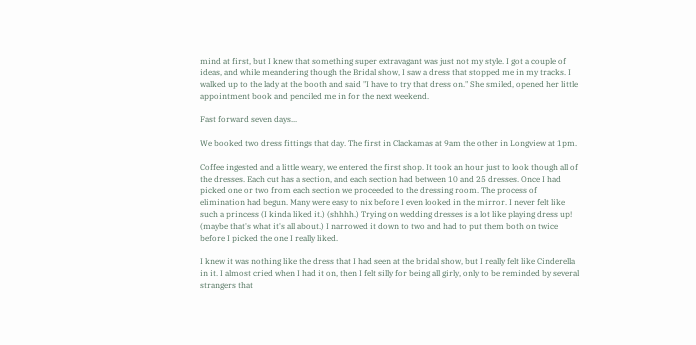mind at first, but I knew that something super extravagant was just not my style. I got a couple of ideas, and while meandering though the Bridal show, I saw a dress that stopped me in my tracks. I walked up to the lady at the booth and said "I have to try that dress on." She smiled, opened her little appointment book and penciled me in for the next weekend.

Fast forward seven days...

We booked two dress fittings that day. The first in Clackamas at 9am the other in Longview at 1pm.

Coffee ingested and a little weary, we entered the first shop. It took an hour just to look though all of the dresses. Each cut has a section, and each section had between 10 and 25 dresses. Once I had picked one or two from each section we proceeded to the dressing room. The process of elimination had begun. Many were easy to nix before I even looked in the mirror. I never felt like such a princess (I kinda liked it.) (shhhh.) Trying on wedding dresses is a lot like playing dress up! (maybe that's what it's all about.) I narrowed it down to two and had to put them both on twice before I picked the one I really liked.

I knew it was nothing like the dress that I had seen at the bridal show, but I really felt like Cinderella in it. I almost cried when I had it on, then I felt silly for being all girly, only to be reminded by several strangers that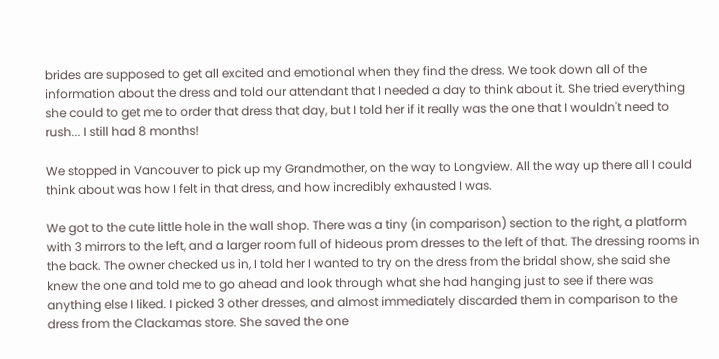brides are supposed to get all excited and emotional when they find the dress. We took down all of the information about the dress and told our attendant that I needed a day to think about it. She tried everything she could to get me to order that dress that day, but I told her if it really was the one that I wouldn't need to rush... I still had 8 months!

We stopped in Vancouver to pick up my Grandmother, on the way to Longview. All the way up there all I could think about was how I felt in that dress, and how incredibly exhausted I was.

We got to the cute little hole in the wall shop. There was a tiny (in comparison) section to the right, a platform with 3 mirrors to the left, and a larger room full of hideous prom dresses to the left of that. The dressing rooms in the back. The owner checked us in, I told her I wanted to try on the dress from the bridal show, she said she knew the one and told me to go ahead and look through what she had hanging just to see if there was anything else I liked. I picked 3 other dresses, and almost immediately discarded them in comparison to the dress from the Clackamas store. She saved the one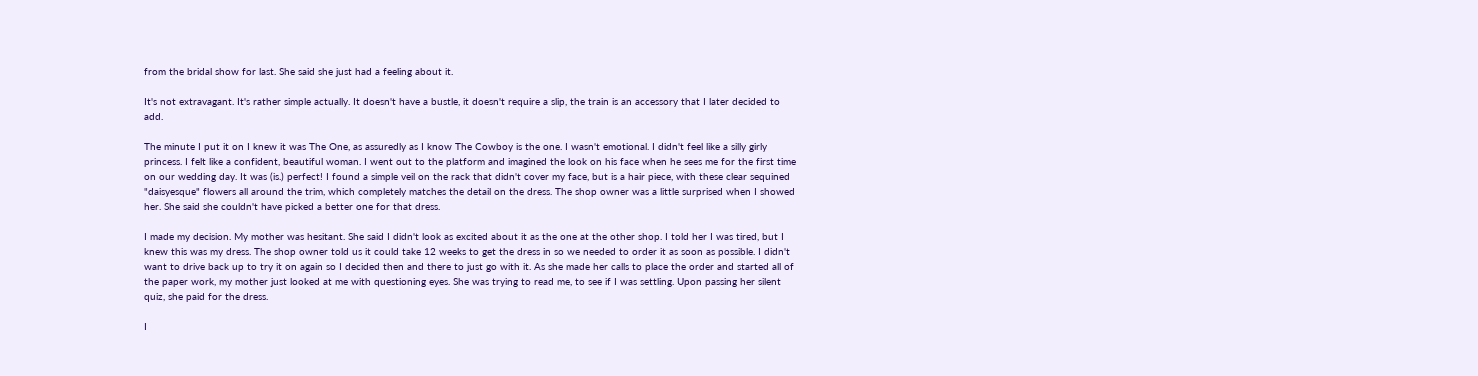from the bridal show for last. She said she just had a feeling about it.

It's not extravagant. It's rather simple actually. It doesn't have a bustle, it doesn't require a slip, the train is an accessory that I later decided to add.

The minute I put it on I knew it was The One, as assuredly as I know The Cowboy is the one. I wasn't emotional. I didn't feel like a silly girly princess. I felt like a confident, beautiful woman. I went out to the platform and imagined the look on his face when he sees me for the first time on our wedding day. It was (is.) perfect! I found a simple veil on the rack that didn't cover my face, but is a hair piece, with these clear sequined "daisyesque" flowers all around the trim, which completely matches the detail on the dress. The shop owner was a little surprised when I showed her. She said she couldn't have picked a better one for that dress.

I made my decision. My mother was hesitant. She said I didn't look as excited about it as the one at the other shop. I told her I was tired, but I knew this was my dress. The shop owner told us it could take 12 weeks to get the dress in so we needed to order it as soon as possible. I didn't want to drive back up to try it on again so I decided then and there to just go with it. As she made her calls to place the order and started all of the paper work, my mother just looked at me with questioning eyes. She was trying to read me, to see if I was settling. Upon passing her silent quiz, she paid for the dress.

I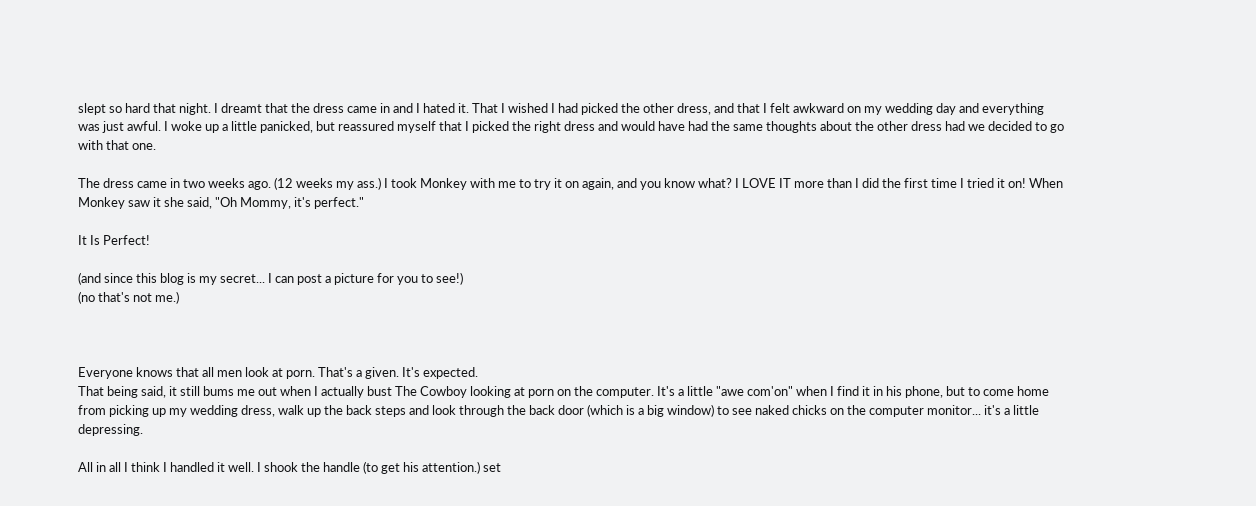slept so hard that night. I dreamt that the dress came in and I hated it. That I wished I had picked the other dress, and that I felt awkward on my wedding day and everything was just awful. I woke up a little panicked, but reassured myself that I picked the right dress and would have had the same thoughts about the other dress had we decided to go with that one.

The dress came in two weeks ago. (12 weeks my ass.) I took Monkey with me to try it on again, and you know what? I LOVE IT more than I did the first time I tried it on! When Monkey saw it she said, "Oh Mommy, it's perfect."

It Is Perfect!

(and since this blog is my secret... I can post a picture for you to see!)
(no that's not me.)



Everyone knows that all men look at porn. That's a given. It's expected.
That being said, it still bums me out when I actually bust The Cowboy looking at porn on the computer. It's a little "awe com'on" when I find it in his phone, but to come home from picking up my wedding dress, walk up the back steps and look through the back door (which is a big window) to see naked chicks on the computer monitor... it's a little depressing.

All in all I think I handled it well. I shook the handle (to get his attention.) set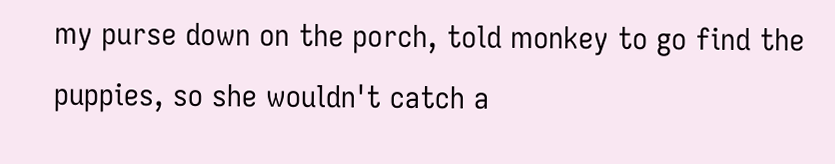my purse down on the porch, told monkey to go find the puppies, so she wouldn't catch a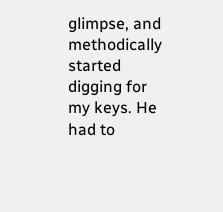glimpse, and methodically started digging for my keys. He had to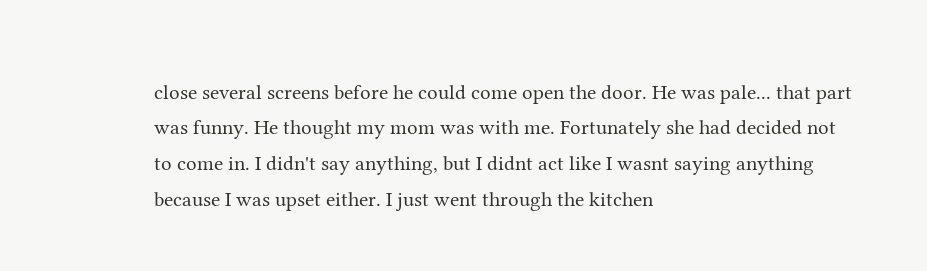close several screens before he could come open the door. He was pale... that part was funny. He thought my mom was with me. Fortunately she had decided not to come in. I didn't say anything, but I didnt act like I wasnt saying anything because I was upset either. I just went through the kitchen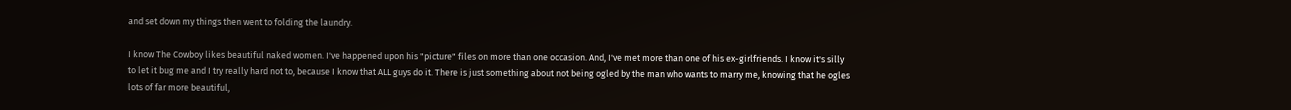and set down my things then went to folding the laundry.

I know The Cowboy likes beautiful naked women. I've happened upon his "picture" files on more than one occasion. And, I've met more than one of his ex-girlfriends. I know it's silly to let it bug me and I try really hard not to, because I know that ALL guys do it. There is just something about not being ogled by the man who wants to marry me, knowing that he ogles lots of far more beautiful,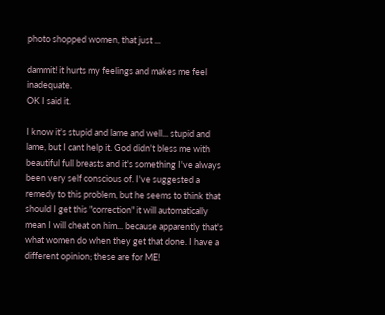photo shopped women, that just ...

dammit! it hurts my feelings and makes me feel inadequate.
OK I said it.

I know it's stupid and lame and well... stupid and lame, but I cant help it. God didn't bless me with beautiful full breasts and it's something I've always been very self conscious of. I've suggested a remedy to this problem, but he seems to think that should I get this "correction" it will automatically mean I will cheat on him... because apparently that's what women do when they get that done. I have a different opinion; these are for ME!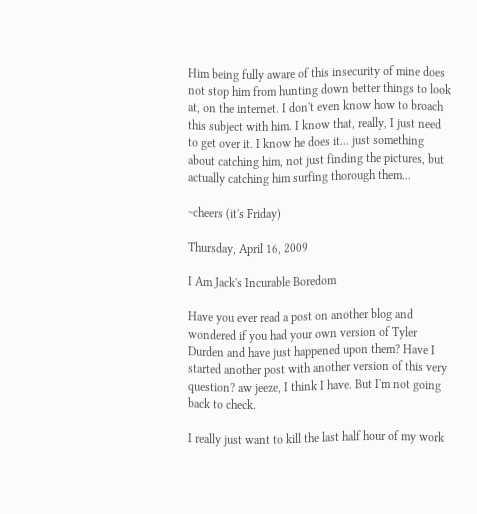Him being fully aware of this insecurity of mine does not stop him from hunting down better things to look at, on the internet. I don't even know how to broach this subject with him. I know that, really, I just need to get over it. I know he does it... just something about catching him, not just finding the pictures, but actually catching him surfing thorough them...

~cheers (it's Friday)

Thursday, April 16, 2009

I Am Jack's Incurable Boredom

Have you ever read a post on another blog and wondered if you had your own version of Tyler Durden and have just happened upon them? Have I started another post with another version of this very question? aw jeeze, I think I have. But I'm not going back to check.

I really just want to kill the last half hour of my work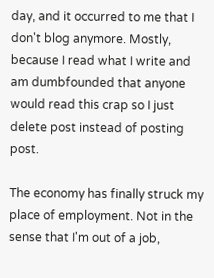day, and it occurred to me that I don't blog anymore. Mostly, because I read what I write and am dumbfounded that anyone would read this crap so I just delete post instead of posting post.

The economy has finally struck my place of employment. Not in the sense that I'm out of a job,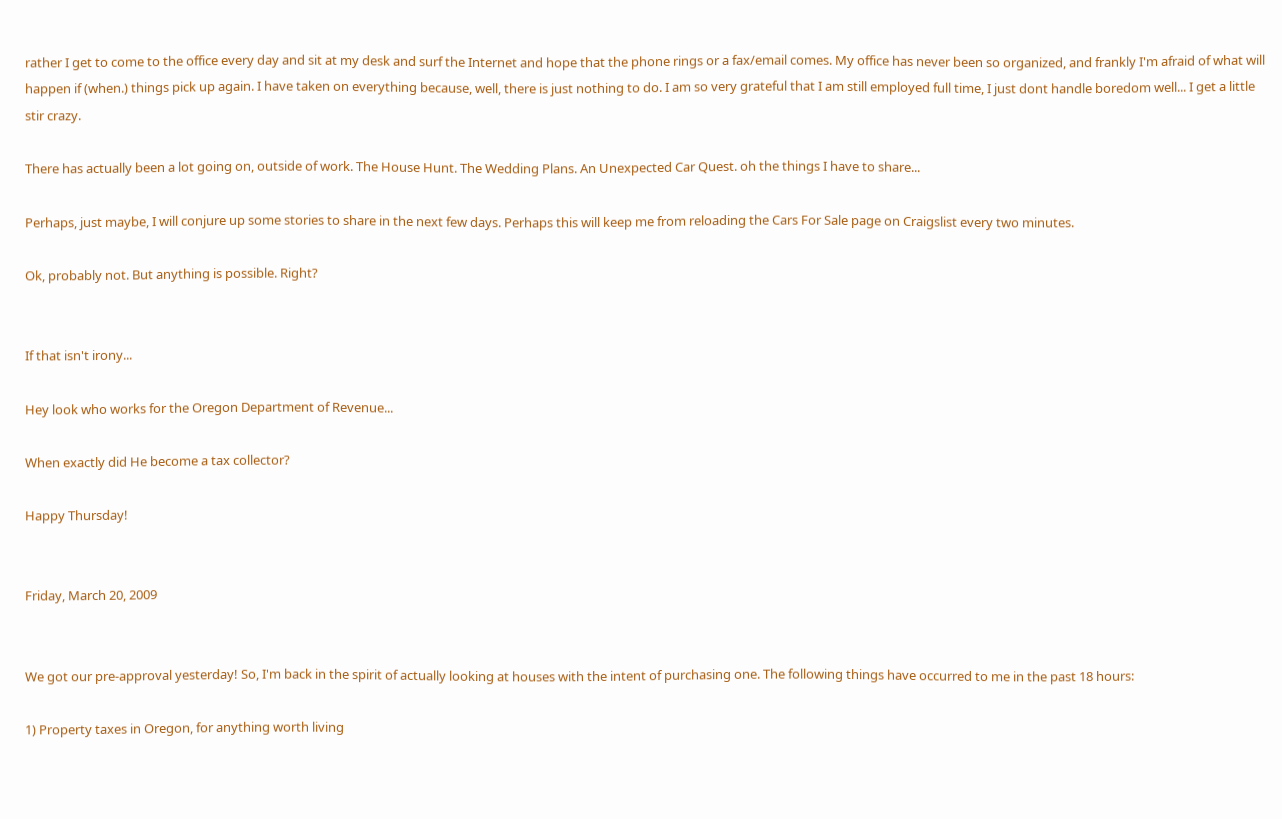rather I get to come to the office every day and sit at my desk and surf the Internet and hope that the phone rings or a fax/email comes. My office has never been so organized, and frankly I'm afraid of what will happen if (when.) things pick up again. I have taken on everything because, well, there is just nothing to do. I am so very grateful that I am still employed full time, I just dont handle boredom well... I get a little stir crazy.

There has actually been a lot going on, outside of work. The House Hunt. The Wedding Plans. An Unexpected Car Quest. oh the things I have to share...

Perhaps, just maybe, I will conjure up some stories to share in the next few days. Perhaps this will keep me from reloading the Cars For Sale page on Craigslist every two minutes.

Ok, probably not. But anything is possible. Right?


If that isn't irony...

Hey look who works for the Oregon Department of Revenue...

When exactly did He become a tax collector?

Happy Thursday!


Friday, March 20, 2009


We got our pre-approval yesterday! So, I'm back in the spirit of actually looking at houses with the intent of purchasing one. The following things have occurred to me in the past 18 hours:

1) Property taxes in Oregon, for anything worth living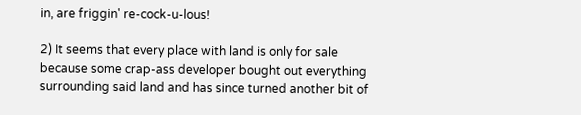in, are friggin' re-cock-u-lous!

2) It seems that every place with land is only for sale because some crap-ass developer bought out everything surrounding said land and has since turned another bit of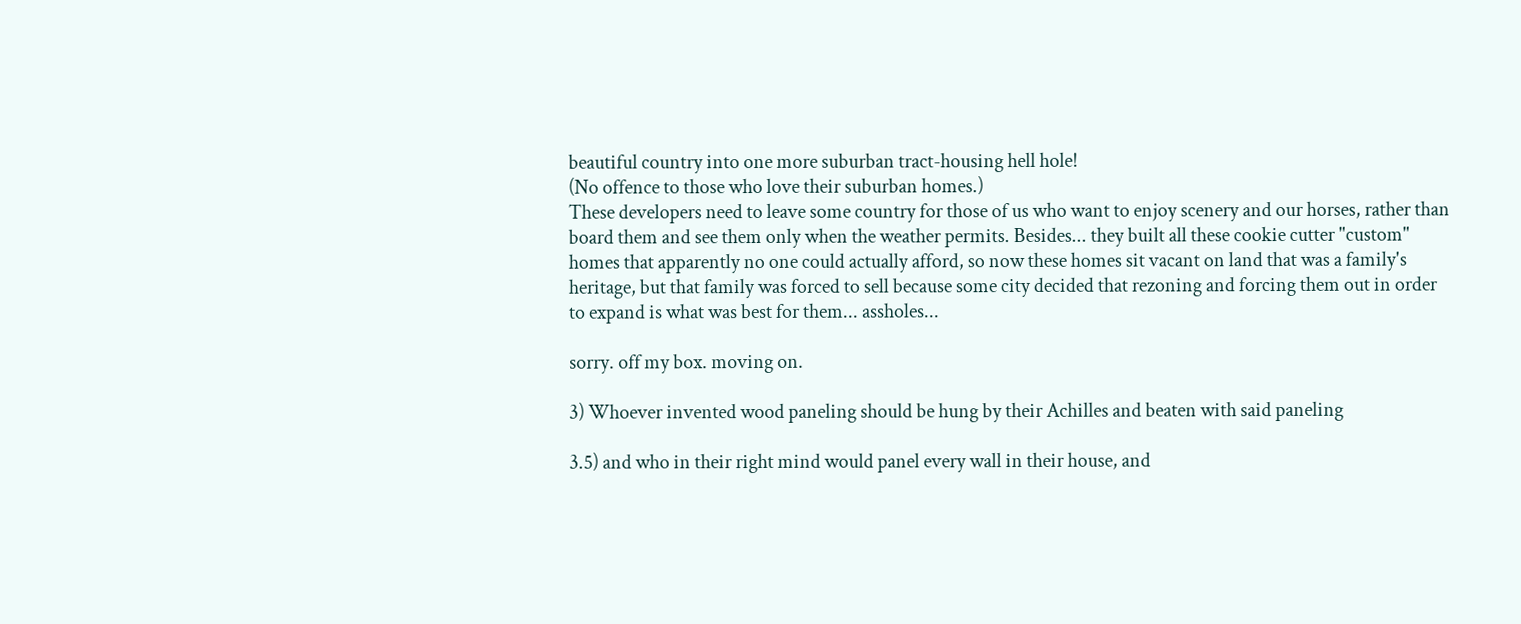beautiful country into one more suburban tract-housing hell hole!
(No offence to those who love their suburban homes.)
These developers need to leave some country for those of us who want to enjoy scenery and our horses, rather than board them and see them only when the weather permits. Besides... they built all these cookie cutter "custom" homes that apparently no one could actually afford, so now these homes sit vacant on land that was a family's heritage, but that family was forced to sell because some city decided that rezoning and forcing them out in order to expand is what was best for them... assholes...

sorry. off my box. moving on.

3) Whoever invented wood paneling should be hung by their Achilles and beaten with said paneling

3.5) and who in their right mind would panel every wall in their house, and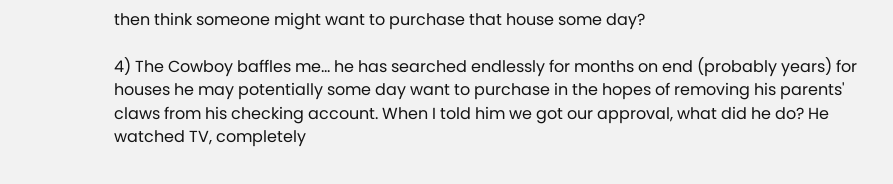then think someone might want to purchase that house some day?

4) The Cowboy baffles me... he has searched endlessly for months on end (probably years) for houses he may potentially some day want to purchase in the hopes of removing his parents' claws from his checking account. When I told him we got our approval, what did he do? He watched TV, completely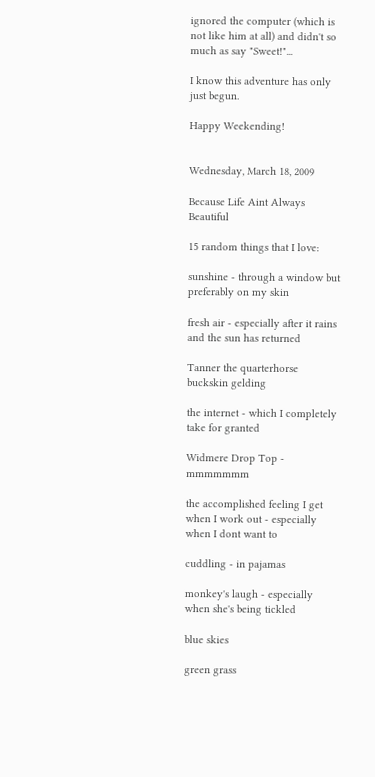ignored the computer (which is not like him at all) and didn't so much as say "Sweet!"...

I know this adventure has only just begun.

Happy Weekending!


Wednesday, March 18, 2009

Because Life Aint Always Beautiful

15 random things that I love:

sunshine - through a window but preferably on my skin

fresh air - especially after it rains and the sun has returned

Tanner the quarterhorse buckskin gelding

the internet - which I completely take for granted

Widmere Drop Top - mmmmmmm

the accomplished feeling I get when I work out - especially when I dont want to

cuddling - in pajamas

monkey's laugh - especially when she's being tickled

blue skies

green grass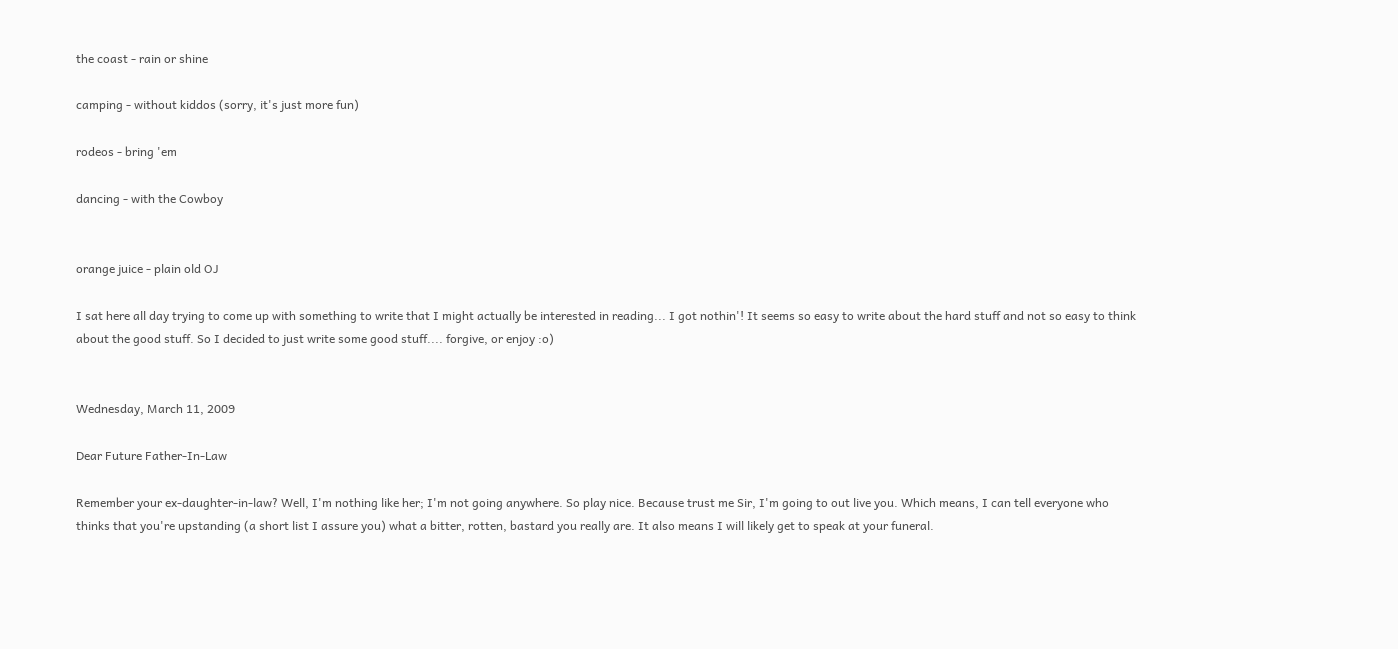the coast - rain or shine

camping - without kiddos (sorry, it's just more fun)

rodeos - bring 'em

dancing - with the Cowboy


orange juice - plain old OJ

I sat here all day trying to come up with something to write that I might actually be interested in reading... I got nothin'! It seems so easy to write about the hard stuff and not so easy to think about the good stuff. So I decided to just write some good stuff.... forgive, or enjoy :o)


Wednesday, March 11, 2009

Dear Future Father-In-Law

Remember your ex-daughter-in-law? Well, I'm nothing like her; I'm not going anywhere. So play nice. Because trust me Sir, I'm going to out live you. Which means, I can tell everyone who thinks that you're upstanding (a short list I assure you) what a bitter, rotten, bastard you really are. It also means I will likely get to speak at your funeral.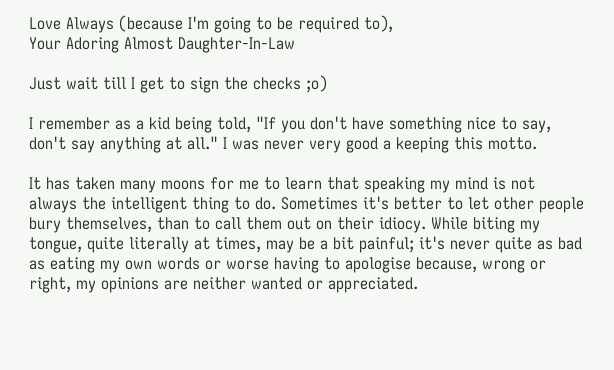Love Always (because I'm going to be required to),
Your Adoring Almost Daughter-In-Law

Just wait till I get to sign the checks ;o)

I remember as a kid being told, "If you don't have something nice to say, don't say anything at all." I was never very good a keeping this motto.

It has taken many moons for me to learn that speaking my mind is not always the intelligent thing to do. Sometimes it's better to let other people bury themselves, than to call them out on their idiocy. While biting my tongue, quite literally at times, may be a bit painful; it's never quite as bad as eating my own words or worse having to apologise because, wrong or right, my opinions are neither wanted or appreciated.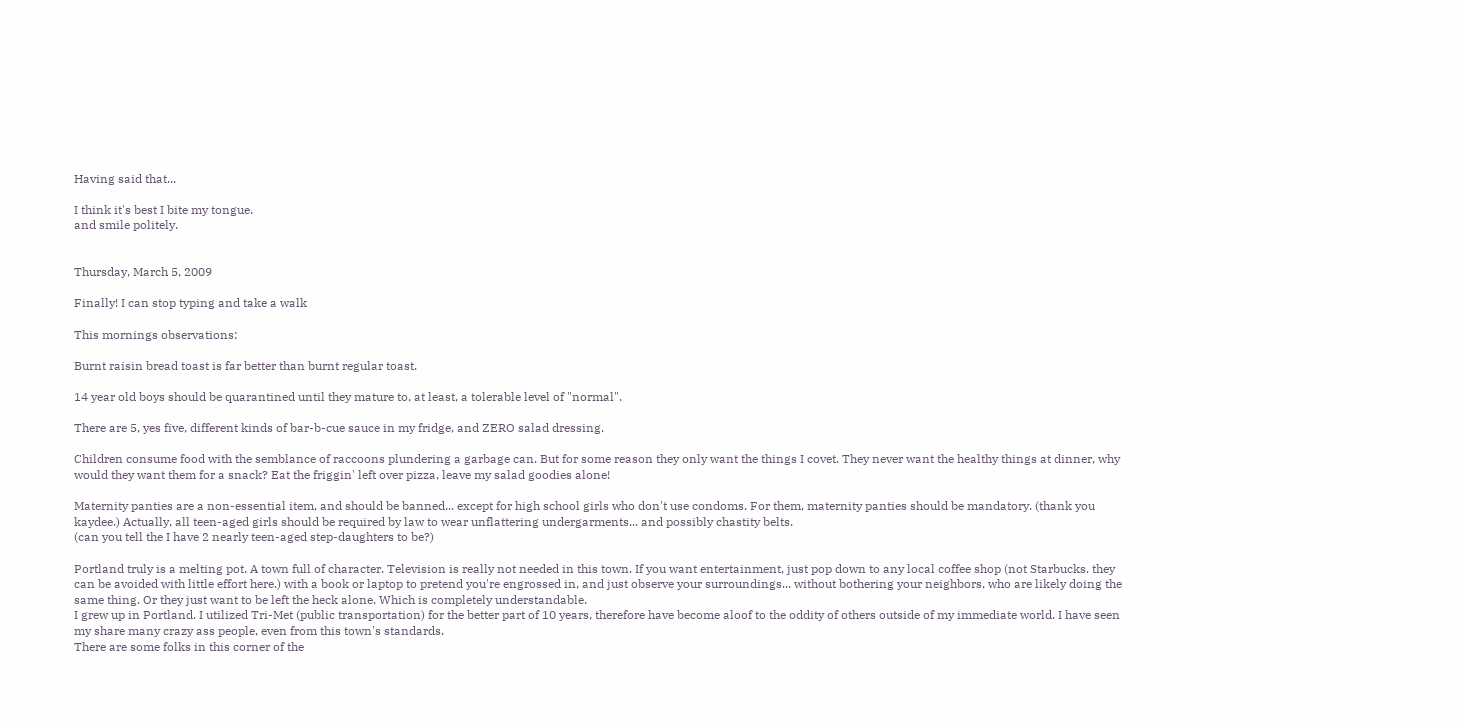Having said that...

I think it's best I bite my tongue.
and smile politely.


Thursday, March 5, 2009

Finally! I can stop typing and take a walk

This mornings observations:

Burnt raisin bread toast is far better than burnt regular toast.

14 year old boys should be quarantined until they mature to, at least, a tolerable level of "normal".

There are 5, yes five, different kinds of bar-b-cue sauce in my fridge, and ZERO salad dressing.

Children consume food with the semblance of raccoons plundering a garbage can. But for some reason they only want the things I covet. They never want the healthy things at dinner, why would they want them for a snack? Eat the friggin' left over pizza, leave my salad goodies alone!

Maternity panties are a non-essential item, and should be banned... except for high school girls who don't use condoms. For them, maternity panties should be mandatory. (thank you kaydee.) Actually, all teen-aged girls should be required by law to wear unflattering undergarments... and possibly chastity belts.
(can you tell the I have 2 nearly teen-aged step-daughters to be?)

Portland truly is a melting pot. A town full of character. Television is really not needed in this town. If you want entertainment, just pop down to any local coffee shop (not Starbucks. they can be avoided with little effort here.) with a book or laptop to pretend you're engrossed in, and just observe your surroundings... without bothering your neighbors, who are likely doing the same thing. Or they just want to be left the heck alone. Which is completely understandable.
I grew up in Portland. I utilized Tri-Met (public transportation) for the better part of 10 years, therefore have become aloof to the oddity of others outside of my immediate world. I have seen my share many crazy ass people, even from this town's standards.
There are some folks in this corner of the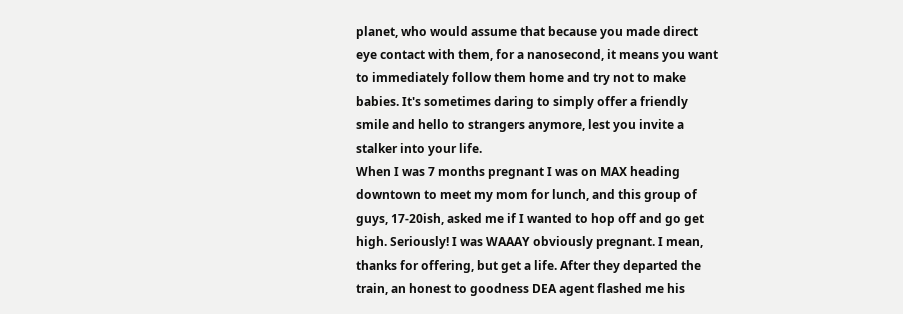planet, who would assume that because you made direct eye contact with them, for a nanosecond, it means you want to immediately follow them home and try not to make babies. It's sometimes daring to simply offer a friendly smile and hello to strangers anymore, lest you invite a stalker into your life.
When I was 7 months pregnant I was on MAX heading downtown to meet my mom for lunch, and this group of guys, 17-20ish, asked me if I wanted to hop off and go get high. Seriously! I was WAAAY obviously pregnant. I mean, thanks for offering, but get a life. After they departed the train, an honest to goodness DEA agent flashed me his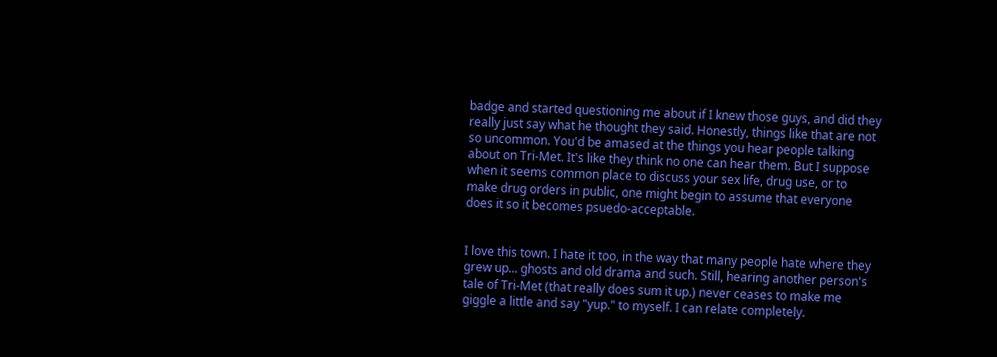badge and started questioning me about if I knew those guys, and did they really just say what he thought they said. Honestly, things like that are not so uncommon. You'd be amased at the things you hear people talking about on Tri-Met. It's like they think no one can hear them. But I suppose when it seems common place to discuss your sex life, drug use, or to make drug orders in public, one might begin to assume that everyone does it so it becomes psuedo-acceptable.


I love this town. I hate it too, in the way that many people hate where they grew up... ghosts and old drama and such. Still, hearing another person's tale of Tri-Met (that really does sum it up.) never ceases to make me giggle a little and say "yup." to myself. I can relate completely.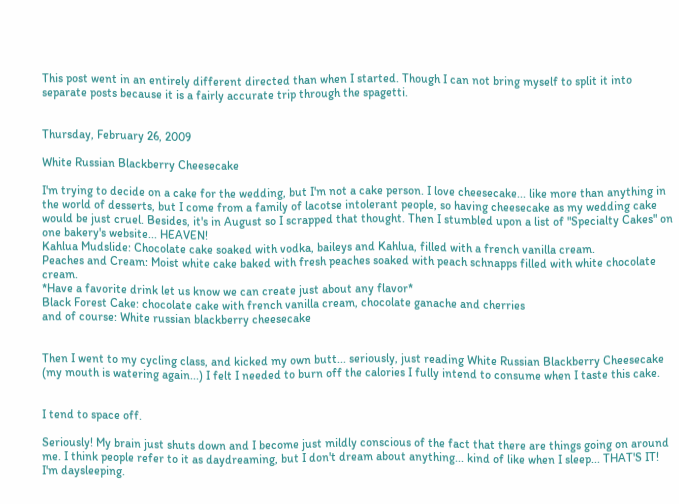This post went in an entirely different directed than when I started. Though I can not bring myself to split it into separate posts because it is a fairly accurate trip through the spagetti.


Thursday, February 26, 2009

White Russian Blackberry Cheesecake

I'm trying to decide on a cake for the wedding, but I'm not a cake person. I love cheesecake... like more than anything in the world of desserts, but I come from a family of lacotse intolerant people, so having cheesecake as my wedding cake would be just cruel. Besides, it's in August so I scrapped that thought. Then I stumbled upon a list of "Specialty Cakes" on one bakery's website... HEAVEN!
Kahlua Mudslide: Chocolate cake soaked with vodka, baileys and Kahlua, filled with a french vanilla cream.
Peaches and Cream: Moist white cake baked with fresh peaches soaked with peach schnapps filled with white chocolate cream.
*Have a favorite drink let us know we can create just about any flavor*
Black Forest Cake: chocolate cake with french vanilla cream, chocolate ganache and cherries
and of course: White russian blackberry cheesecake


Then I went to my cycling class, and kicked my own butt... seriously, just reading White Russian Blackberry Cheesecake (my mouth is watering again...) I felt I needed to burn off the calories I fully intend to consume when I taste this cake.


I tend to space off.

Seriously! My brain just shuts down and I become just mildly conscious of the fact that there are things going on around me. I think people refer to it as daydreaming, but I don't dream about anything... kind of like when I sleep... THAT'S IT! I'm daysleeping.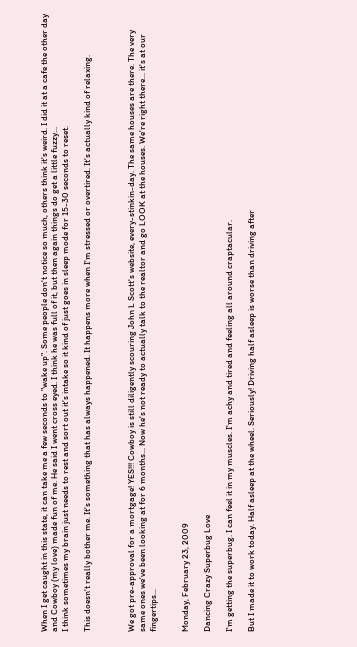When I get caught in this state, it can take me a few seconds to "wake up". Some people don't notice so much, others think it's weird. I did it at a cafe the other day and Cowboy (my love) made fun of me. He said I went cross eyed. I think he was full of it, but then again things do get a little fuzzy...
I think sometimes my brain just needs to rest and sort out it's intake so it kind of just goes in sleep mode for 15-30 seconds to reset.

This doesn't really bother me. It's something that has always happened. It happens more when I'm stressed or overtired. It's actually kind of relaxing.



We got pre-approval for a mortgage! YES!!! Cowboy is still diligently scouring John L Scott's website, every-stinkin-day. The same houses are there. The very same ones we've been looking at for 6 months... Now he's not ready to actually talk to the realtor and go LOOK at the houses. We're right there... it's at our fingertips...


Monday, February 23, 2009

Dancing Crazy Superbug Love

I'm getting the superbug. I can feel it in my muscles. I'm achy and tired and feeling all around craptacular.

But I made it to work today. Half asleep at the wheel. Seriously! Driving half asleep is worse than driving after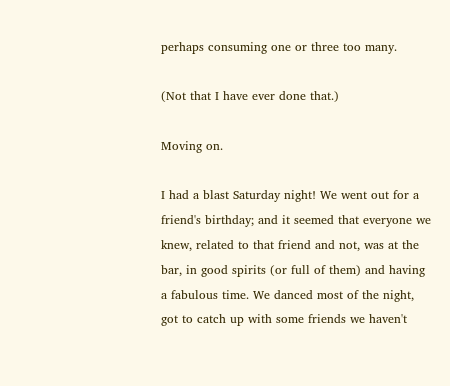perhaps consuming one or three too many.

(Not that I have ever done that.)

Moving on.

I had a blast Saturday night! We went out for a friend's birthday; and it seemed that everyone we knew, related to that friend and not, was at the bar, in good spirits (or full of them) and having a fabulous time. We danced most of the night, got to catch up with some friends we haven't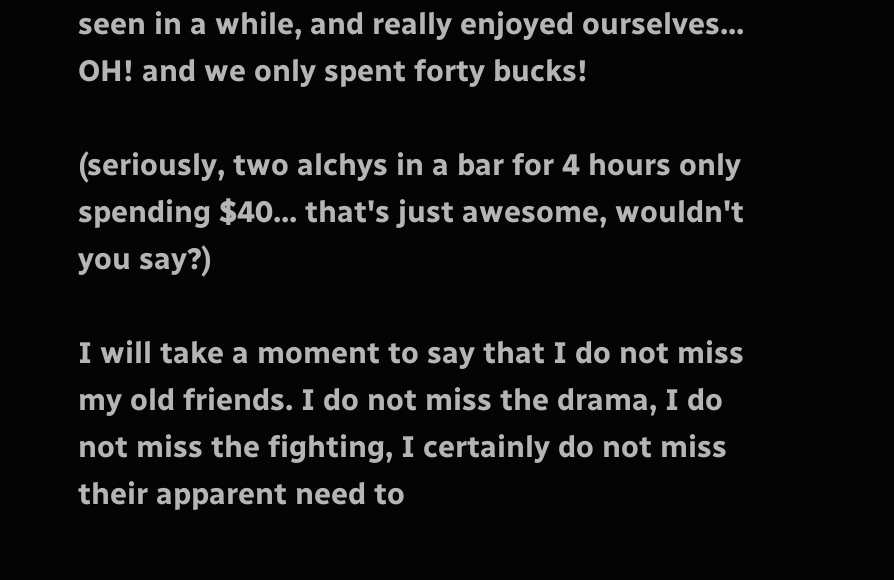seen in a while, and really enjoyed ourselves... OH! and we only spent forty bucks!

(seriously, two alchys in a bar for 4 hours only spending $40... that's just awesome, wouldn't you say?)

I will take a moment to say that I do not miss my old friends. I do not miss the drama, I do not miss the fighting, I certainly do not miss their apparent need to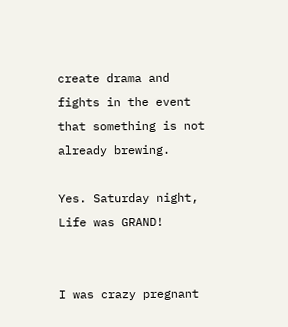create drama and fights in the event that something is not already brewing.

Yes. Saturday night, Life was GRAND!


I was crazy pregnant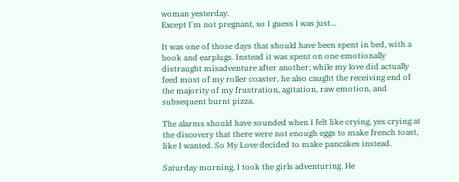woman yesterday.
Except I'm not pregnant, so I guess I was just...

It was one of those days that should have been spent in bed, with a book and earplugs. Instead it was spent on one emotionally distraught misadventure after another; while my love did actually feed most of my roller coaster, he also caught the receiving end of the majority of my frustration, agitation, raw emotion, and subsequent burnt pizza.

The alarms should have sounded when I felt like crying, yes crying at the discovery that there were not enough eggs to make french toast, like I wanted. So My Love decided to make pancakes instead.

Saturday morning, I took the girls adventuring. He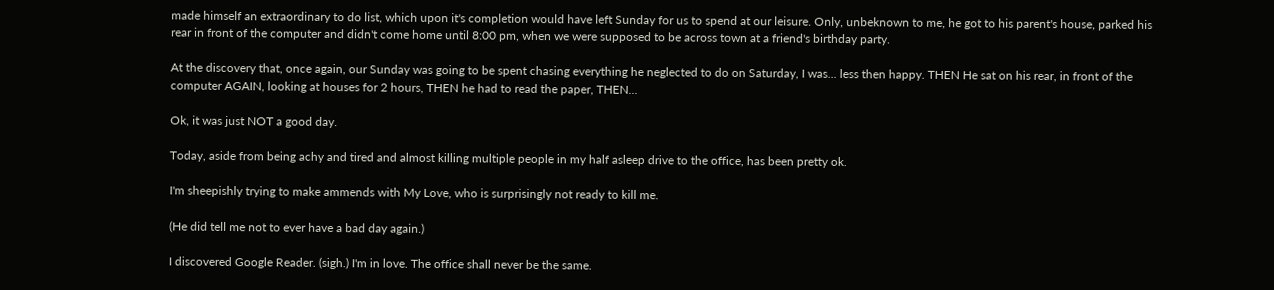made himself an extraordinary to do list, which upon it's completion would have left Sunday for us to spend at our leisure. Only, unbeknown to me, he got to his parent's house, parked his rear in front of the computer and didn't come home until 8:00 pm, when we were supposed to be across town at a friend's birthday party.

At the discovery that, once again, our Sunday was going to be spent chasing everything he neglected to do on Saturday, I was... less then happy. THEN He sat on his rear, in front of the computer AGAIN, looking at houses for 2 hours, THEN he had to read the paper, THEN...

Ok, it was just NOT a good day.

Today, aside from being achy and tired and almost killing multiple people in my half asleep drive to the office, has been pretty ok.

I'm sheepishly trying to make ammends with My Love, who is surprisingly not ready to kill me.

(He did tell me not to ever have a bad day again.)

I discovered Google Reader. (sigh.) I'm in love. The office shall never be the same.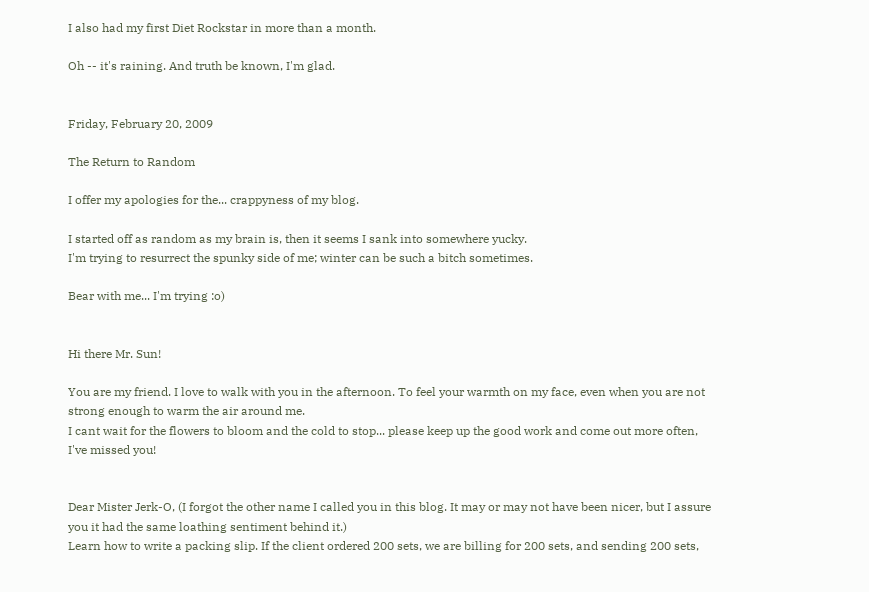I also had my first Diet Rockstar in more than a month.

Oh -- it's raining. And truth be known, I'm glad.


Friday, February 20, 2009

The Return to Random

I offer my apologies for the... crappyness of my blog.

I started off as random as my brain is, then it seems I sank into somewhere yucky.
I'm trying to resurrect the spunky side of me; winter can be such a bitch sometimes.

Bear with me... I'm trying :o)


Hi there Mr. Sun!

You are my friend. I love to walk with you in the afternoon. To feel your warmth on my face, even when you are not strong enough to warm the air around me.
I cant wait for the flowers to bloom and the cold to stop... please keep up the good work and come out more often, I've missed you!


Dear Mister Jerk-O, (I forgot the other name I called you in this blog. It may or may not have been nicer, but I assure you it had the same loathing sentiment behind it.)
Learn how to write a packing slip. If the client ordered 200 sets, we are billing for 200 sets, and sending 200 sets,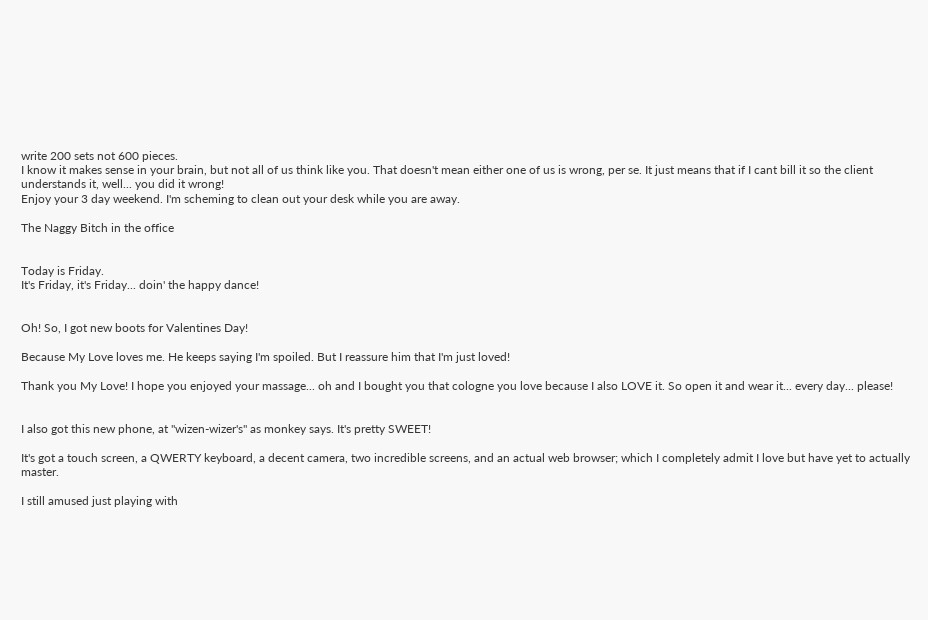write 200 sets not 600 pieces.
I know it makes sense in your brain, but not all of us think like you. That doesn't mean either one of us is wrong, per se. It just means that if I cant bill it so the client understands it, well... you did it wrong!
Enjoy your 3 day weekend. I'm scheming to clean out your desk while you are away.

The Naggy Bitch in the office


Today is Friday.
It's Friday, it's Friday... doin' the happy dance!


Oh! So, I got new boots for Valentines Day!

Because My Love loves me. He keeps saying I'm spoiled. But I reassure him that I'm just loved!

Thank you My Love! I hope you enjoyed your massage... oh and I bought you that cologne you love because I also LOVE it. So open it and wear it... every day... please!


I also got this new phone, at "wizen-wizer's" as monkey says. It's pretty SWEET!

It's got a touch screen, a QWERTY keyboard, a decent camera, two incredible screens, and an actual web browser; which I completely admit I love but have yet to actually master.

I still amused just playing with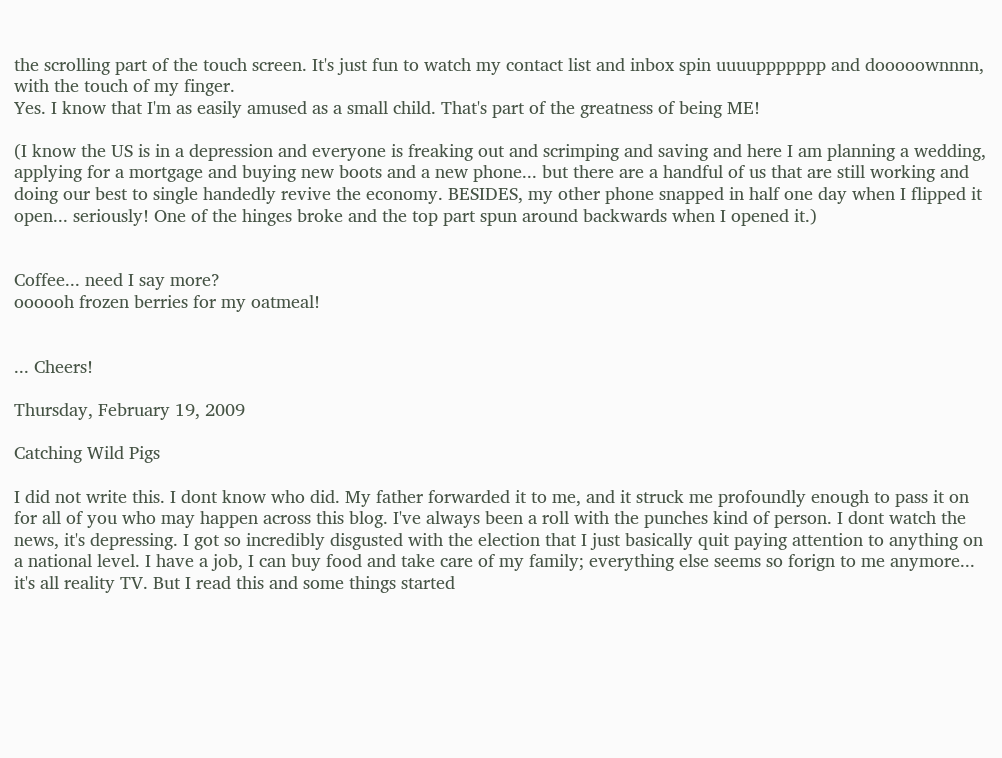the scrolling part of the touch screen. It's just fun to watch my contact list and inbox spin uuuuppppppp and dooooownnnn, with the touch of my finger.
Yes. I know that I'm as easily amused as a small child. That's part of the greatness of being ME!

(I know the US is in a depression and everyone is freaking out and scrimping and saving and here I am planning a wedding, applying for a mortgage and buying new boots and a new phone... but there are a handful of us that are still working and doing our best to single handedly revive the economy. BESIDES, my other phone snapped in half one day when I flipped it open... seriously! One of the hinges broke and the top part spun around backwards when I opened it.)


Coffee... need I say more?
oooooh frozen berries for my oatmeal!


... Cheers!

Thursday, February 19, 2009

Catching Wild Pigs

I did not write this. I dont know who did. My father forwarded it to me, and it struck me profoundly enough to pass it on for all of you who may happen across this blog. I've always been a roll with the punches kind of person. I dont watch the news, it's depressing. I got so incredibly disgusted with the election that I just basically quit paying attention to anything on a national level. I have a job, I can buy food and take care of my family; everything else seems so forign to me anymore... it's all reality TV. But I read this and some things started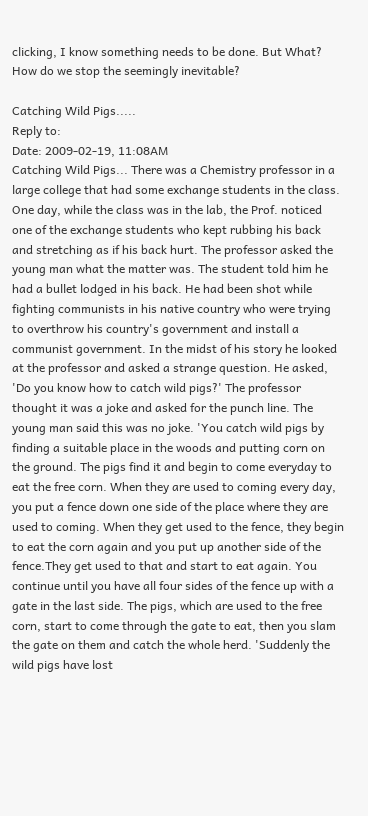clicking, I know something needs to be done. But What? How do we stop the seemingly inevitable?

Catching Wild Pigs.....
Reply to:
Date: 2009-02-19, 11:08AM
Catching Wild Pigs... There was a Chemistry professor in a large college that had some exchange students in the class. One day, while the class was in the lab, the Prof. noticed one of the exchange students who kept rubbing his back and stretching as if his back hurt. The professor asked the young man what the matter was. The student told him he had a bullet lodged in his back. He had been shot while fighting communists in his native country who were trying to overthrow his country's government and install a communist government. In the midst of his story he looked at the professor and asked a strange question. He asked, 'Do you know how to catch wild pigs?' The professor thought it was a joke and asked for the punch line. The young man said this was no joke. 'You catch wild pigs by finding a suitable place in the woods and putting corn on the ground. The pigs find it and begin to come everyday to eat the free corn. When they are used to coming every day, you put a fence down one side of the place where they are used to coming. When they get used to the fence, they begin to eat the corn again and you put up another side of the fence.They get used to that and start to eat again. You continue until you have all four sides of the fence up with a gate in the last side. The pigs, which are used to the free corn, start to come through the gate to eat, then you slam the gate on them and catch the whole herd. 'Suddenly the wild pigs have lost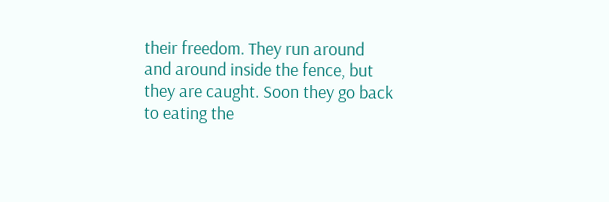their freedom. They run around and around inside the fence, but they are caught. Soon they go back to eating the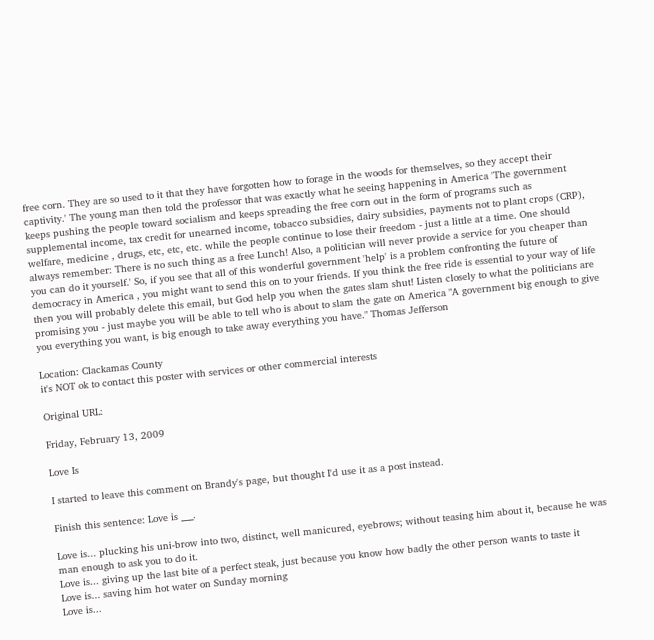free corn. They are so used to it that they have forgotten how to forage in the woods for themselves, so they accept their captivity.' The young man then told the professor that was exactly what he seeing happening in America 'The government keeps pushing the people toward socialism and keeps spreading the free corn out in the form of programs such as supplemental income, tax credit for unearned income, tobacco subsidies, dairy subsidies, payments not to plant crops (CRP), welfare, medicine , drugs, etc, etc, etc. while the people continue to lose their freedom - just a little at a time. One should always remember: There is no such thing as a free Lunch! Also, a politician will never provide a service for you cheaper than you can do it yourself.' So, if you see that all of this wonderful government 'help' is a problem confronting the future of democracy in America , you might want to send this on to your friends. If you think the free ride is essential to your way of life then you will probably delete this email, but God help you when the gates slam shut! Listen closely to what the politicians are promising you - just maybe you will be able to tell who is about to slam the gate on America "A government big enough to give you everything you want, is big enough to take away everything you have." Thomas Jefferson

Location: Clackamas County
it's NOT ok to contact this poster with services or other commercial interests

Original URL:

Friday, February 13, 2009

Love Is

I started to leave this comment on Brandy's page, but thought I'd use it as a post instead.

Finish this sentence: Love is ___.

Love is... plucking his uni-brow into two, distinct, well manicured, eyebrows; without teasing him about it, because he was man enough to ask you to do it.
Love is... giving up the last bite of a perfect steak, just because you know how badly the other person wants to taste it
Love is... saving him hot water on Sunday morning
Love is...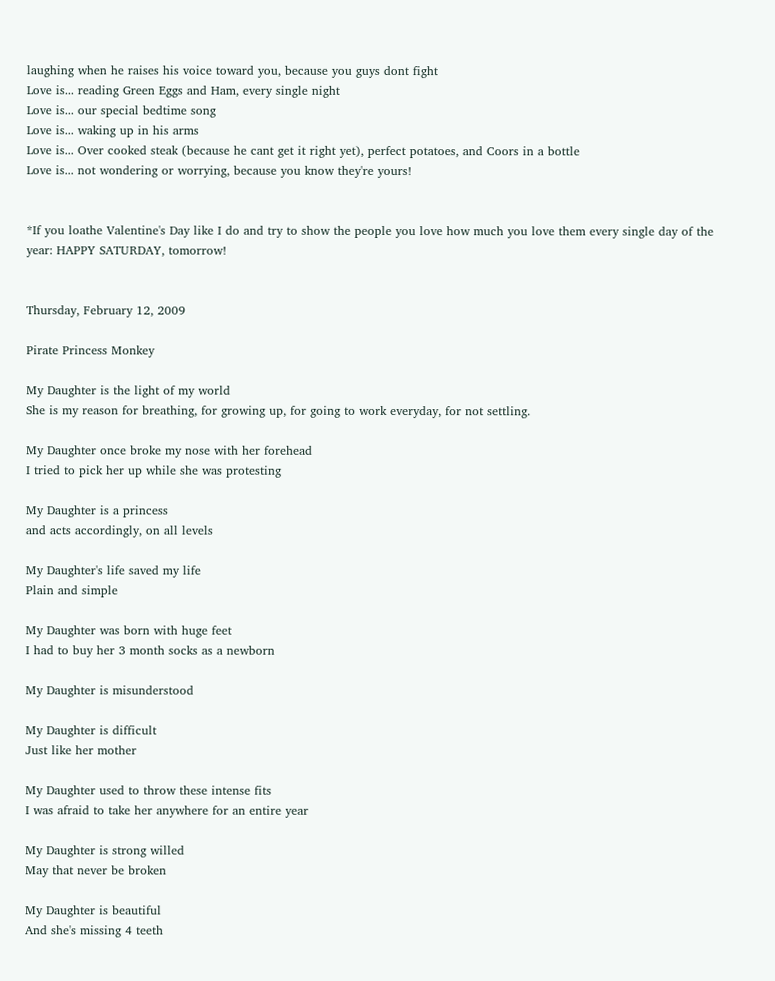laughing when he raises his voice toward you, because you guys dont fight
Love is... reading Green Eggs and Ham, every single night
Love is... our special bedtime song
Love is... waking up in his arms
Love is... Over cooked steak (because he cant get it right yet), perfect potatoes, and Coors in a bottle
Love is... not wondering or worrying, because you know they're yours!


*If you loathe Valentine's Day like I do and try to show the people you love how much you love them every single day of the year: HAPPY SATURDAY, tomorrow!


Thursday, February 12, 2009

Pirate Princess Monkey

My Daughter is the light of my world
She is my reason for breathing, for growing up, for going to work everyday, for not settling.

My Daughter once broke my nose with her forehead
I tried to pick her up while she was protesting

My Daughter is a princess
and acts accordingly, on all levels

My Daughter's life saved my life
Plain and simple

My Daughter was born with huge feet
I had to buy her 3 month socks as a newborn

My Daughter is misunderstood

My Daughter is difficult
Just like her mother

My Daughter used to throw these intense fits
I was afraid to take her anywhere for an entire year

My Daughter is strong willed
May that never be broken

My Daughter is beautiful
And she's missing 4 teeth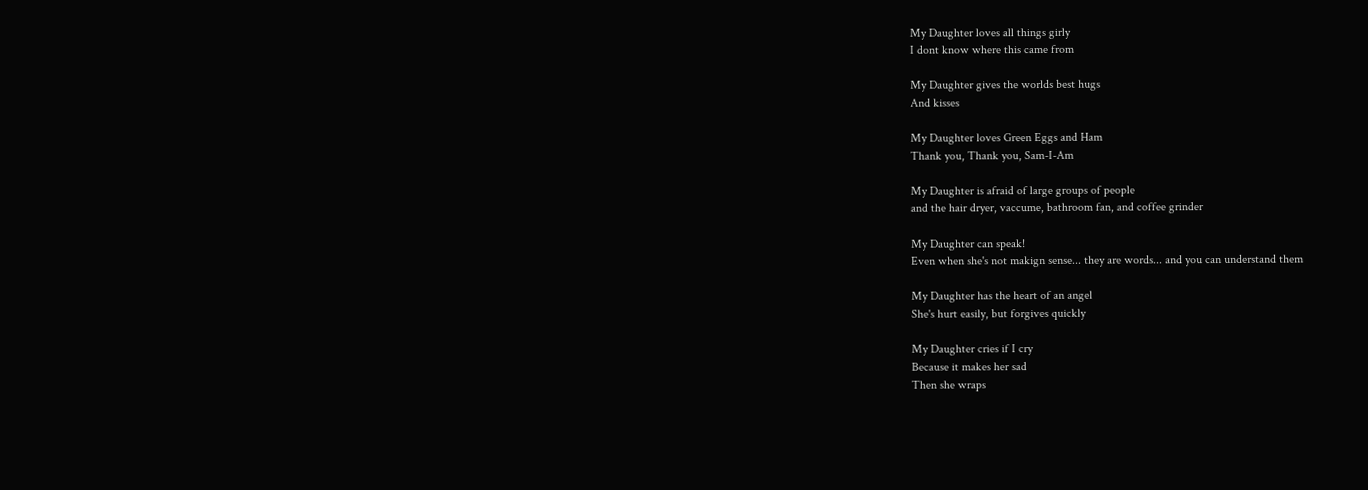My Daughter loves all things girly
I dont know where this came from

My Daughter gives the worlds best hugs
And kisses

My Daughter loves Green Eggs and Ham
Thank you, Thank you, Sam-I-Am

My Daughter is afraid of large groups of people
and the hair dryer, vaccume, bathroom fan, and coffee grinder

My Daughter can speak!
Even when she's not makign sense... they are words... and you can understand them

My Daughter has the heart of an angel
She's hurt easily, but forgives quickly

My Daughter cries if I cry
Because it makes her sad
Then she wraps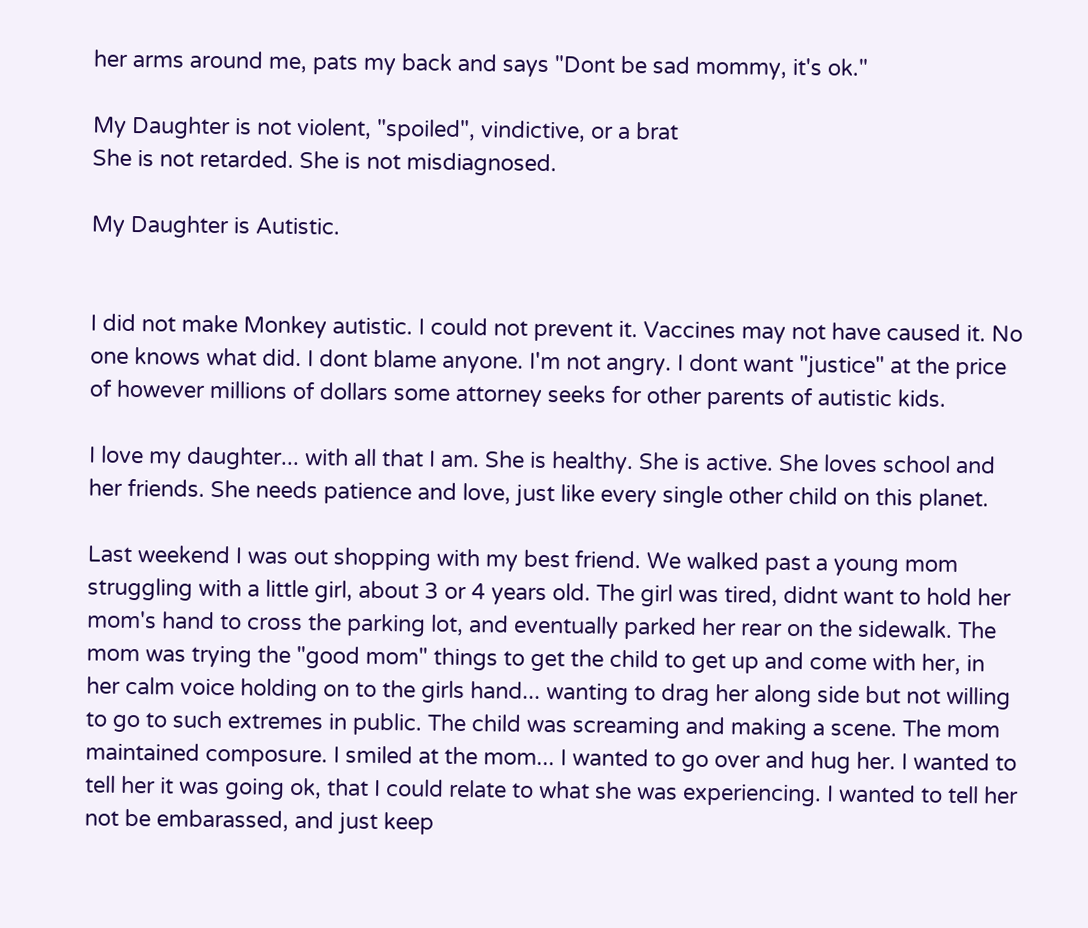her arms around me, pats my back and says "Dont be sad mommy, it's ok."

My Daughter is not violent, "spoiled", vindictive, or a brat
She is not retarded. She is not misdiagnosed.

My Daughter is Autistic.


I did not make Monkey autistic. I could not prevent it. Vaccines may not have caused it. No one knows what did. I dont blame anyone. I'm not angry. I dont want "justice" at the price of however millions of dollars some attorney seeks for other parents of autistic kids.

I love my daughter... with all that I am. She is healthy. She is active. She loves school and her friends. She needs patience and love, just like every single other child on this planet.

Last weekend I was out shopping with my best friend. We walked past a young mom struggling with a little girl, about 3 or 4 years old. The girl was tired, didnt want to hold her mom's hand to cross the parking lot, and eventually parked her rear on the sidewalk. The mom was trying the "good mom" things to get the child to get up and come with her, in her calm voice holding on to the girls hand... wanting to drag her along side but not willing to go to such extremes in public. The child was screaming and making a scene. The mom maintained composure. I smiled at the mom... I wanted to go over and hug her. I wanted to tell her it was going ok, that I could relate to what she was experiencing. I wanted to tell her not be embarassed, and just keep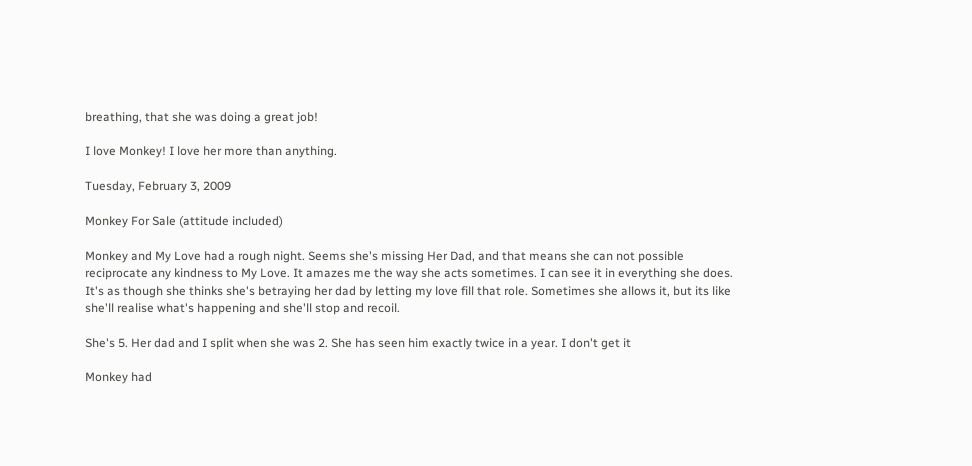breathing, that she was doing a great job!

I love Monkey! I love her more than anything.

Tuesday, February 3, 2009

Monkey For Sale (attitude included)

Monkey and My Love had a rough night. Seems she's missing Her Dad, and that means she can not possible reciprocate any kindness to My Love. It amazes me the way she acts sometimes. I can see it in everything she does. It's as though she thinks she's betraying her dad by letting my love fill that role. Sometimes she allows it, but its like she'll realise what's happening and she'll stop and recoil.

She's 5. Her dad and I split when she was 2. She has seen him exactly twice in a year. I don't get it

Monkey had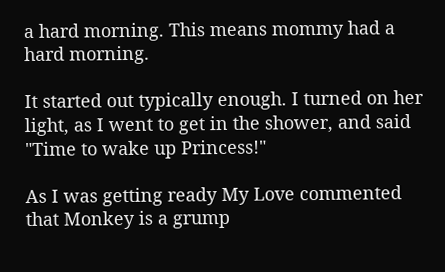a hard morning. This means mommy had a hard morning.

It started out typically enough. I turned on her light, as I went to get in the shower, and said "Time to wake up Princess!"

As I was getting ready My Love commented that Monkey is a grump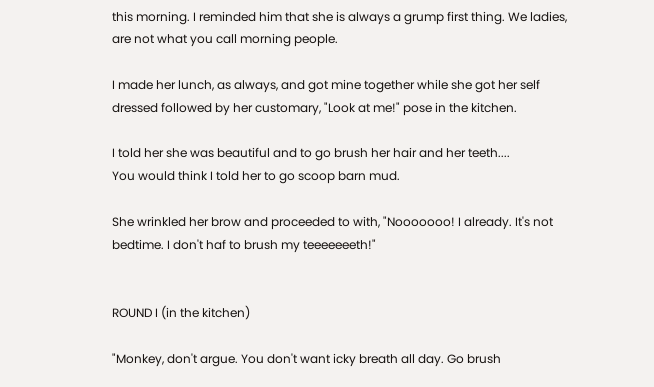this morning. I reminded him that she is always a grump first thing. We ladies, are not what you call morning people.

I made her lunch, as always, and got mine together while she got her self dressed followed by her customary, "Look at me!" pose in the kitchen.

I told her she was beautiful and to go brush her hair and her teeth....
You would think I told her to go scoop barn mud.

She wrinkled her brow and proceeded to with, "Nooooooo! I already. It's not bedtime. I don't haf to brush my teeeeeeeth!"


ROUND I (in the kitchen)

"Monkey, don't argue. You don't want icky breath all day. Go brush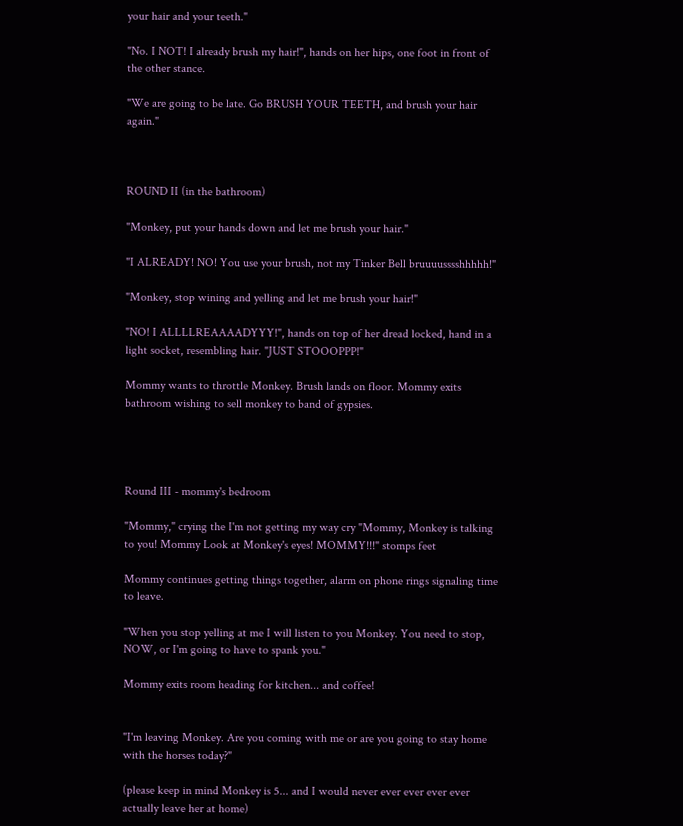your hair and your teeth."

"No. I NOT! I already brush my hair!", hands on her hips, one foot in front of the other stance.

"We are going to be late. Go BRUSH YOUR TEETH, and brush your hair again."



ROUND II (in the bathroom)

"Monkey, put your hands down and let me brush your hair."

"I ALREADY! NO! You use your brush, not my Tinker Bell bruuuusssshhhhh!"

"Monkey, stop wining and yelling and let me brush your hair!"

"NO! I ALLLLREAAAADYYY!", hands on top of her dread locked, hand in a light socket, resembling hair. "JUST STOOOPPP!"

Mommy wants to throttle Monkey. Brush lands on floor. Mommy exits bathroom wishing to sell monkey to band of gypsies.




Round III - mommy's bedroom

"Mommy," crying the I'm not getting my way cry "Mommy, Monkey is talking to you! Mommy Look at Monkey's eyes! MOMMY!!!" stomps feet

Mommy continues getting things together, alarm on phone rings signaling time to leave.

"When you stop yelling at me I will listen to you Monkey. You need to stop, NOW, or I'm going to have to spank you."

Mommy exits room heading for kitchen... and coffee!


"I'm leaving Monkey. Are you coming with me or are you going to stay home with the horses today?"

(please keep in mind Monkey is 5... and I would never ever ever ever ever actually leave her at home)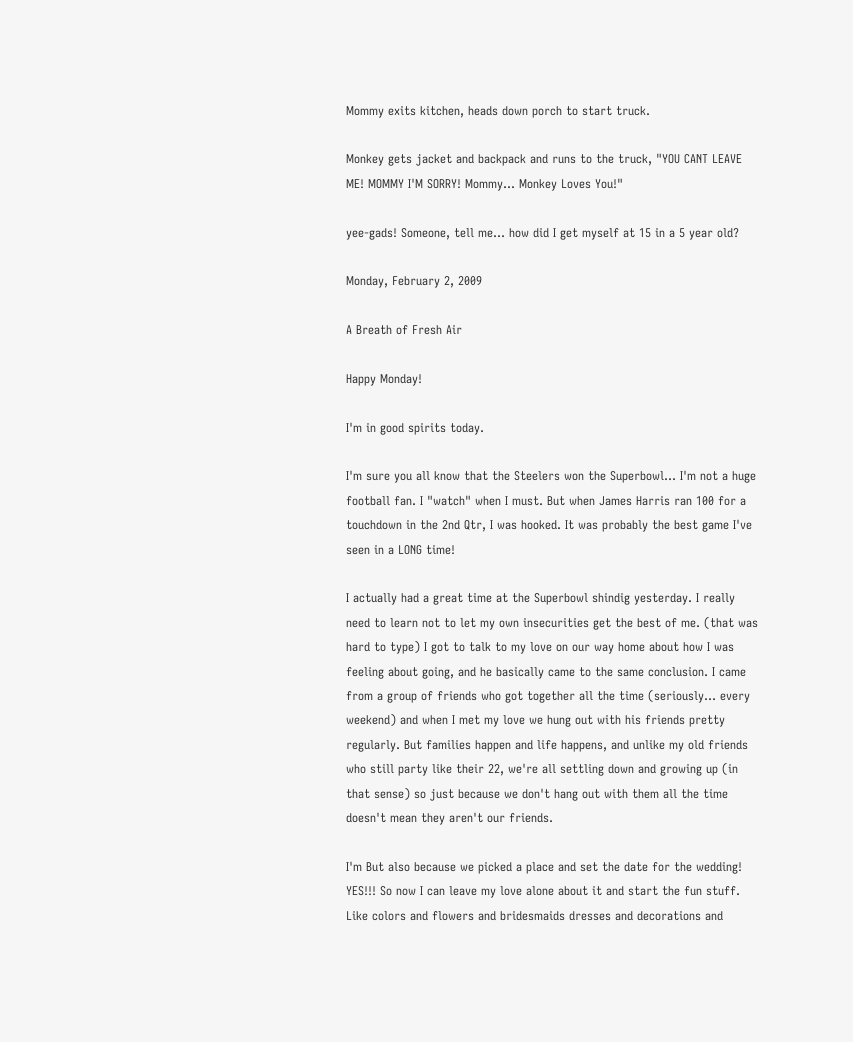Mommy exits kitchen, heads down porch to start truck.

Monkey gets jacket and backpack and runs to the truck, "YOU CANT LEAVE ME! MOMMY I'M SORRY! Mommy... Monkey Loves You!"

yee-gads! Someone, tell me... how did I get myself at 15 in a 5 year old?

Monday, February 2, 2009

A Breath of Fresh Air

Happy Monday!

I'm in good spirits today.

I'm sure you all know that the Steelers won the Superbowl... I'm not a huge football fan. I "watch" when I must. But when James Harris ran 100 for a touchdown in the 2nd Qtr, I was hooked. It was probably the best game I've seen in a LONG time!

I actually had a great time at the Superbowl shindig yesterday. I really need to learn not to let my own insecurities get the best of me. (that was hard to type) I got to talk to my love on our way home about how I was feeling about going, and he basically came to the same conclusion. I came from a group of friends who got together all the time (seriously... every weekend) and when I met my love we hung out with his friends pretty regularly. But families happen and life happens, and unlike my old friends who still party like their 22, we're all settling down and growing up (in that sense) so just because we don't hang out with them all the time doesn't mean they aren't our friends.

I'm But also because we picked a place and set the date for the wedding!
YES!!! So now I can leave my love alone about it and start the fun stuff. Like colors and flowers and bridesmaids dresses and decorations and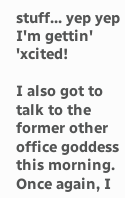stuff... yep yep I'm gettin' 'xcited!

I also got to talk to the former other office goddess this morning. Once again, I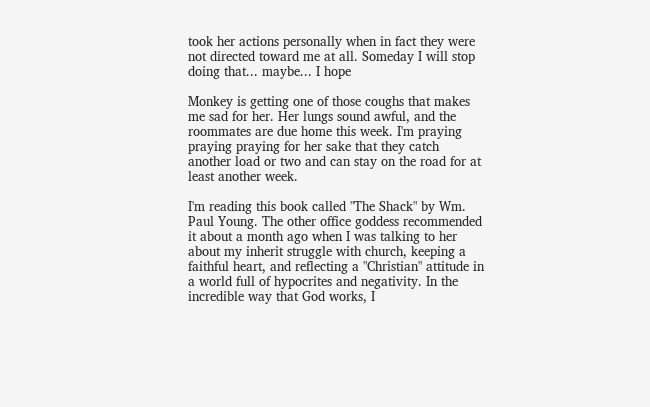took her actions personally when in fact they were not directed toward me at all. Someday I will stop doing that... maybe... I hope

Monkey is getting one of those coughs that makes me sad for her. Her lungs sound awful, and the roommates are due home this week. I'm praying praying praying for her sake that they catch another load or two and can stay on the road for at least another week.

I'm reading this book called "The Shack" by Wm. Paul Young. The other office goddess recommended it about a month ago when I was talking to her about my inherit struggle with church, keeping a faithful heart, and reflecting a "Christian" attitude in a world full of hypocrites and negativity. In the incredible way that God works, I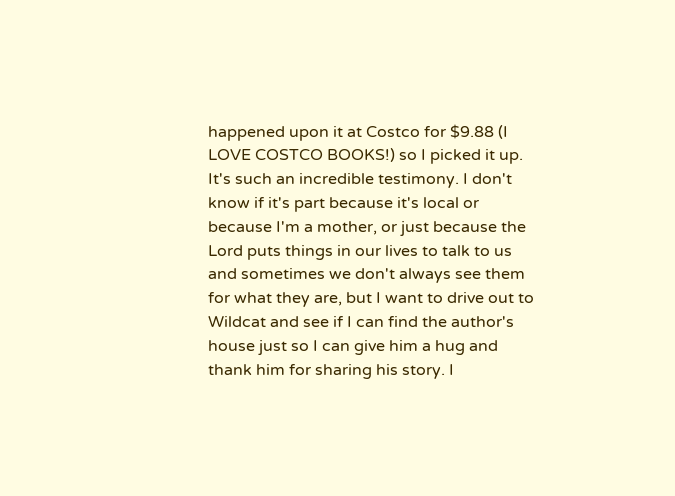happened upon it at Costco for $9.88 (I LOVE COSTCO BOOKS!) so I picked it up. It's such an incredible testimony. I don't know if it's part because it's local or because I'm a mother, or just because the Lord puts things in our lives to talk to us and sometimes we don't always see them for what they are, but I want to drive out to Wildcat and see if I can find the author's house just so I can give him a hug and thank him for sharing his story. I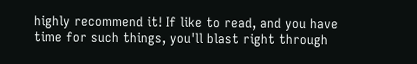highly recommend it! If like to read, and you have time for such things, you'll blast right through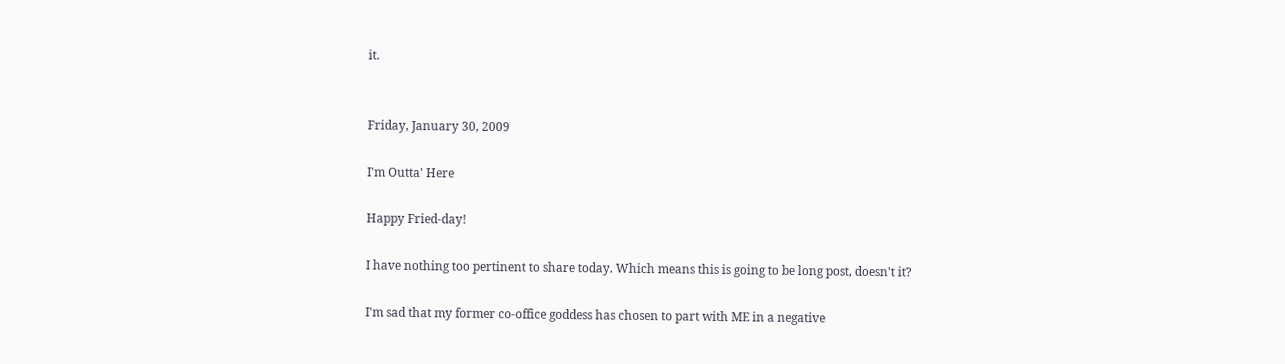it.


Friday, January 30, 2009

I'm Outta' Here

Happy Fried-day!

I have nothing too pertinent to share today. Which means this is going to be long post, doesn't it?

I'm sad that my former co-office goddess has chosen to part with ME in a negative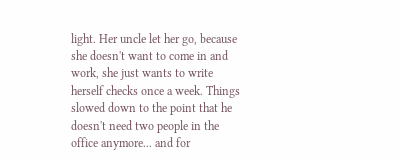light. Her uncle let her go, because she doesn't want to come in and work, she just wants to write herself checks once a week. Things slowed down to the point that he doesn't need two people in the office anymore... and for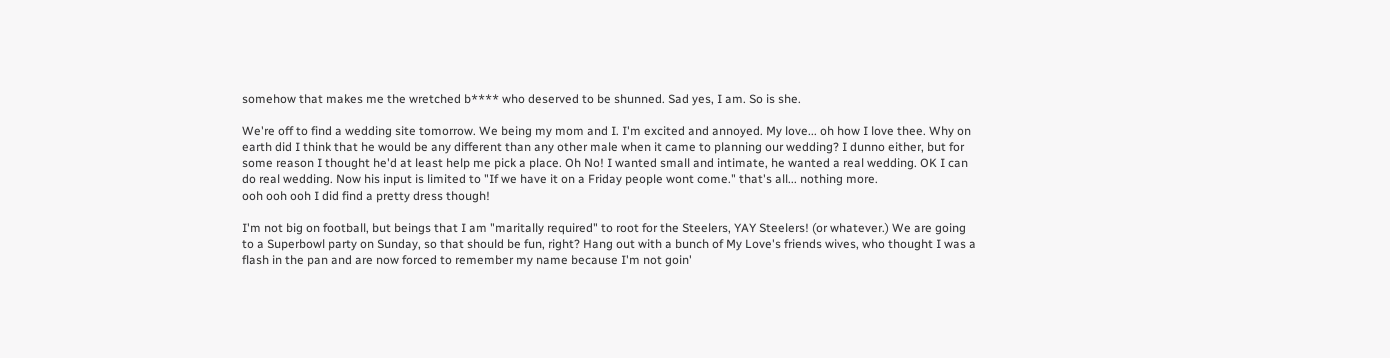somehow that makes me the wretched b**** who deserved to be shunned. Sad yes, I am. So is she.

We're off to find a wedding site tomorrow. We being my mom and I. I'm excited and annoyed. My love... oh how I love thee. Why on earth did I think that he would be any different than any other male when it came to planning our wedding? I dunno either, but for some reason I thought he'd at least help me pick a place. Oh No! I wanted small and intimate, he wanted a real wedding. OK I can do real wedding. Now his input is limited to "If we have it on a Friday people wont come." that's all... nothing more.
ooh ooh ooh I did find a pretty dress though!

I'm not big on football, but beings that I am "maritally required" to root for the Steelers, YAY Steelers! (or whatever.) We are going to a Superbowl party on Sunday, so that should be fun, right? Hang out with a bunch of My Love's friends wives, who thought I was a flash in the pan and are now forced to remember my name because I'm not goin'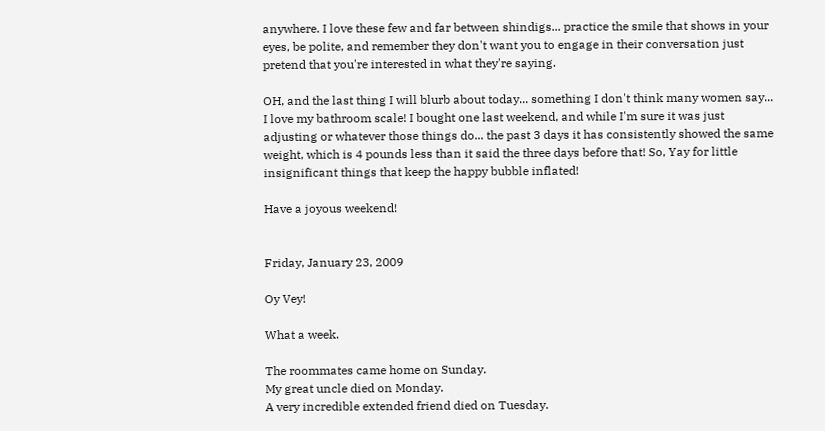anywhere. I love these few and far between shindigs... practice the smile that shows in your eyes, be polite, and remember they don't want you to engage in their conversation just pretend that you're interested in what they're saying.

OH, and the last thing I will blurb about today... something I don't think many women say... I love my bathroom scale! I bought one last weekend, and while I'm sure it was just adjusting or whatever those things do... the past 3 days it has consistently showed the same weight, which is 4 pounds less than it said the three days before that! So, Yay for little insignificant things that keep the happy bubble inflated!

Have a joyous weekend!


Friday, January 23, 2009

Oy Vey!

What a week.

The roommates came home on Sunday.
My great uncle died on Monday.
A very incredible extended friend died on Tuesday.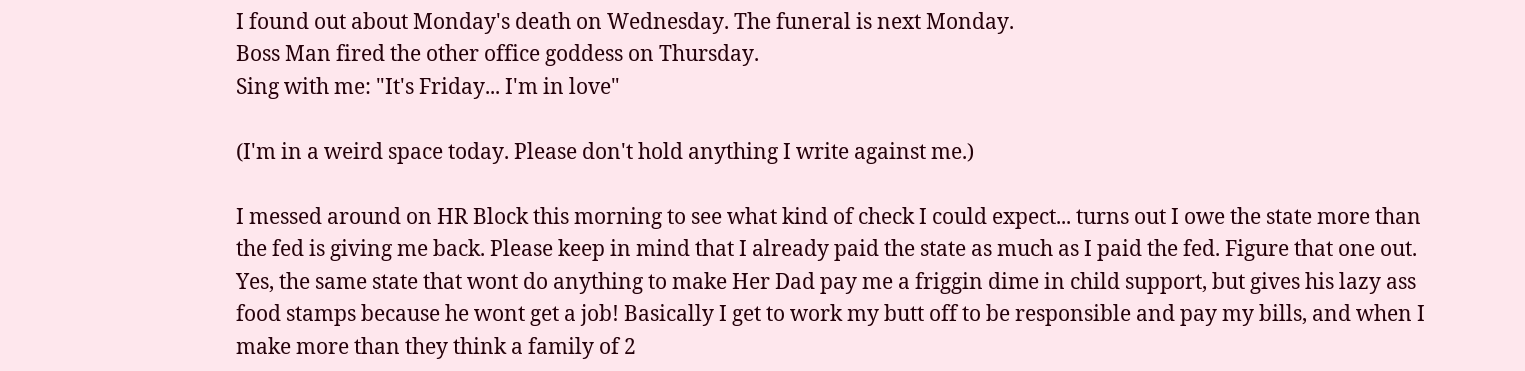I found out about Monday's death on Wednesday. The funeral is next Monday.
Boss Man fired the other office goddess on Thursday.
Sing with me: "It's Friday... I'm in love"

(I'm in a weird space today. Please don't hold anything I write against me.)

I messed around on HR Block this morning to see what kind of check I could expect... turns out I owe the state more than the fed is giving me back. Please keep in mind that I already paid the state as much as I paid the fed. Figure that one out. Yes, the same state that wont do anything to make Her Dad pay me a friggin dime in child support, but gives his lazy ass food stamps because he wont get a job! Basically I get to work my butt off to be responsible and pay my bills, and when I make more than they think a family of 2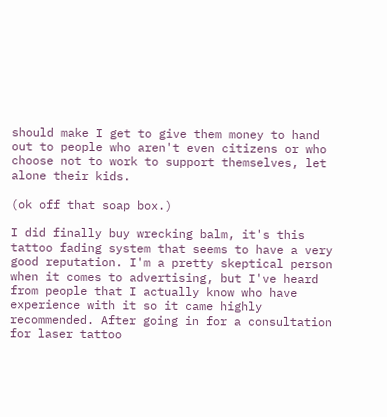should make I get to give them money to hand out to people who aren't even citizens or who choose not to work to support themselves, let alone their kids.

(ok off that soap box.)

I did finally buy wrecking balm, it's this tattoo fading system that seems to have a very good reputation. I'm a pretty skeptical person when it comes to advertising, but I've heard from people that I actually know who have experience with it so it came highly recommended. After going in for a consultation for laser tattoo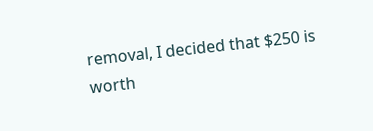removal, I decided that $250 is worth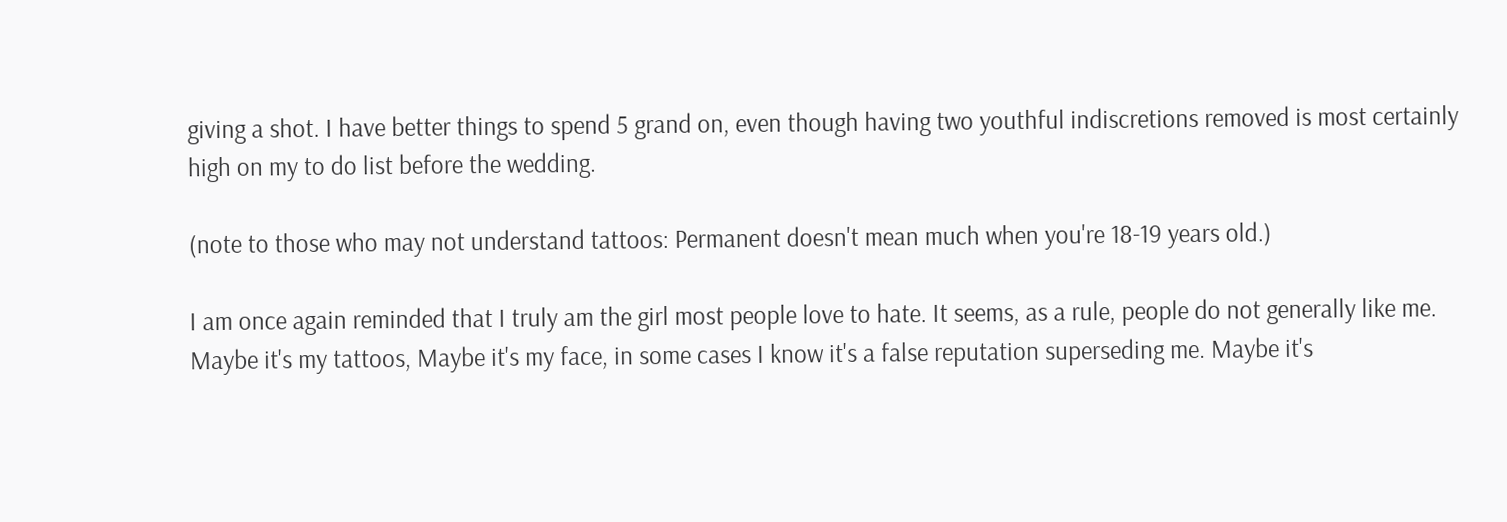giving a shot. I have better things to spend 5 grand on, even though having two youthful indiscretions removed is most certainly high on my to do list before the wedding.

(note to those who may not understand tattoos: Permanent doesn't mean much when you're 18-19 years old.)

I am once again reminded that I truly am the girl most people love to hate. It seems, as a rule, people do not generally like me. Maybe it's my tattoos, Maybe it's my face, in some cases I know it's a false reputation superseding me. Maybe it's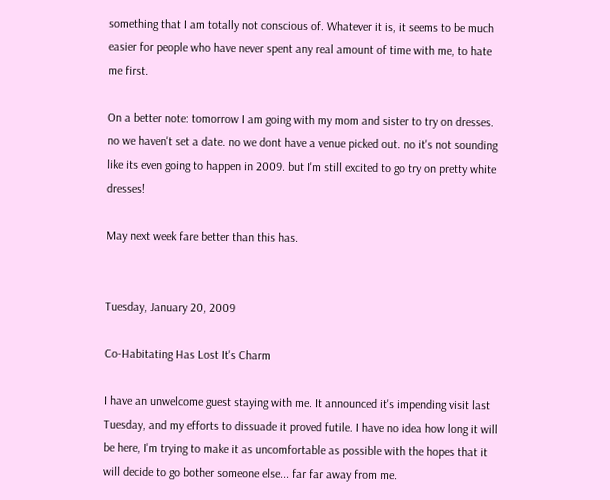something that I am totally not conscious of. Whatever it is, it seems to be much easier for people who have never spent any real amount of time with me, to hate me first.

On a better note: tomorrow I am going with my mom and sister to try on dresses. no we haven't set a date. no we dont have a venue picked out. no it's not sounding like its even going to happen in 2009. but I'm still excited to go try on pretty white dresses!

May next week fare better than this has.


Tuesday, January 20, 2009

Co-Habitating Has Lost It's Charm

I have an unwelcome guest staying with me. It announced it's impending visit last Tuesday, and my efforts to dissuade it proved futile. I have no idea how long it will be here, I'm trying to make it as uncomfortable as possible with the hopes that it will decide to go bother someone else... far far away from me.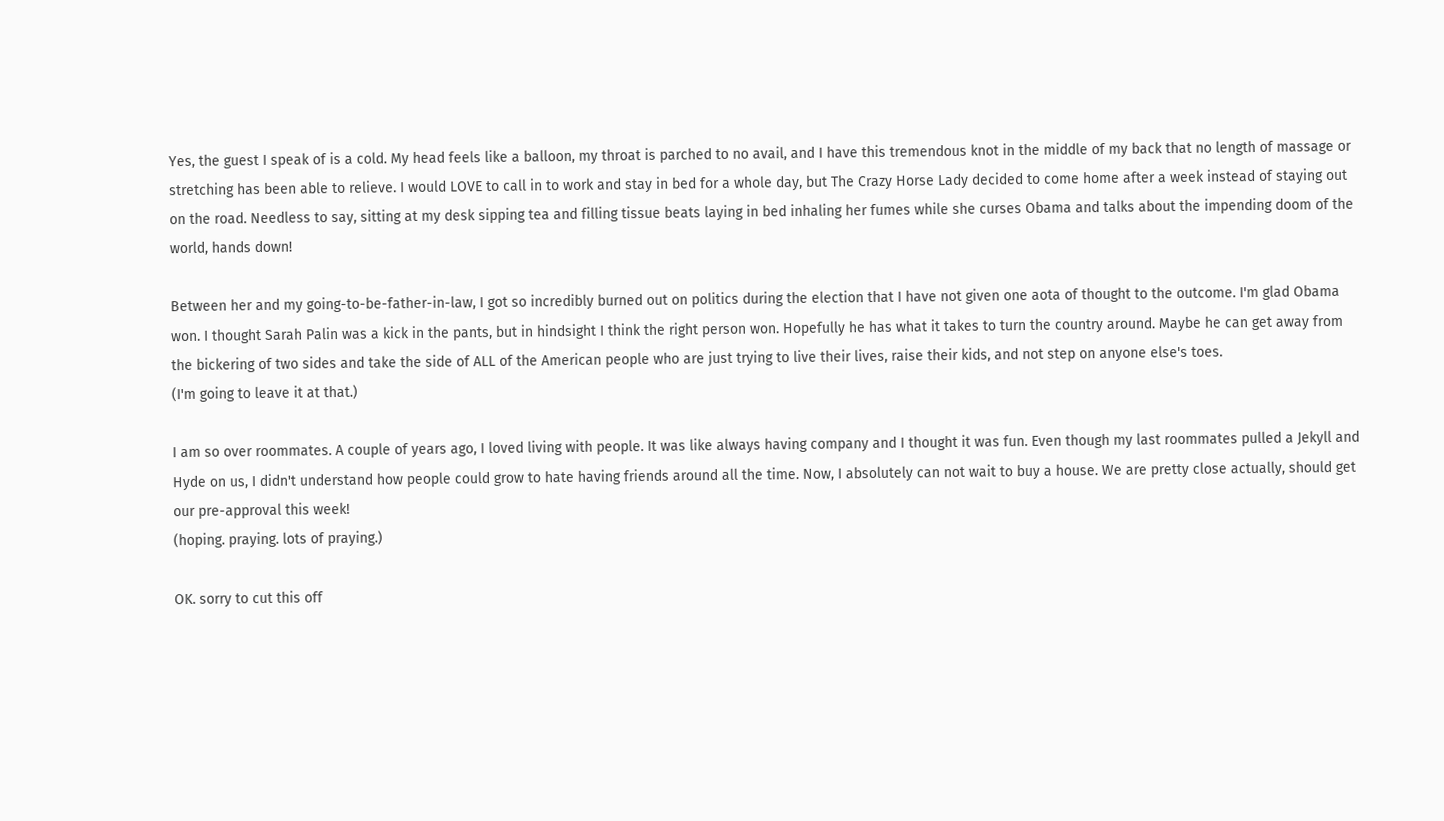Yes, the guest I speak of is a cold. My head feels like a balloon, my throat is parched to no avail, and I have this tremendous knot in the middle of my back that no length of massage or stretching has been able to relieve. I would LOVE to call in to work and stay in bed for a whole day, but The Crazy Horse Lady decided to come home after a week instead of staying out on the road. Needless to say, sitting at my desk sipping tea and filling tissue beats laying in bed inhaling her fumes while she curses Obama and talks about the impending doom of the world, hands down!

Between her and my going-to-be-father-in-law, I got so incredibly burned out on politics during the election that I have not given one aota of thought to the outcome. I'm glad Obama won. I thought Sarah Palin was a kick in the pants, but in hindsight I think the right person won. Hopefully he has what it takes to turn the country around. Maybe he can get away from the bickering of two sides and take the side of ALL of the American people who are just trying to live their lives, raise their kids, and not step on anyone else's toes.
(I'm going to leave it at that.)

I am so over roommates. A couple of years ago, I loved living with people. It was like always having company and I thought it was fun. Even though my last roommates pulled a Jekyll and Hyde on us, I didn't understand how people could grow to hate having friends around all the time. Now, I absolutely can not wait to buy a house. We are pretty close actually, should get our pre-approval this week!
(hoping. praying. lots of praying.)

OK. sorry to cut this off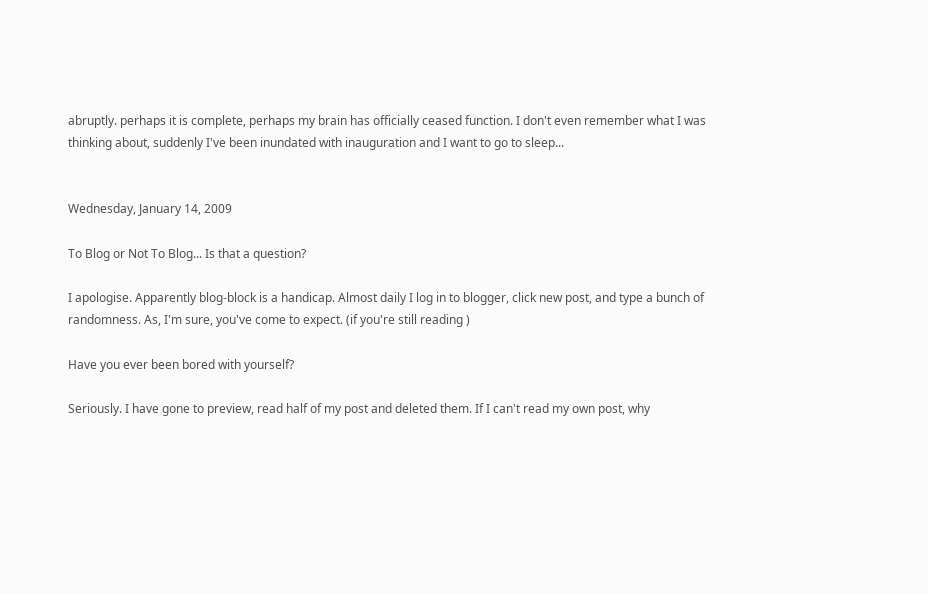abruptly. perhaps it is complete, perhaps my brain has officially ceased function. I don't even remember what I was thinking about, suddenly I've been inundated with inauguration and I want to go to sleep...


Wednesday, January 14, 2009

To Blog or Not To Blog... Is that a question?

I apologise. Apparently blog-block is a handicap. Almost daily I log in to blogger, click new post, and type a bunch of randomness. As, I'm sure, you've come to expect. (if you're still reading )

Have you ever been bored with yourself?

Seriously. I have gone to preview, read half of my post and deleted them. If I can't read my own post, why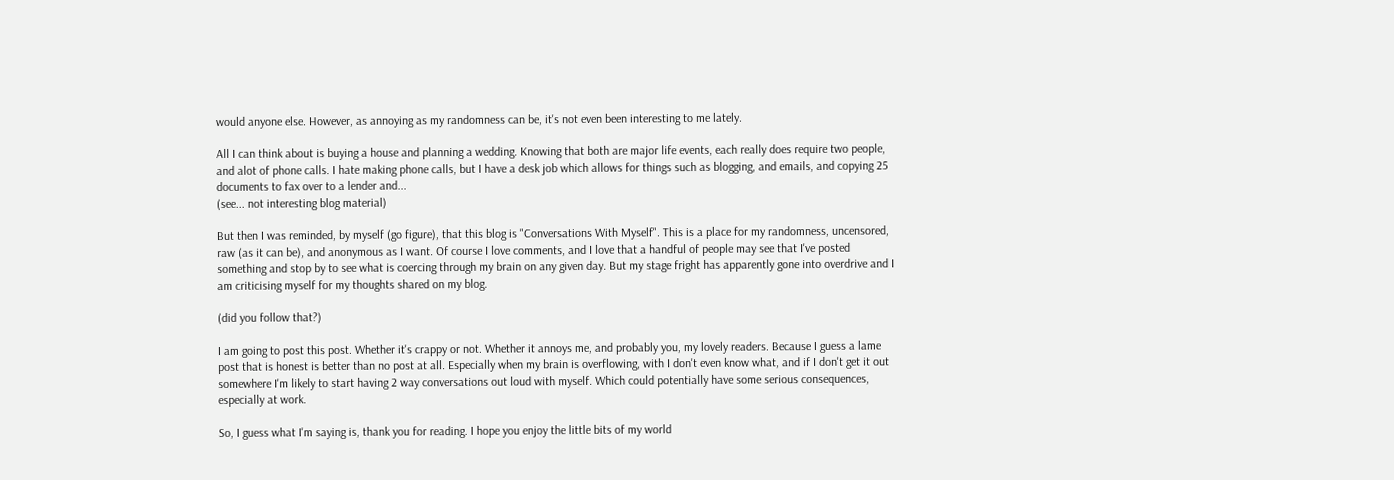would anyone else. However, as annoying as my randomness can be, it's not even been interesting to me lately.

All I can think about is buying a house and planning a wedding. Knowing that both are major life events, each really does require two people, and alot of phone calls. I hate making phone calls, but I have a desk job which allows for things such as blogging, and emails, and copying 25 documents to fax over to a lender and...
(see... not interesting blog material)

But then I was reminded, by myself (go figure), that this blog is "Conversations With Myself". This is a place for my randomness, uncensored, raw (as it can be), and anonymous as I want. Of course I love comments, and I love that a handful of people may see that I've posted something and stop by to see what is coercing through my brain on any given day. But my stage fright has apparently gone into overdrive and I am criticising myself for my thoughts shared on my blog.

(did you follow that?)

I am going to post this post. Whether it's crappy or not. Whether it annoys me, and probably you, my lovely readers. Because I guess a lame post that is honest is better than no post at all. Especially when my brain is overflowing, with I don't even know what, and if I don't get it out somewhere I'm likely to start having 2 way conversations out loud with myself. Which could potentially have some serious consequences, especially at work.

So, I guess what I'm saying is, thank you for reading. I hope you enjoy the little bits of my world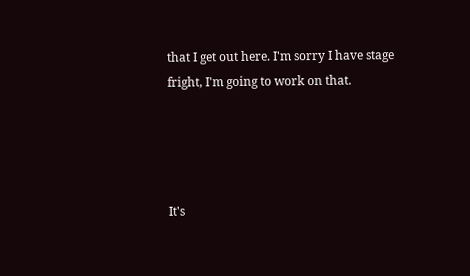that I get out here. I'm sorry I have stage fright, I'm going to work on that.




It's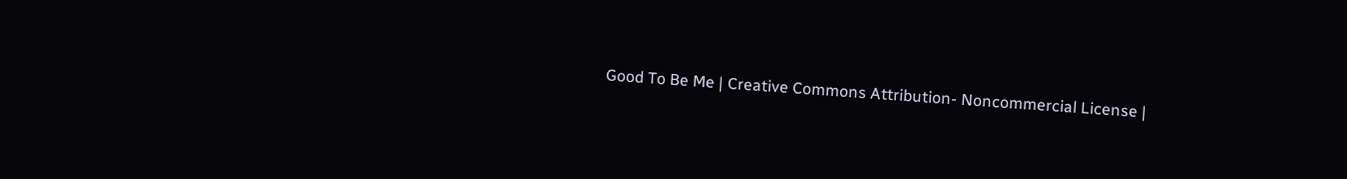Good To Be Me | Creative Commons Attribution- Noncommercial License |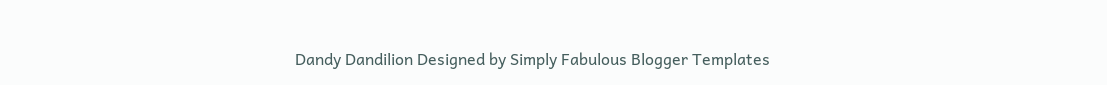Dandy Dandilion Designed by Simply Fabulous Blogger Templates